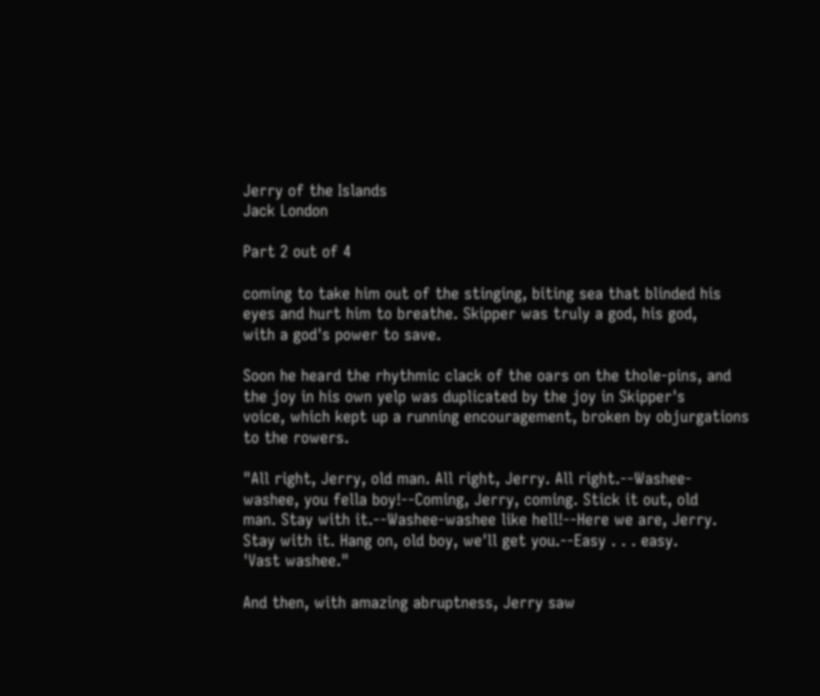Jerry of the Islands
Jack London

Part 2 out of 4

coming to take him out of the stinging, biting sea that blinded his
eyes and hurt him to breathe. Skipper was truly a god, his god,
with a god's power to save.

Soon he heard the rhythmic clack of the oars on the thole-pins, and
the joy in his own yelp was duplicated by the joy in Skipper's
voice, which kept up a running encouragement, broken by objurgations
to the rowers.

"All right, Jerry, old man. All right, Jerry. All right.--Washee-
washee, you fella boy!--Coming, Jerry, coming. Stick it out, old
man. Stay with it.--Washee-washee like hell!--Here we are, Jerry.
Stay with it. Hang on, old boy, we'll get you.--Easy . . . easy.
'Vast washee."

And then, with amazing abruptness, Jerry saw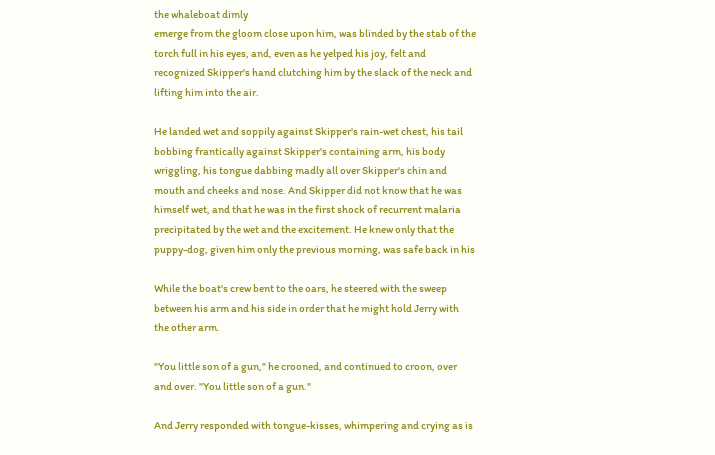the whaleboat dimly
emerge from the gloom close upon him, was blinded by the stab of the
torch full in his eyes, and, even as he yelped his joy, felt and
recognized Skipper's hand clutching him by the slack of the neck and
lifting him into the air.

He landed wet and soppily against Skipper's rain-wet chest, his tail
bobbing frantically against Skipper's containing arm, his body
wriggling, his tongue dabbing madly all over Skipper's chin and
mouth and cheeks and nose. And Skipper did not know that he was
himself wet, and that he was in the first shock of recurrent malaria
precipitated by the wet and the excitement. He knew only that the
puppy-dog, given him only the previous morning, was safe back in his

While the boat's crew bent to the oars, he steered with the sweep
between his arm and his side in order that he might hold Jerry with
the other arm.

"You little son of a gun," he crooned, and continued to croon, over
and over. "You little son of a gun."

And Jerry responded with tongue-kisses, whimpering and crying as is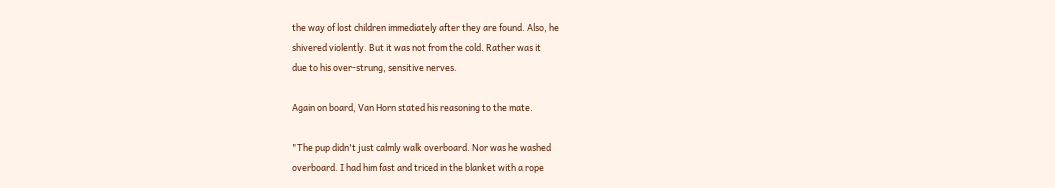the way of lost children immediately after they are found. Also, he
shivered violently. But it was not from the cold. Rather was it
due to his over-strung, sensitive nerves.

Again on board, Van Horn stated his reasoning to the mate.

"The pup didn't just calmly walk overboard. Nor was he washed
overboard. I had him fast and triced in the blanket with a rope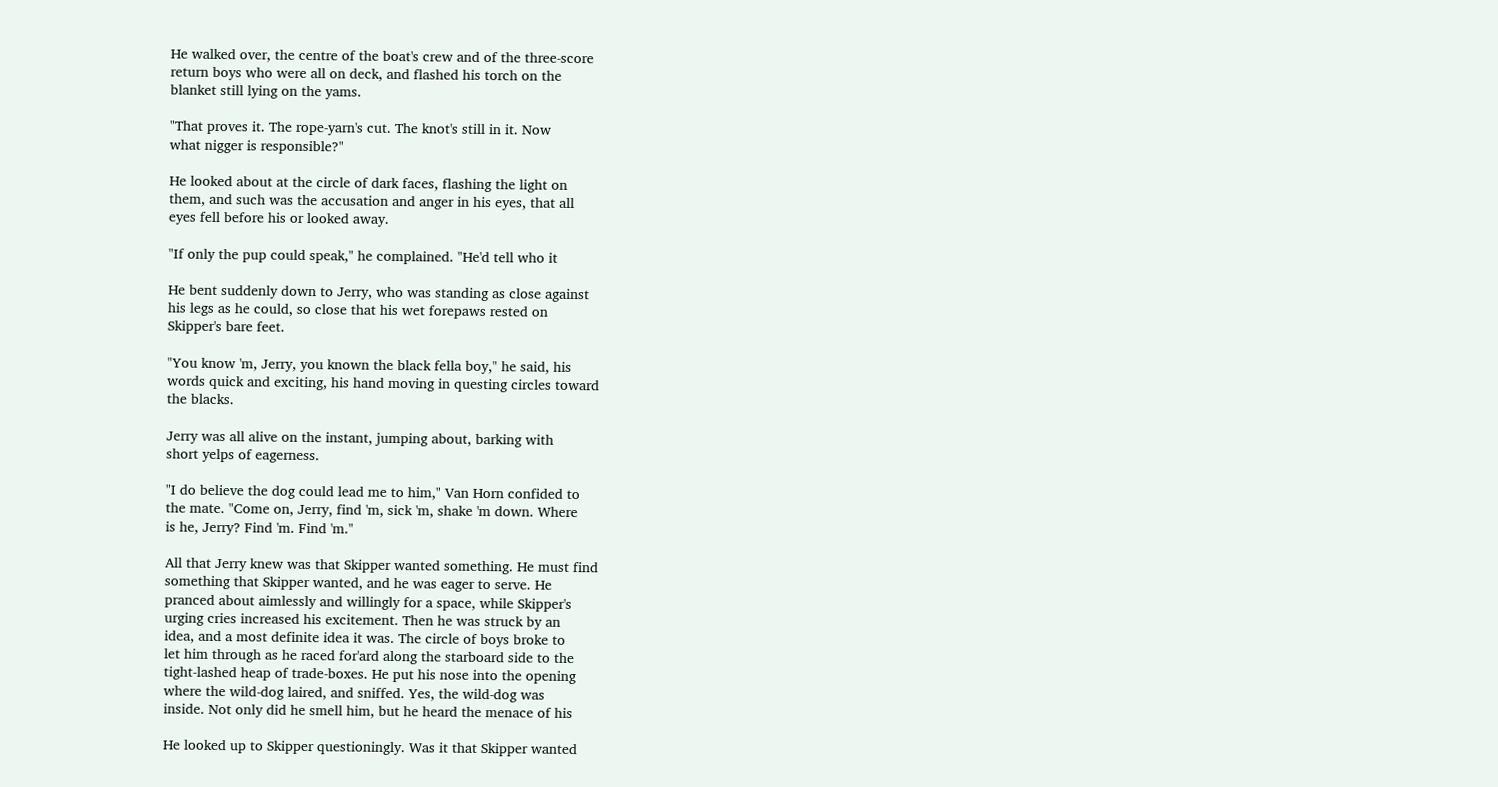He walked over, the centre of the boat's crew and of the three-score
return boys who were all on deck, and flashed his torch on the
blanket still lying on the yams.

"That proves it. The rope-yarn's cut. The knot's still in it. Now
what nigger is responsible?"

He looked about at the circle of dark faces, flashing the light on
them, and such was the accusation and anger in his eyes, that all
eyes fell before his or looked away.

"If only the pup could speak," he complained. "He'd tell who it

He bent suddenly down to Jerry, who was standing as close against
his legs as he could, so close that his wet forepaws rested on
Skipper's bare feet.

"You know 'm, Jerry, you known the black fella boy," he said, his
words quick and exciting, his hand moving in questing circles toward
the blacks.

Jerry was all alive on the instant, jumping about, barking with
short yelps of eagerness.

"I do believe the dog could lead me to him," Van Horn confided to
the mate. "Come on, Jerry, find 'm, sick 'm, shake 'm down. Where
is he, Jerry? Find 'm. Find 'm."

All that Jerry knew was that Skipper wanted something. He must find
something that Skipper wanted, and he was eager to serve. He
pranced about aimlessly and willingly for a space, while Skipper's
urging cries increased his excitement. Then he was struck by an
idea, and a most definite idea it was. The circle of boys broke to
let him through as he raced for'ard along the starboard side to the
tight-lashed heap of trade-boxes. He put his nose into the opening
where the wild-dog laired, and sniffed. Yes, the wild-dog was
inside. Not only did he smell him, but he heard the menace of his

He looked up to Skipper questioningly. Was it that Skipper wanted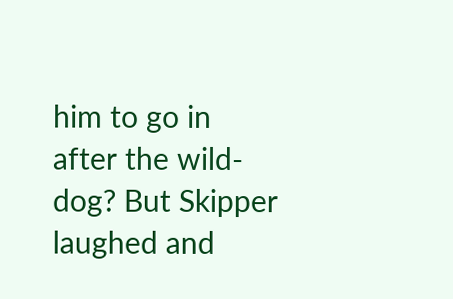him to go in after the wild-dog? But Skipper laughed and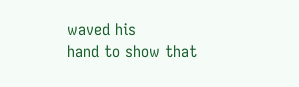waved his
hand to show that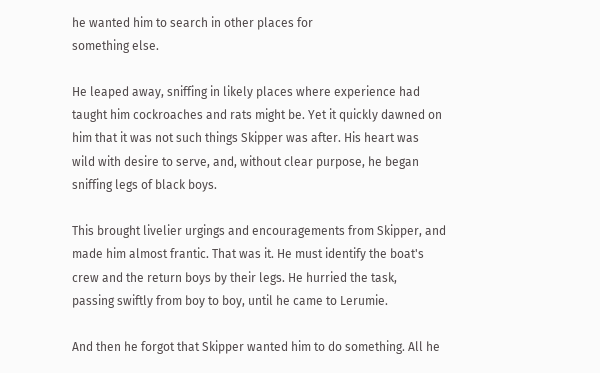he wanted him to search in other places for
something else.

He leaped away, sniffing in likely places where experience had
taught him cockroaches and rats might be. Yet it quickly dawned on
him that it was not such things Skipper was after. His heart was
wild with desire to serve, and, without clear purpose, he began
sniffing legs of black boys.

This brought livelier urgings and encouragements from Skipper, and
made him almost frantic. That was it. He must identify the boat's
crew and the return boys by their legs. He hurried the task,
passing swiftly from boy to boy, until he came to Lerumie.

And then he forgot that Skipper wanted him to do something. All he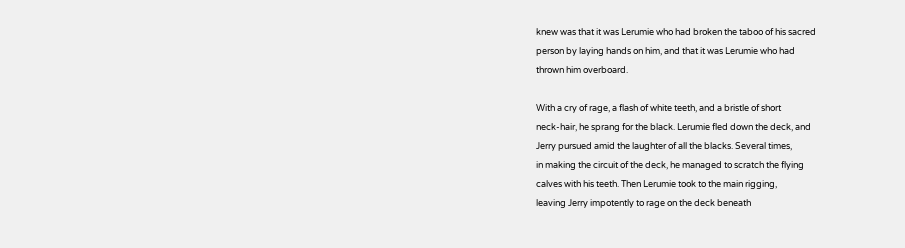knew was that it was Lerumie who had broken the taboo of his sacred
person by laying hands on him, and that it was Lerumie who had
thrown him overboard.

With a cry of rage, a flash of white teeth, and a bristle of short
neck-hair, he sprang for the black. Lerumie fled down the deck, and
Jerry pursued amid the laughter of all the blacks. Several times,
in making the circuit of the deck, he managed to scratch the flying
calves with his teeth. Then Lerumie took to the main rigging,
leaving Jerry impotently to rage on the deck beneath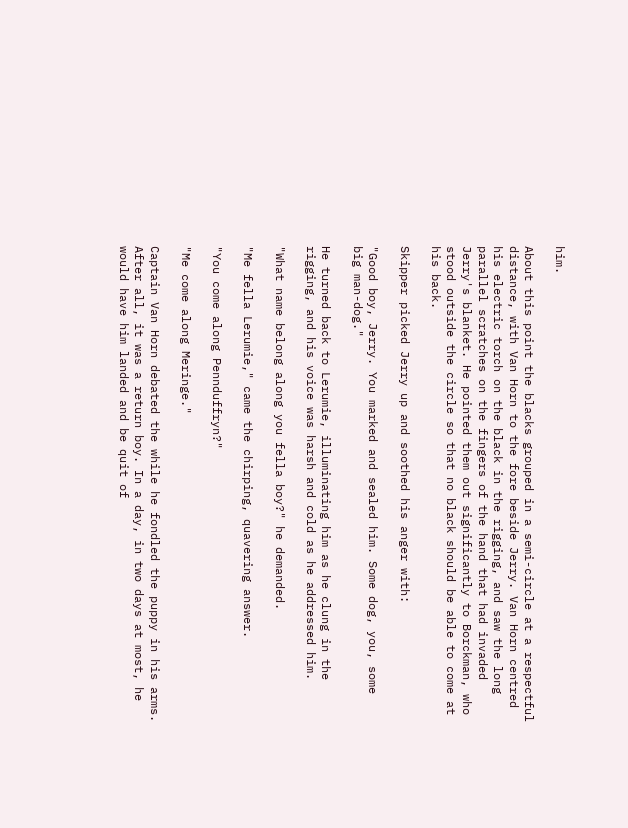him.

About this point the blacks grouped in a semi-circle at a respectful
distance, with Van Horn to the fore beside Jerry. Van Horn centred
his electric torch on the black in the rigging, and saw the long
parallel scratches on the fingers of the hand that had invaded
Jerry's blanket. He pointed them out significantly to Borckman, who
stood outside the circle so that no black should be able to come at
his back.

Skipper picked Jerry up and soothed his anger with:

"Good boy, Jerry. You marked and sealed him. Some dog, you, some
big man-dog."

He turned back to Lerumie, illuminating him as he clung in the
rigging, and his voice was harsh and cold as he addressed him.

"What name belong along you fella boy?" he demanded.

"Me fella Lerumie," came the chirping, quavering answer.

"You come along Pennduffryn?"

"Me come along Meringe."

Captain Van Horn debated the while he fondled the puppy in his arms.
After all, it was a return boy. In a day, in two days at most, he
would have him landed and be quit of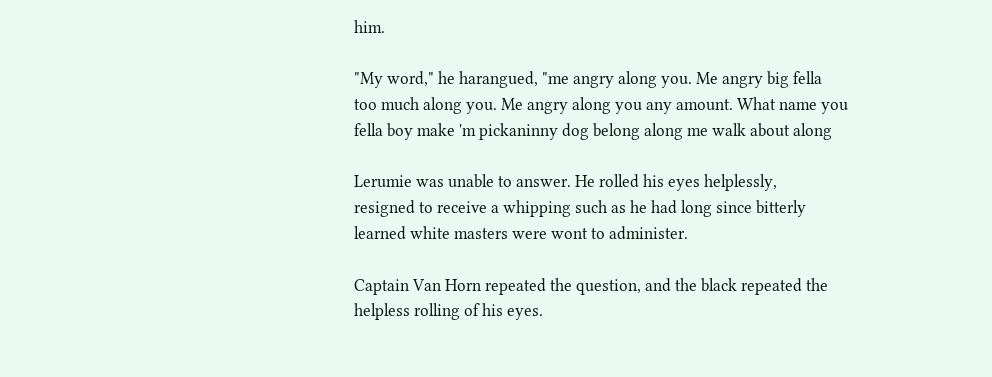him.

"My word," he harangued, "me angry along you. Me angry big fella
too much along you. Me angry along you any amount. What name you
fella boy make 'm pickaninny dog belong along me walk about along

Lerumie was unable to answer. He rolled his eyes helplessly,
resigned to receive a whipping such as he had long since bitterly
learned white masters were wont to administer.

Captain Van Horn repeated the question, and the black repeated the
helpless rolling of his eyes.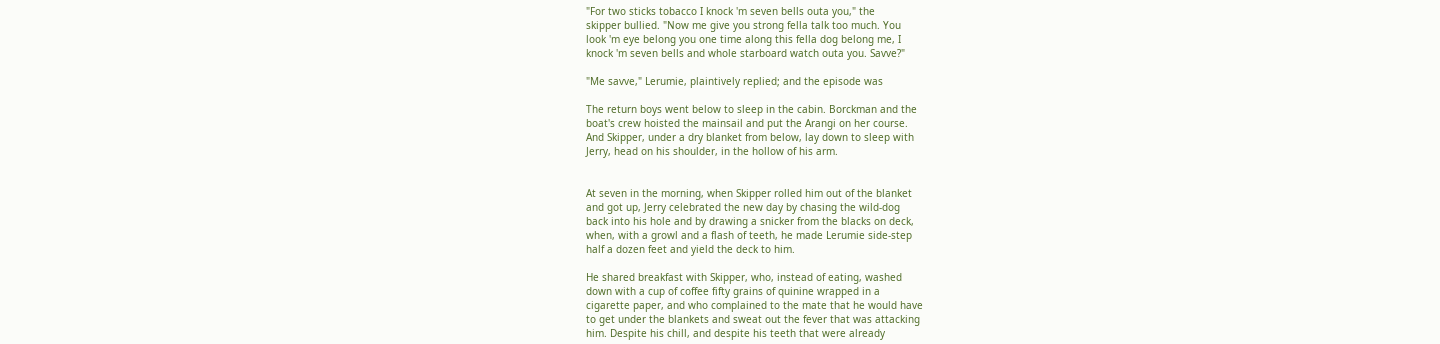"For two sticks tobacco I knock 'm seven bells outa you," the
skipper bullied. "Now me give you strong fella talk too much. You
look 'm eye belong you one time along this fella dog belong me, I
knock 'm seven bells and whole starboard watch outa you. Savve?"

"Me savve," Lerumie, plaintively replied; and the episode was

The return boys went below to sleep in the cabin. Borckman and the
boat's crew hoisted the mainsail and put the Arangi on her course.
And Skipper, under a dry blanket from below, lay down to sleep with
Jerry, head on his shoulder, in the hollow of his arm.


At seven in the morning, when Skipper rolled him out of the blanket
and got up, Jerry celebrated the new day by chasing the wild-dog
back into his hole and by drawing a snicker from the blacks on deck,
when, with a growl and a flash of teeth, he made Lerumie side-step
half a dozen feet and yield the deck to him.

He shared breakfast with Skipper, who, instead of eating, washed
down with a cup of coffee fifty grains of quinine wrapped in a
cigarette paper, and who complained to the mate that he would have
to get under the blankets and sweat out the fever that was attacking
him. Despite his chill, and despite his teeth that were already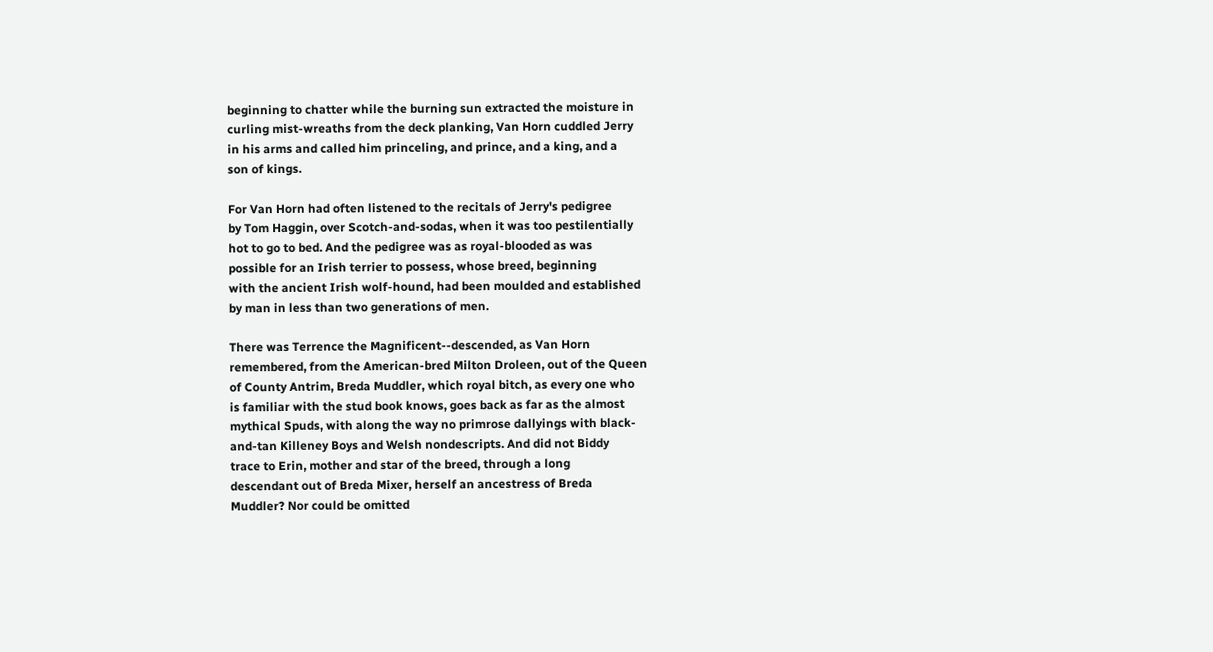beginning to chatter while the burning sun extracted the moisture in
curling mist-wreaths from the deck planking, Van Horn cuddled Jerry
in his arms and called him princeling, and prince, and a king, and a
son of kings.

For Van Horn had often listened to the recitals of Jerry's pedigree
by Tom Haggin, over Scotch-and-sodas, when it was too pestilentially
hot to go to bed. And the pedigree was as royal-blooded as was
possible for an Irish terrier to possess, whose breed, beginning
with the ancient Irish wolf-hound, had been moulded and established
by man in less than two generations of men.

There was Terrence the Magnificent--descended, as Van Horn
remembered, from the American-bred Milton Droleen, out of the Queen
of County Antrim, Breda Muddler, which royal bitch, as every one who
is familiar with the stud book knows, goes back as far as the almost
mythical Spuds, with along the way no primrose dallyings with black-
and-tan Killeney Boys and Welsh nondescripts. And did not Biddy
trace to Erin, mother and star of the breed, through a long
descendant out of Breda Mixer, herself an ancestress of Breda
Muddler? Nor could be omitted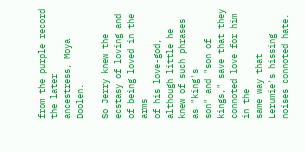from the purple record the later
ancestress, Moya Doolen.

So Jerry knew the ecstasy of loving and of being loved in the arms
of his love-god, although little he knew of such phrases as "king's
son" and "son of kings," save that they connoted love for him in the
same way that Lerumie's hissing noises connoted hate.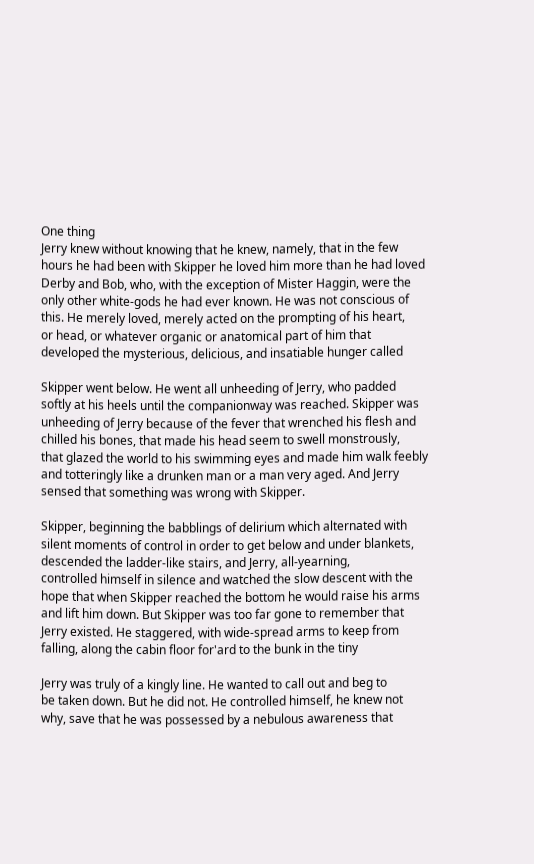One thing
Jerry knew without knowing that he knew, namely, that in the few
hours he had been with Skipper he loved him more than he had loved
Derby and Bob, who, with the exception of Mister Haggin, were the
only other white-gods he had ever known. He was not conscious of
this. He merely loved, merely acted on the prompting of his heart,
or head, or whatever organic or anatomical part of him that
developed the mysterious, delicious, and insatiable hunger called

Skipper went below. He went all unheeding of Jerry, who padded
softly at his heels until the companionway was reached. Skipper was
unheeding of Jerry because of the fever that wrenched his flesh and
chilled his bones, that made his head seem to swell monstrously,
that glazed the world to his swimming eyes and made him walk feebly
and totteringly like a drunken man or a man very aged. And Jerry
sensed that something was wrong with Skipper.

Skipper, beginning the babblings of delirium which alternated with
silent moments of control in order to get below and under blankets,
descended the ladder-like stairs, and Jerry, all-yearning,
controlled himself in silence and watched the slow descent with the
hope that when Skipper reached the bottom he would raise his arms
and lift him down. But Skipper was too far gone to remember that
Jerry existed. He staggered, with wide-spread arms to keep from
falling, along the cabin floor for'ard to the bunk in the tiny

Jerry was truly of a kingly line. He wanted to call out and beg to
be taken down. But he did not. He controlled himself, he knew not
why, save that he was possessed by a nebulous awareness that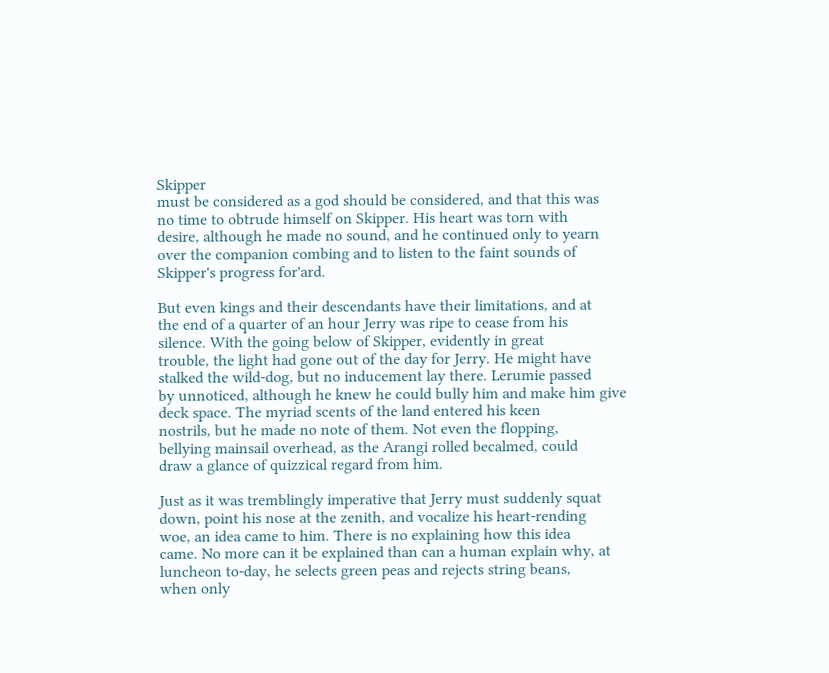Skipper
must be considered as a god should be considered, and that this was
no time to obtrude himself on Skipper. His heart was torn with
desire, although he made no sound, and he continued only to yearn
over the companion combing and to listen to the faint sounds of
Skipper's progress for'ard.

But even kings and their descendants have their limitations, and at
the end of a quarter of an hour Jerry was ripe to cease from his
silence. With the going below of Skipper, evidently in great
trouble, the light had gone out of the day for Jerry. He might have
stalked the wild-dog, but no inducement lay there. Lerumie passed
by unnoticed, although he knew he could bully him and make him give
deck space. The myriad scents of the land entered his keen
nostrils, but he made no note of them. Not even the flopping,
bellying mainsail overhead, as the Arangi rolled becalmed, could
draw a glance of quizzical regard from him.

Just as it was tremblingly imperative that Jerry must suddenly squat
down, point his nose at the zenith, and vocalize his heart-rending
woe, an idea came to him. There is no explaining how this idea
came. No more can it be explained than can a human explain why, at
luncheon to-day, he selects green peas and rejects string beans,
when only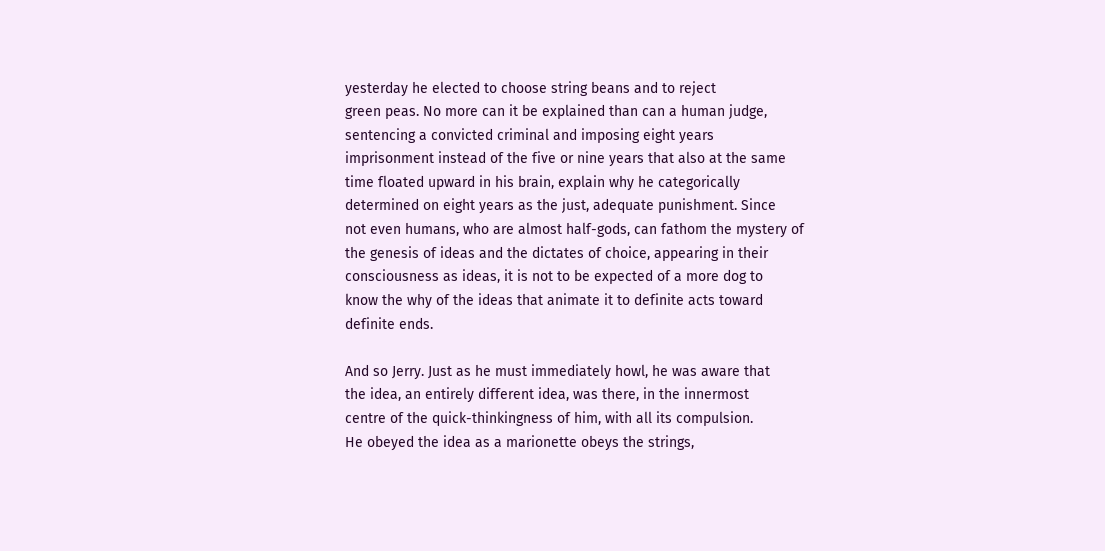yesterday he elected to choose string beans and to reject
green peas. No more can it be explained than can a human judge,
sentencing a convicted criminal and imposing eight years
imprisonment instead of the five or nine years that also at the same
time floated upward in his brain, explain why he categorically
determined on eight years as the just, adequate punishment. Since
not even humans, who are almost half-gods, can fathom the mystery of
the genesis of ideas and the dictates of choice, appearing in their
consciousness as ideas, it is not to be expected of a more dog to
know the why of the ideas that animate it to definite acts toward
definite ends.

And so Jerry. Just as he must immediately howl, he was aware that
the idea, an entirely different idea, was there, in the innermost
centre of the quick-thinkingness of him, with all its compulsion.
He obeyed the idea as a marionette obeys the strings,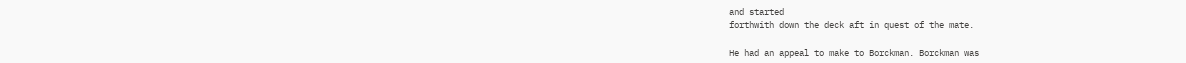and started
forthwith down the deck aft in quest of the mate.

He had an appeal to make to Borckman. Borckman was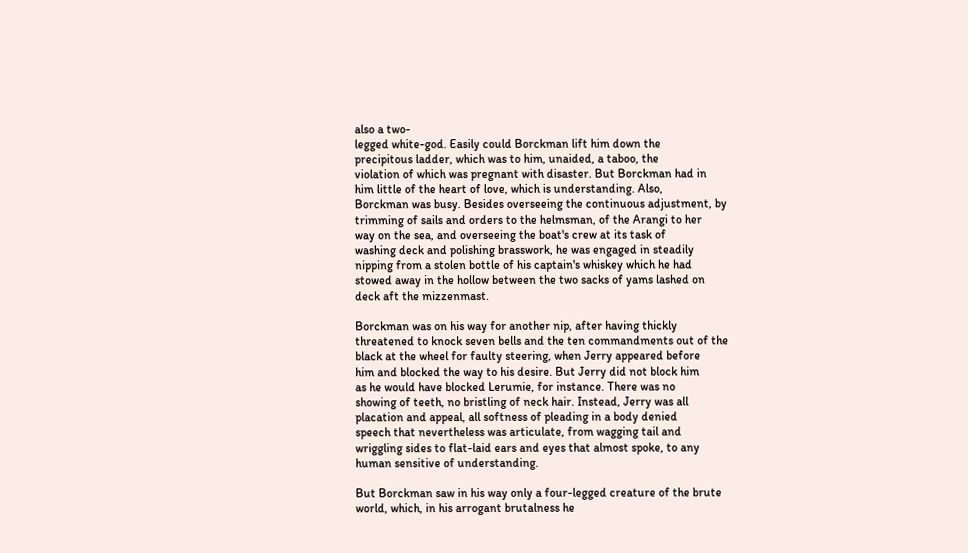also a two-
legged white-god. Easily could Borckman lift him down the
precipitous ladder, which was to him, unaided, a taboo, the
violation of which was pregnant with disaster. But Borckman had in
him little of the heart of love, which is understanding. Also,
Borckman was busy. Besides overseeing the continuous adjustment, by
trimming of sails and orders to the helmsman, of the Arangi to her
way on the sea, and overseeing the boat's crew at its task of
washing deck and polishing brasswork, he was engaged in steadily
nipping from a stolen bottle of his captain's whiskey which he had
stowed away in the hollow between the two sacks of yams lashed on
deck aft the mizzenmast.

Borckman was on his way for another nip, after having thickly
threatened to knock seven bells and the ten commandments out of the
black at the wheel for faulty steering, when Jerry appeared before
him and blocked the way to his desire. But Jerry did not block him
as he would have blocked Lerumie, for instance. There was no
showing of teeth, no bristling of neck hair. Instead, Jerry was all
placation and appeal, all softness of pleading in a body denied
speech that nevertheless was articulate, from wagging tail and
wriggling sides to flat-laid ears and eyes that almost spoke, to any
human sensitive of understanding.

But Borckman saw in his way only a four-legged creature of the brute
world, which, in his arrogant brutalness he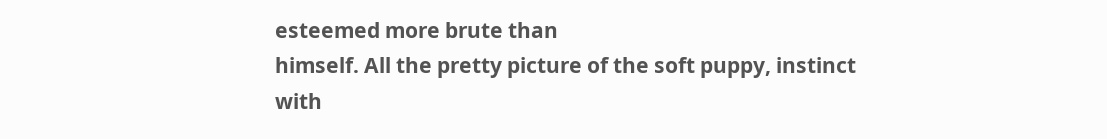esteemed more brute than
himself. All the pretty picture of the soft puppy, instinct with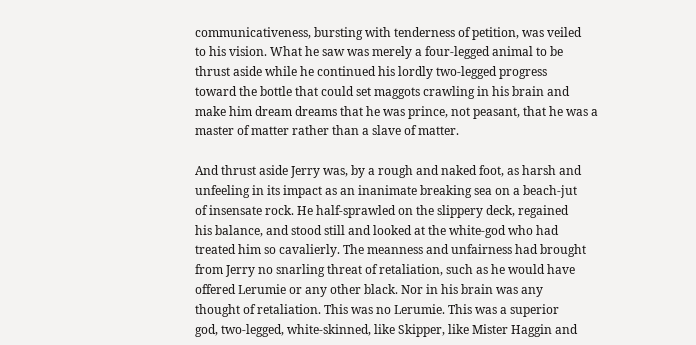communicativeness, bursting with tenderness of petition, was veiled
to his vision. What he saw was merely a four-legged animal to be
thrust aside while he continued his lordly two-legged progress
toward the bottle that could set maggots crawling in his brain and
make him dream dreams that he was prince, not peasant, that he was a
master of matter rather than a slave of matter.

And thrust aside Jerry was, by a rough and naked foot, as harsh and
unfeeling in its impact as an inanimate breaking sea on a beach-jut
of insensate rock. He half-sprawled on the slippery deck, regained
his balance, and stood still and looked at the white-god who had
treated him so cavalierly. The meanness and unfairness had brought
from Jerry no snarling threat of retaliation, such as he would have
offered Lerumie or any other black. Nor in his brain was any
thought of retaliation. This was no Lerumie. This was a superior
god, two-legged, white-skinned, like Skipper, like Mister Haggin and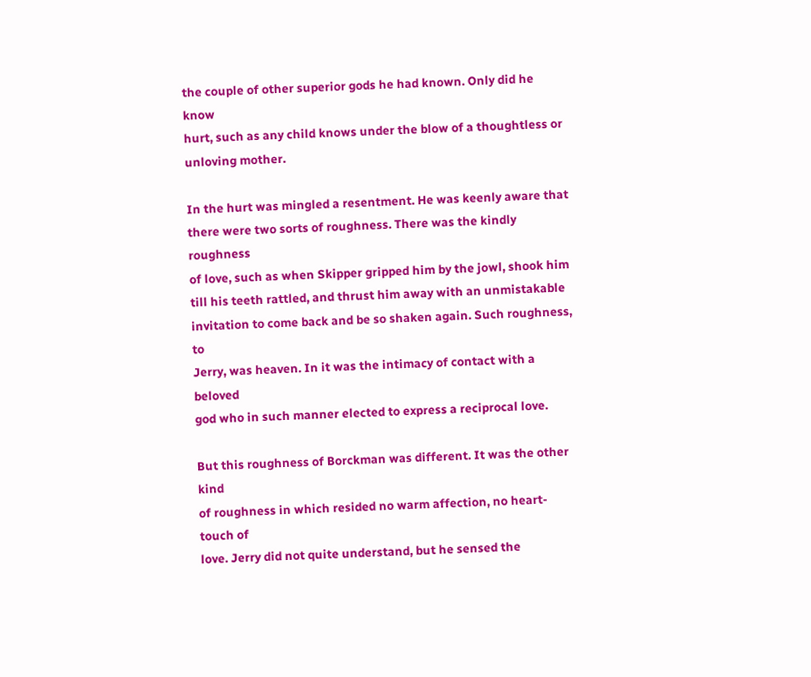the couple of other superior gods he had known. Only did he know
hurt, such as any child knows under the blow of a thoughtless or
unloving mother.

In the hurt was mingled a resentment. He was keenly aware that
there were two sorts of roughness. There was the kindly roughness
of love, such as when Skipper gripped him by the jowl, shook him
till his teeth rattled, and thrust him away with an unmistakable
invitation to come back and be so shaken again. Such roughness, to
Jerry, was heaven. In it was the intimacy of contact with a beloved
god who in such manner elected to express a reciprocal love.

But this roughness of Borckman was different. It was the other kind
of roughness in which resided no warm affection, no heart-touch of
love. Jerry did not quite understand, but he sensed the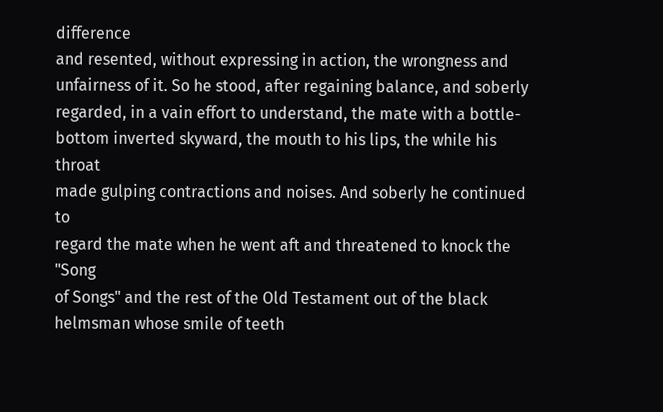difference
and resented, without expressing in action, the wrongness and
unfairness of it. So he stood, after regaining balance, and soberly
regarded, in a vain effort to understand, the mate with a bottle-
bottom inverted skyward, the mouth to his lips, the while his throat
made gulping contractions and noises. And soberly he continued to
regard the mate when he went aft and threatened to knock the "Song
of Songs" and the rest of the Old Testament out of the black
helmsman whose smile of teeth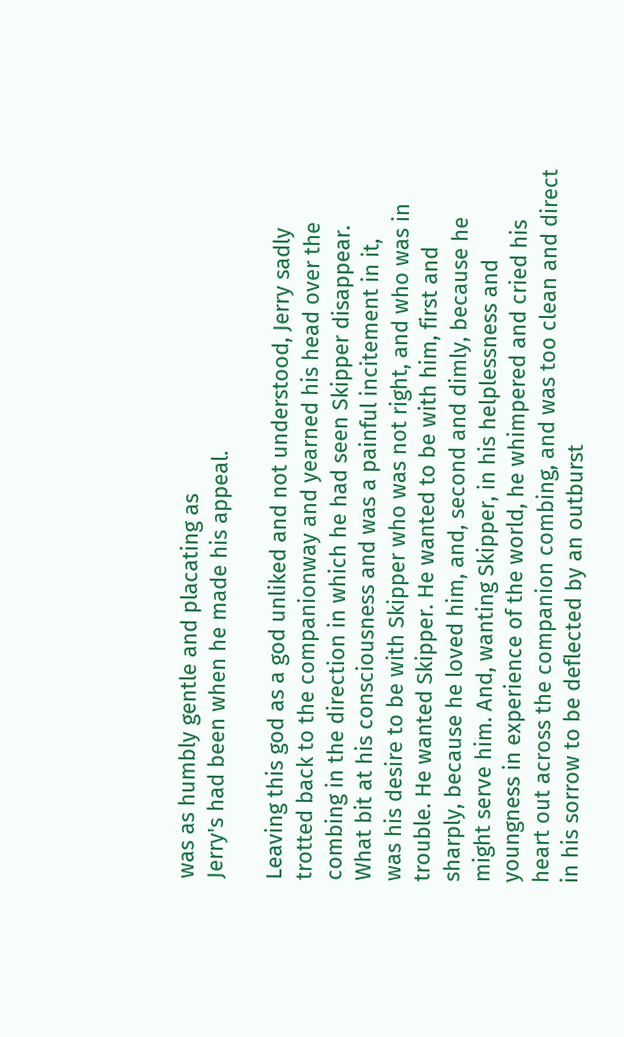was as humbly gentle and placating as
Jerry's had been when he made his appeal.

Leaving this god as a god unliked and not understood, Jerry sadly
trotted back to the companionway and yearned his head over the
combing in the direction in which he had seen Skipper disappear.
What bit at his consciousness and was a painful incitement in it,
was his desire to be with Skipper who was not right, and who was in
trouble. He wanted Skipper. He wanted to be with him, first and
sharply, because he loved him, and, second and dimly, because he
might serve him. And, wanting Skipper, in his helplessness and
youngness in experience of the world, he whimpered and cried his
heart out across the companion combing, and was too clean and direct
in his sorrow to be deflected by an outburst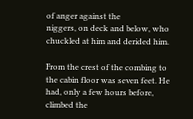of anger against the
niggers, on deck and below, who chuckled at him and derided him.

From the crest of the combing to the cabin floor was seven feet. He
had, only a few hours before, climbed the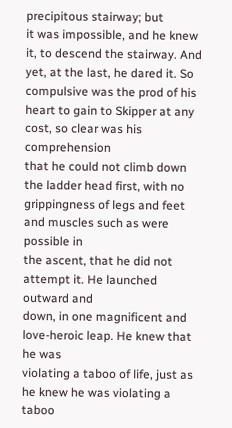precipitous stairway; but
it was impossible, and he knew it, to descend the stairway. And
yet, at the last, he dared it. So compulsive was the prod of his
heart to gain to Skipper at any cost, so clear was his comprehension
that he could not climb down the ladder head first, with no
grippingness of legs and feet and muscles such as were possible in
the ascent, that he did not attempt it. He launched outward and
down, in one magnificent and love-heroic leap. He knew that he was
violating a taboo of life, just as he knew he was violating a taboo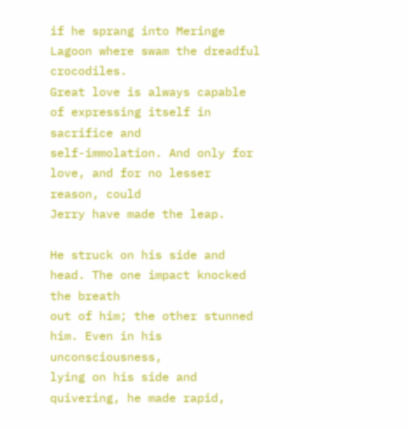if he sprang into Meringe Lagoon where swam the dreadful crocodiles.
Great love is always capable of expressing itself in sacrifice and
self-immolation. And only for love, and for no lesser reason, could
Jerry have made the leap.

He struck on his side and head. The one impact knocked the breath
out of him; the other stunned him. Even in his unconsciousness,
lying on his side and quivering, he made rapid,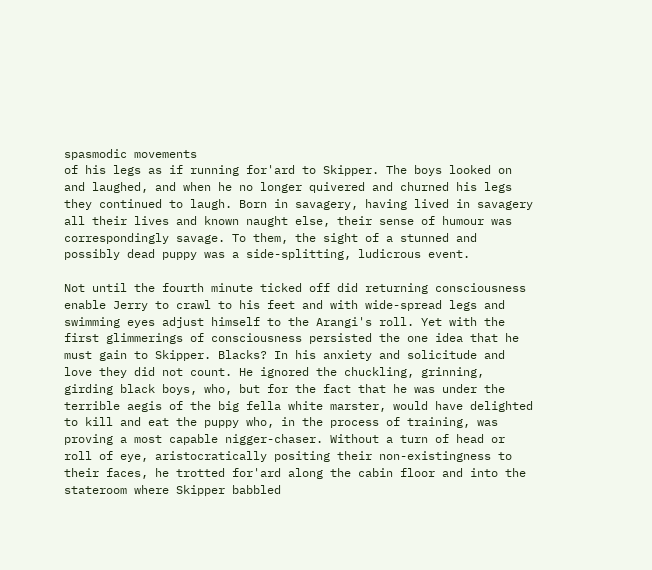spasmodic movements
of his legs as if running for'ard to Skipper. The boys looked on
and laughed, and when he no longer quivered and churned his legs
they continued to laugh. Born in savagery, having lived in savagery
all their lives and known naught else, their sense of humour was
correspondingly savage. To them, the sight of a stunned and
possibly dead puppy was a side-splitting, ludicrous event.

Not until the fourth minute ticked off did returning consciousness
enable Jerry to crawl to his feet and with wide-spread legs and
swimming eyes adjust himself to the Arangi's roll. Yet with the
first glimmerings of consciousness persisted the one idea that he
must gain to Skipper. Blacks? In his anxiety and solicitude and
love they did not count. He ignored the chuckling, grinning,
girding black boys, who, but for the fact that he was under the
terrible aegis of the big fella white marster, would have delighted
to kill and eat the puppy who, in the process of training, was
proving a most capable nigger-chaser. Without a turn of head or
roll of eye, aristocratically positing their non-existingness to
their faces, he trotted for'ard along the cabin floor and into the
stateroom where Skipper babbled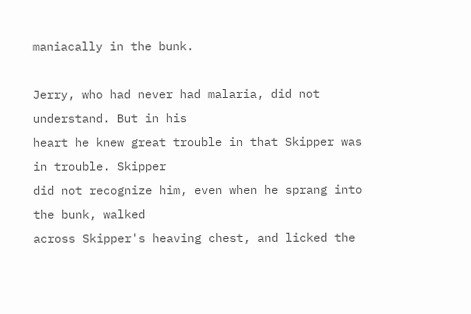maniacally in the bunk.

Jerry, who had never had malaria, did not understand. But in his
heart he knew great trouble in that Skipper was in trouble. Skipper
did not recognize him, even when he sprang into the bunk, walked
across Skipper's heaving chest, and licked the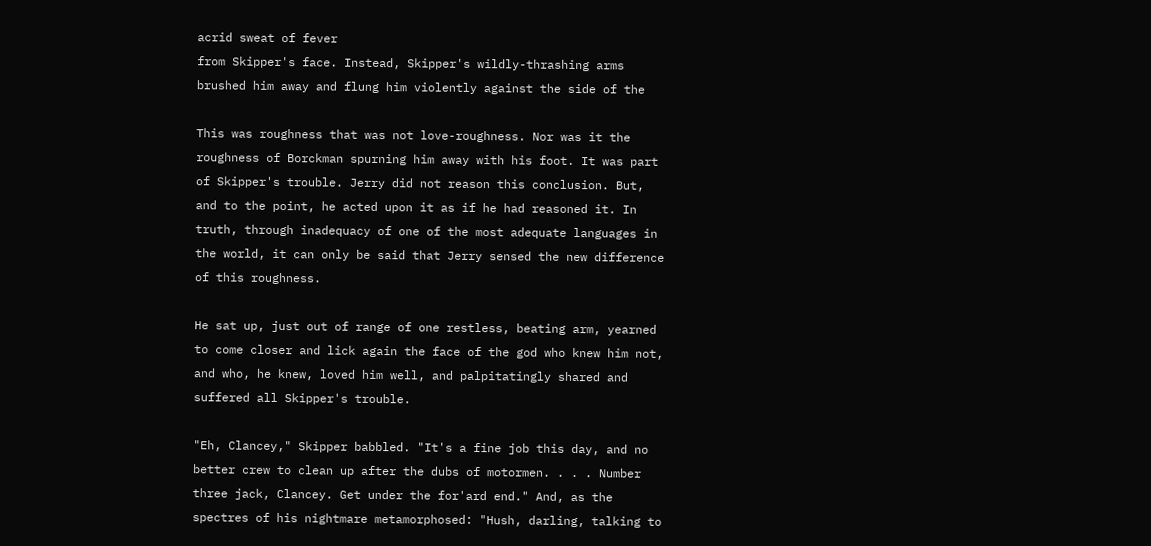acrid sweat of fever
from Skipper's face. Instead, Skipper's wildly-thrashing arms
brushed him away and flung him violently against the side of the

This was roughness that was not love-roughness. Nor was it the
roughness of Borckman spurning him away with his foot. It was part
of Skipper's trouble. Jerry did not reason this conclusion. But,
and to the point, he acted upon it as if he had reasoned it. In
truth, through inadequacy of one of the most adequate languages in
the world, it can only be said that Jerry sensed the new difference
of this roughness.

He sat up, just out of range of one restless, beating arm, yearned
to come closer and lick again the face of the god who knew him not,
and who, he knew, loved him well, and palpitatingly shared and
suffered all Skipper's trouble.

"Eh, Clancey," Skipper babbled. "It's a fine job this day, and no
better crew to clean up after the dubs of motormen. . . . Number
three jack, Clancey. Get under the for'ard end." And, as the
spectres of his nightmare metamorphosed: "Hush, darling, talking to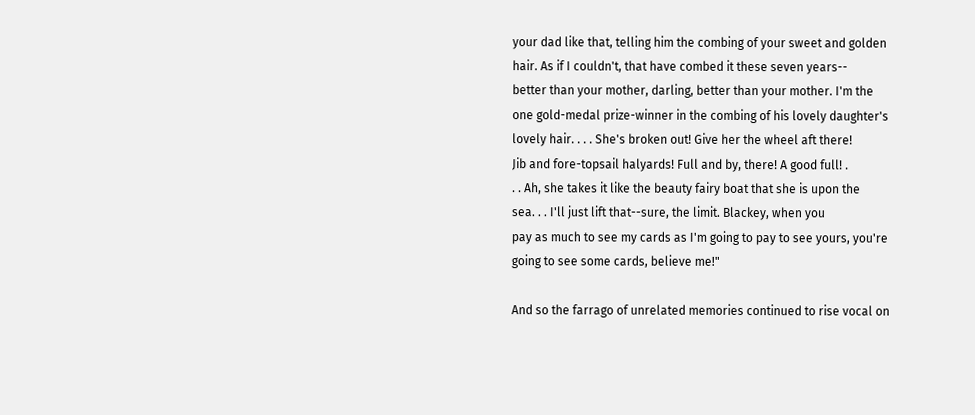your dad like that, telling him the combing of your sweet and golden
hair. As if I couldn't, that have combed it these seven years--
better than your mother, darling, better than your mother. I'm the
one gold-medal prize-winner in the combing of his lovely daughter's
lovely hair. . . . She's broken out! Give her the wheel aft there!
Jib and fore-topsail halyards! Full and by, there! A good full! .
. . Ah, she takes it like the beauty fairy boat that she is upon the
sea. . . I'll just lift that--sure, the limit. Blackey, when you
pay as much to see my cards as I'm going to pay to see yours, you're
going to see some cards, believe me!"

And so the farrago of unrelated memories continued to rise vocal on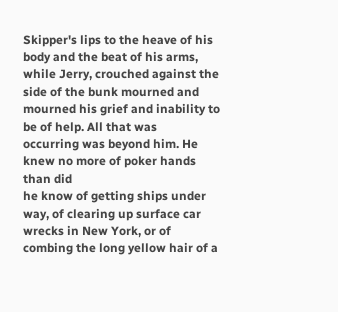Skipper's lips to the heave of his body and the beat of his arms,
while Jerry, crouched against the side of the bunk mourned and
mourned his grief and inability to be of help. All that was
occurring was beyond him. He knew no more of poker hands than did
he know of getting ships under way, of clearing up surface car
wrecks in New York, or of combing the long yellow hair of a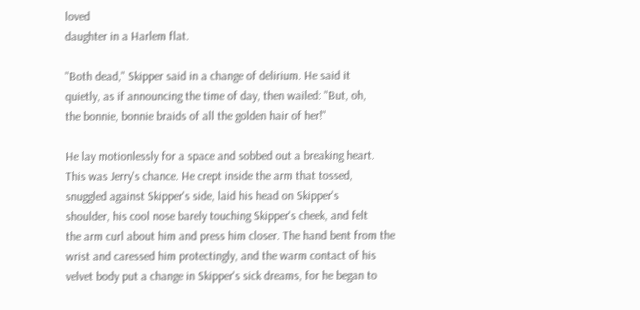loved
daughter in a Harlem flat.

"Both dead," Skipper said in a change of delirium. He said it
quietly, as if announcing the time of day, then wailed: "But, oh,
the bonnie, bonnie braids of all the golden hair of her!"

He lay motionlessly for a space and sobbed out a breaking heart.
This was Jerry's chance. He crept inside the arm that tossed,
snuggled against Skipper's side, laid his head on Skipper's
shoulder, his cool nose barely touching Skipper's cheek, and felt
the arm curl about him and press him closer. The hand bent from the
wrist and caressed him protectingly, and the warm contact of his
velvet body put a change in Skipper's sick dreams, for he began to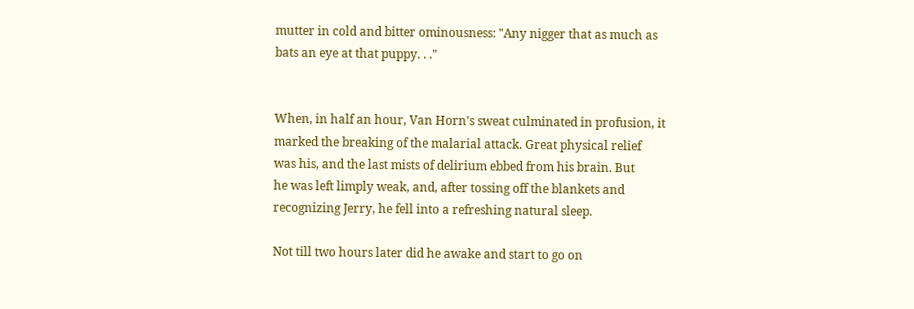mutter in cold and bitter ominousness: "Any nigger that as much as
bats an eye at that puppy. . ."


When, in half an hour, Van Horn's sweat culminated in profusion, it
marked the breaking of the malarial attack. Great physical relief
was his, and the last mists of delirium ebbed from his brain. But
he was left limply weak, and, after tossing off the blankets and
recognizing Jerry, he fell into a refreshing natural sleep.

Not till two hours later did he awake and start to go on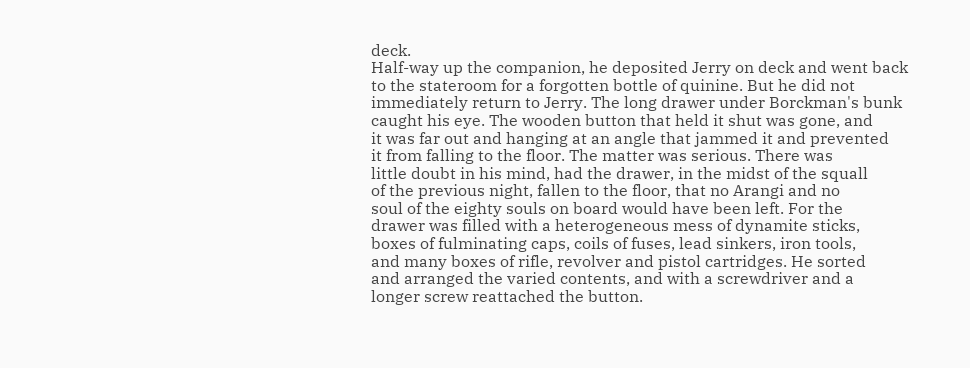deck.
Half-way up the companion, he deposited Jerry on deck and went back
to the stateroom for a forgotten bottle of quinine. But he did not
immediately return to Jerry. The long drawer under Borckman's bunk
caught his eye. The wooden button that held it shut was gone, and
it was far out and hanging at an angle that jammed it and prevented
it from falling to the floor. The matter was serious. There was
little doubt in his mind, had the drawer, in the midst of the squall
of the previous night, fallen to the floor, that no Arangi and no
soul of the eighty souls on board would have been left. For the
drawer was filled with a heterogeneous mess of dynamite sticks,
boxes of fulminating caps, coils of fuses, lead sinkers, iron tools,
and many boxes of rifle, revolver and pistol cartridges. He sorted
and arranged the varied contents, and with a screwdriver and a
longer screw reattached the button.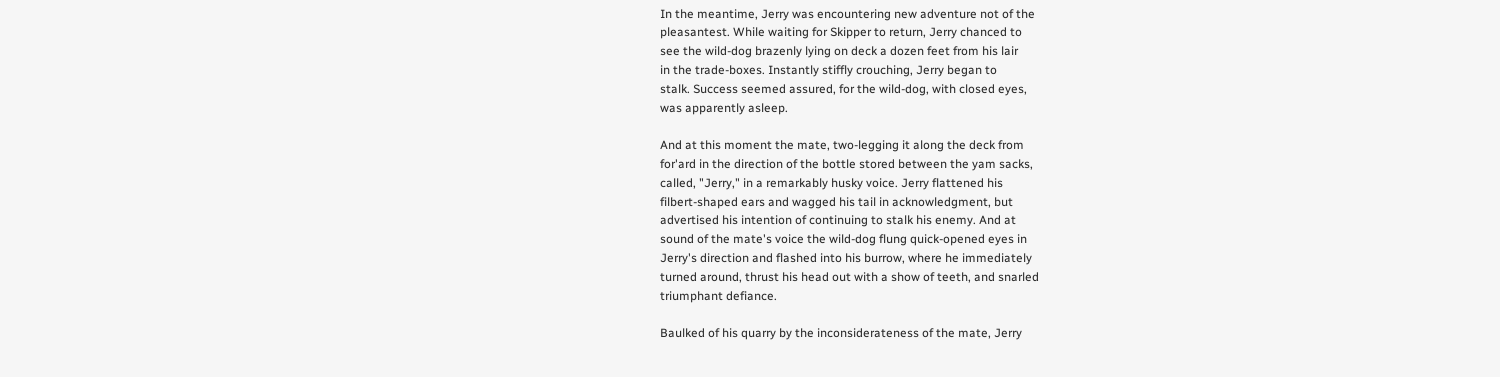In the meantime, Jerry was encountering new adventure not of the
pleasantest. While waiting for Skipper to return, Jerry chanced to
see the wild-dog brazenly lying on deck a dozen feet from his lair
in the trade-boxes. Instantly stiffly crouching, Jerry began to
stalk. Success seemed assured, for the wild-dog, with closed eyes,
was apparently asleep.

And at this moment the mate, two-legging it along the deck from
for'ard in the direction of the bottle stored between the yam sacks,
called, "Jerry," in a remarkably husky voice. Jerry flattened his
filbert-shaped ears and wagged his tail in acknowledgment, but
advertised his intention of continuing to stalk his enemy. And at
sound of the mate's voice the wild-dog flung quick-opened eyes in
Jerry's direction and flashed into his burrow, where he immediately
turned around, thrust his head out with a show of teeth, and snarled
triumphant defiance.

Baulked of his quarry by the inconsiderateness of the mate, Jerry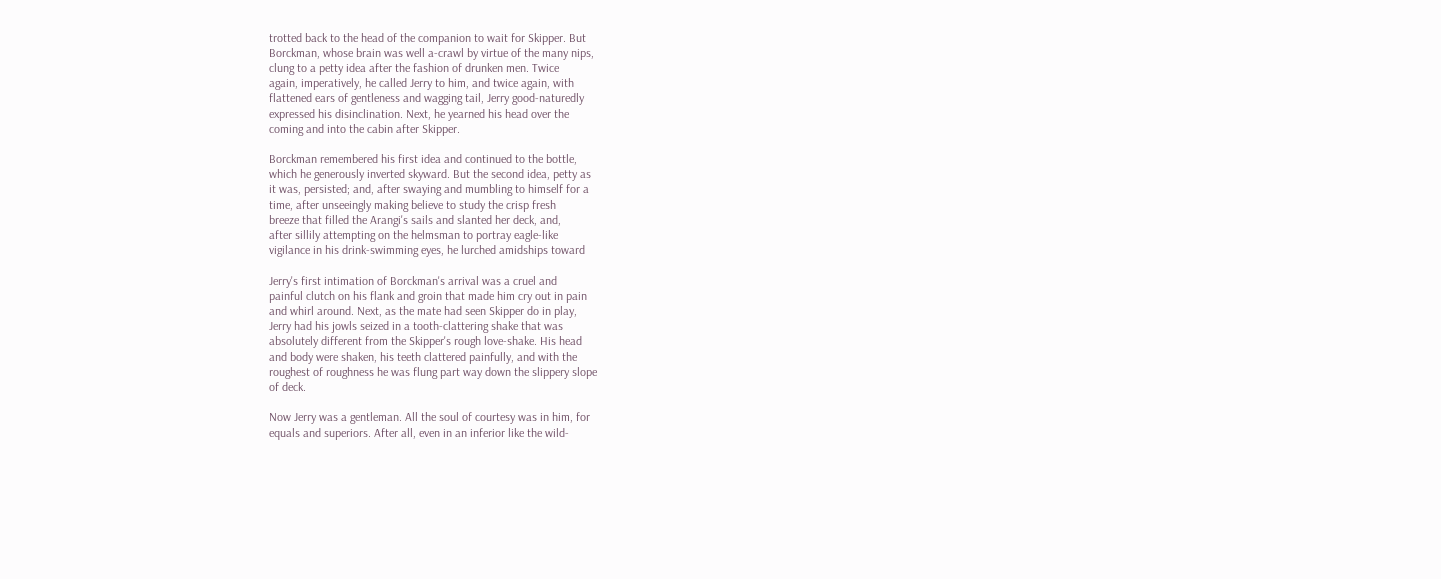trotted back to the head of the companion to wait for Skipper. But
Borckman, whose brain was well a-crawl by virtue of the many nips,
clung to a petty idea after the fashion of drunken men. Twice
again, imperatively, he called Jerry to him, and twice again, with
flattened ears of gentleness and wagging tail, Jerry good-naturedly
expressed his disinclination. Next, he yearned his head over the
coming and into the cabin after Skipper.

Borckman remembered his first idea and continued to the bottle,
which he generously inverted skyward. But the second idea, petty as
it was, persisted; and, after swaying and mumbling to himself for a
time, after unseeingly making believe to study the crisp fresh
breeze that filled the Arangi's sails and slanted her deck, and,
after sillily attempting on the helmsman to portray eagle-like
vigilance in his drink-swimming eyes, he lurched amidships toward

Jerry's first intimation of Borckman's arrival was a cruel and
painful clutch on his flank and groin that made him cry out in pain
and whirl around. Next, as the mate had seen Skipper do in play,
Jerry had his jowls seized in a tooth-clattering shake that was
absolutely different from the Skipper's rough love-shake. His head
and body were shaken, his teeth clattered painfully, and with the
roughest of roughness he was flung part way down the slippery slope
of deck.

Now Jerry was a gentleman. All the soul of courtesy was in him, for
equals and superiors. After all, even in an inferior like the wild-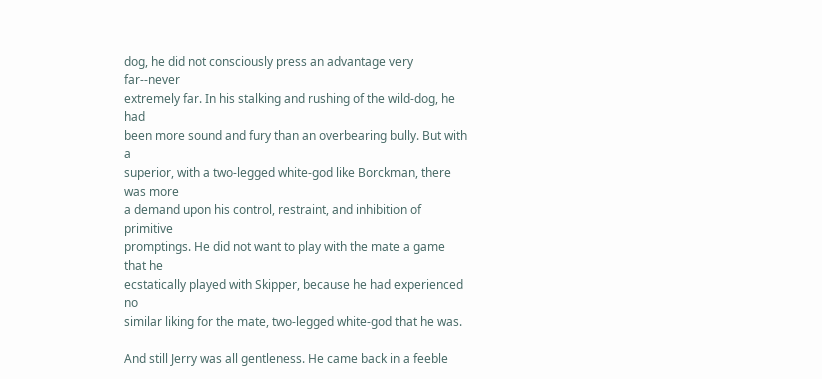dog, he did not consciously press an advantage very far--never
extremely far. In his stalking and rushing of the wild-dog, he had
been more sound and fury than an overbearing bully. But with a
superior, with a two-legged white-god like Borckman, there was more
a demand upon his control, restraint, and inhibition of primitive
promptings. He did not want to play with the mate a game that he
ecstatically played with Skipper, because he had experienced no
similar liking for the mate, two-legged white-god that he was.

And still Jerry was all gentleness. He came back in a feeble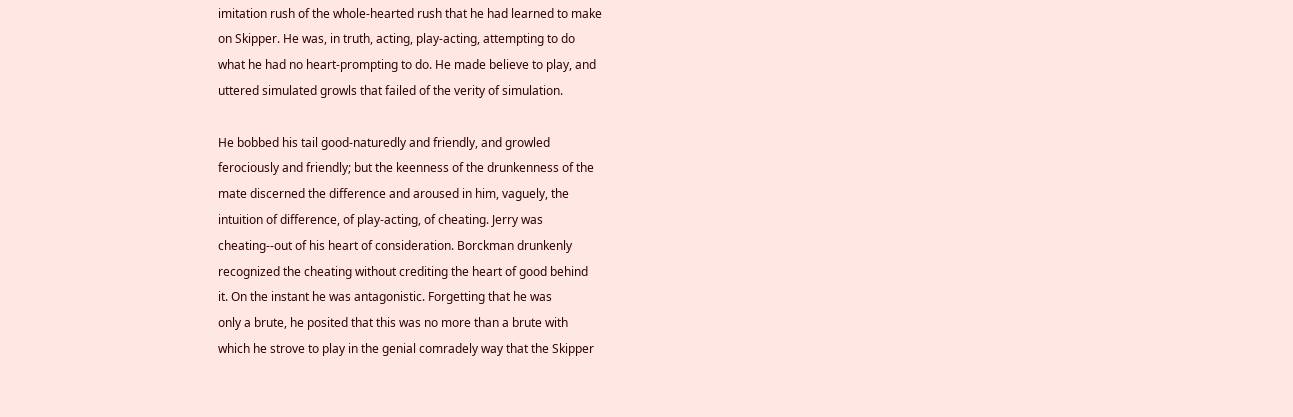imitation rush of the whole-hearted rush that he had learned to make
on Skipper. He was, in truth, acting, play-acting, attempting to do
what he had no heart-prompting to do. He made believe to play, and
uttered simulated growls that failed of the verity of simulation.

He bobbed his tail good-naturedly and friendly, and growled
ferociously and friendly; but the keenness of the drunkenness of the
mate discerned the difference and aroused in him, vaguely, the
intuition of difference, of play-acting, of cheating. Jerry was
cheating--out of his heart of consideration. Borckman drunkenly
recognized the cheating without crediting the heart of good behind
it. On the instant he was antagonistic. Forgetting that he was
only a brute, he posited that this was no more than a brute with
which he strove to play in the genial comradely way that the Skipper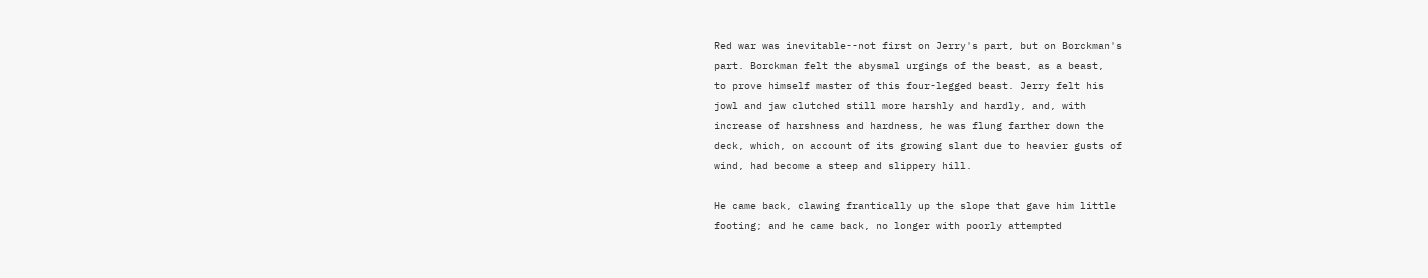Red war was inevitable--not first on Jerry's part, but on Borckman's
part. Borckman felt the abysmal urgings of the beast, as a beast,
to prove himself master of this four-legged beast. Jerry felt his
jowl and jaw clutched still more harshly and hardly, and, with
increase of harshness and hardness, he was flung farther down the
deck, which, on account of its growing slant due to heavier gusts of
wind, had become a steep and slippery hill.

He came back, clawing frantically up the slope that gave him little
footing; and he came back, no longer with poorly attempted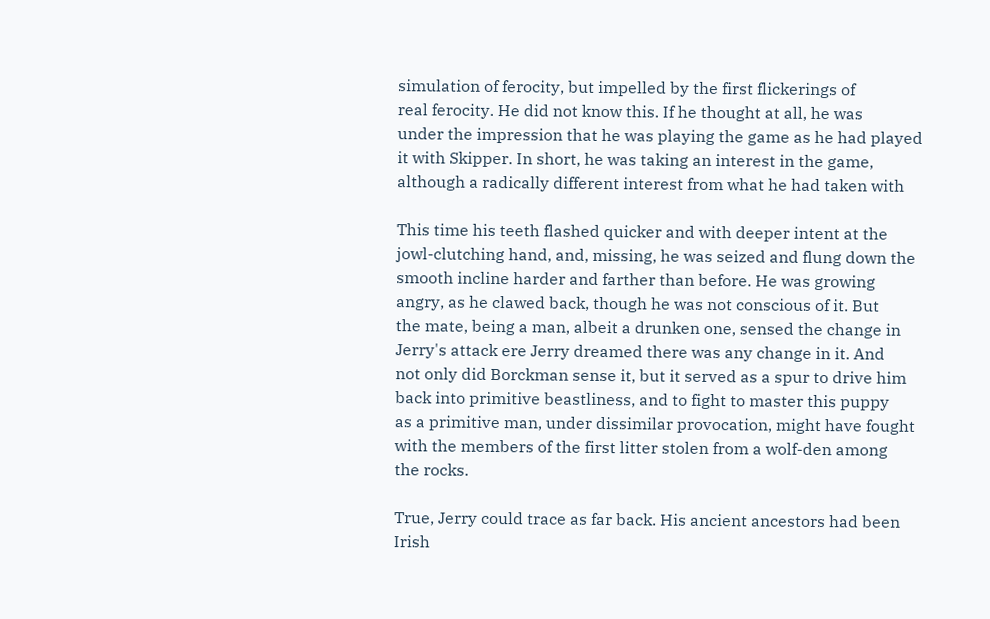simulation of ferocity, but impelled by the first flickerings of
real ferocity. He did not know this. If he thought at all, he was
under the impression that he was playing the game as he had played
it with Skipper. In short, he was taking an interest in the game,
although a radically different interest from what he had taken with

This time his teeth flashed quicker and with deeper intent at the
jowl-clutching hand, and, missing, he was seized and flung down the
smooth incline harder and farther than before. He was growing
angry, as he clawed back, though he was not conscious of it. But
the mate, being a man, albeit a drunken one, sensed the change in
Jerry's attack ere Jerry dreamed there was any change in it. And
not only did Borckman sense it, but it served as a spur to drive him
back into primitive beastliness, and to fight to master this puppy
as a primitive man, under dissimilar provocation, might have fought
with the members of the first litter stolen from a wolf-den among
the rocks.

True, Jerry could trace as far back. His ancient ancestors had been
Irish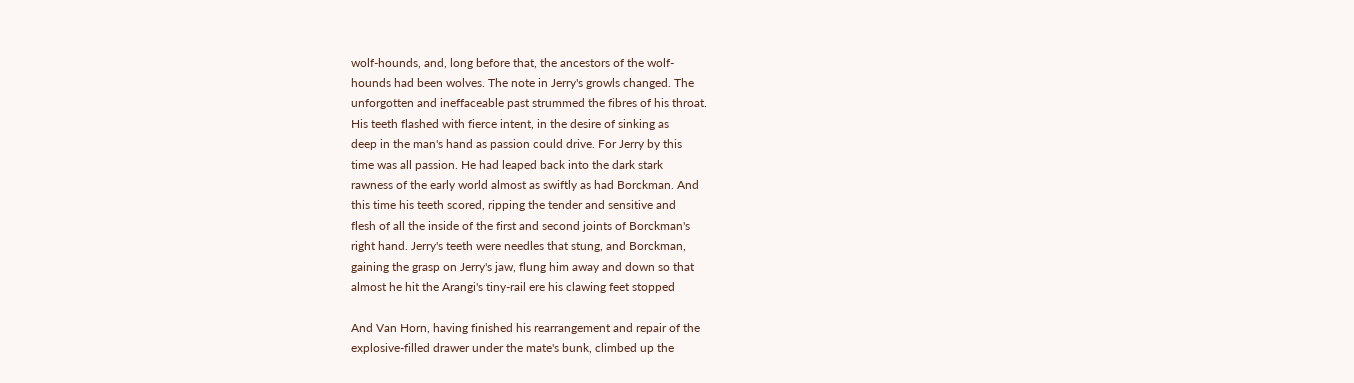wolf-hounds, and, long before that, the ancestors of the wolf-
hounds had been wolves. The note in Jerry's growls changed. The
unforgotten and ineffaceable past strummed the fibres of his throat.
His teeth flashed with fierce intent, in the desire of sinking as
deep in the man's hand as passion could drive. For Jerry by this
time was all passion. He had leaped back into the dark stark
rawness of the early world almost as swiftly as had Borckman. And
this time his teeth scored, ripping the tender and sensitive and
flesh of all the inside of the first and second joints of Borckman's
right hand. Jerry's teeth were needles that stung, and Borckman,
gaining the grasp on Jerry's jaw, flung him away and down so that
almost he hit the Arangi's tiny-rail ere his clawing feet stopped

And Van Horn, having finished his rearrangement and repair of the
explosive-filled drawer under the mate's bunk, climbed up the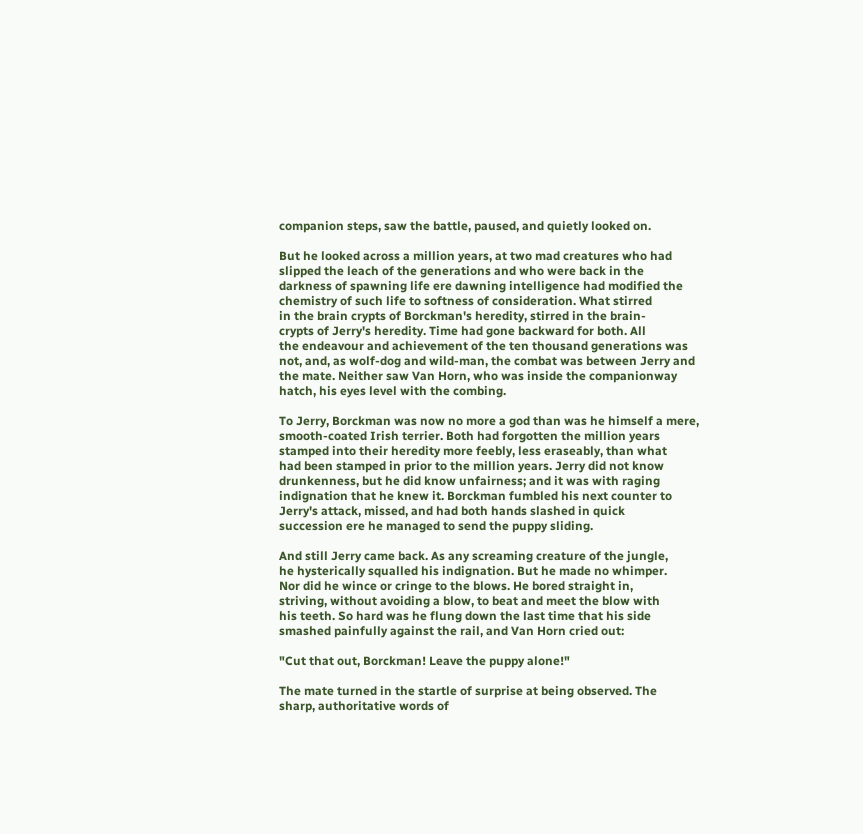companion steps, saw the battle, paused, and quietly looked on.

But he looked across a million years, at two mad creatures who had
slipped the leach of the generations and who were back in the
darkness of spawning life ere dawning intelligence had modified the
chemistry of such life to softness of consideration. What stirred
in the brain crypts of Borckman's heredity, stirred in the brain-
crypts of Jerry's heredity. Time had gone backward for both. All
the endeavour and achievement of the ten thousand generations was
not, and, as wolf-dog and wild-man, the combat was between Jerry and
the mate. Neither saw Van Horn, who was inside the companionway
hatch, his eyes level with the combing.

To Jerry, Borckman was now no more a god than was he himself a mere,
smooth-coated Irish terrier. Both had forgotten the million years
stamped into their heredity more feebly, less eraseably, than what
had been stamped in prior to the million years. Jerry did not know
drunkenness, but he did know unfairness; and it was with raging
indignation that he knew it. Borckman fumbled his next counter to
Jerry's attack, missed, and had both hands slashed in quick
succession ere he managed to send the puppy sliding.

And still Jerry came back. As any screaming creature of the jungle,
he hysterically squalled his indignation. But he made no whimper.
Nor did he wince or cringe to the blows. He bored straight in,
striving, without avoiding a blow, to beat and meet the blow with
his teeth. So hard was he flung down the last time that his side
smashed painfully against the rail, and Van Horn cried out:

"Cut that out, Borckman! Leave the puppy alone!"

The mate turned in the startle of surprise at being observed. The
sharp, authoritative words of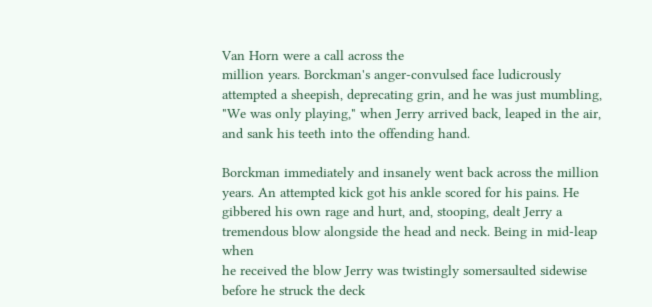Van Horn were a call across the
million years. Borckman's anger-convulsed face ludicrously
attempted a sheepish, deprecating grin, and he was just mumbling,
"We was only playing," when Jerry arrived back, leaped in the air,
and sank his teeth into the offending hand.

Borckman immediately and insanely went back across the million
years. An attempted kick got his ankle scored for his pains. He
gibbered his own rage and hurt, and, stooping, dealt Jerry a
tremendous blow alongside the head and neck. Being in mid-leap when
he received the blow Jerry was twistingly somersaulted sidewise
before he struck the deck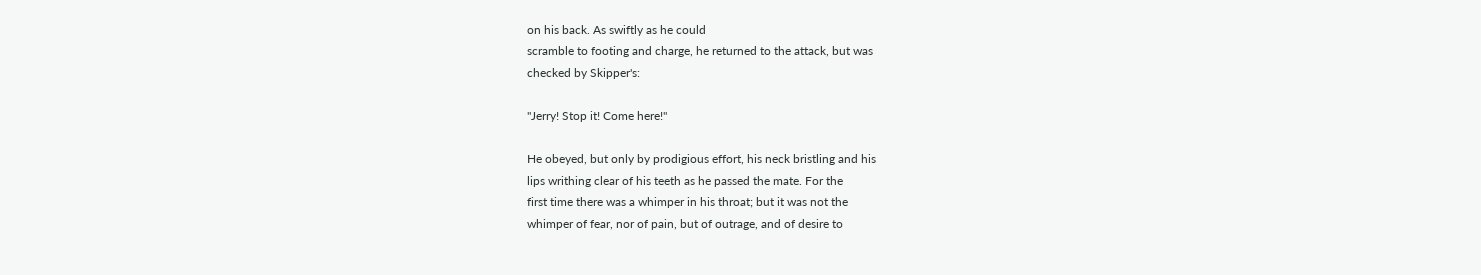on his back. As swiftly as he could
scramble to footing and charge, he returned to the attack, but was
checked by Skipper's:

"Jerry! Stop it! Come here!"

He obeyed, but only by prodigious effort, his neck bristling and his
lips writhing clear of his teeth as he passed the mate. For the
first time there was a whimper in his throat; but it was not the
whimper of fear, nor of pain, but of outrage, and of desire to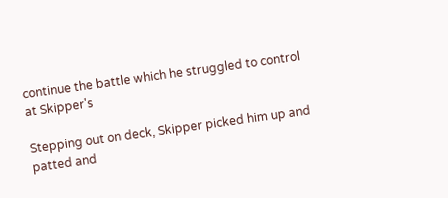continue the battle which he struggled to control at Skipper's

Stepping out on deck, Skipper picked him up and patted and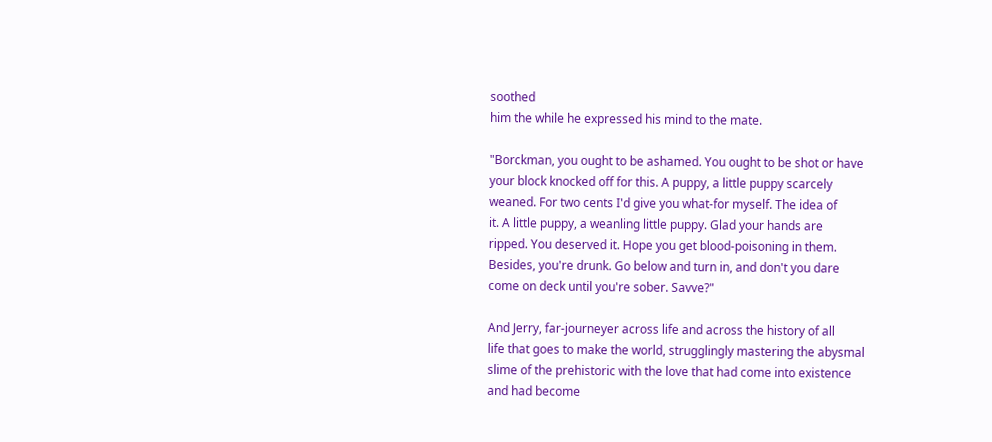soothed
him the while he expressed his mind to the mate.

"Borckman, you ought to be ashamed. You ought to be shot or have
your block knocked off for this. A puppy, a little puppy scarcely
weaned. For two cents I'd give you what-for myself. The idea of
it. A little puppy, a weanling little puppy. Glad your hands are
ripped. You deserved it. Hope you get blood-poisoning in them.
Besides, you're drunk. Go below and turn in, and don't you dare
come on deck until you're sober. Savve?"

And Jerry, far-journeyer across life and across the history of all
life that goes to make the world, strugglingly mastering the abysmal
slime of the prehistoric with the love that had come into existence
and had become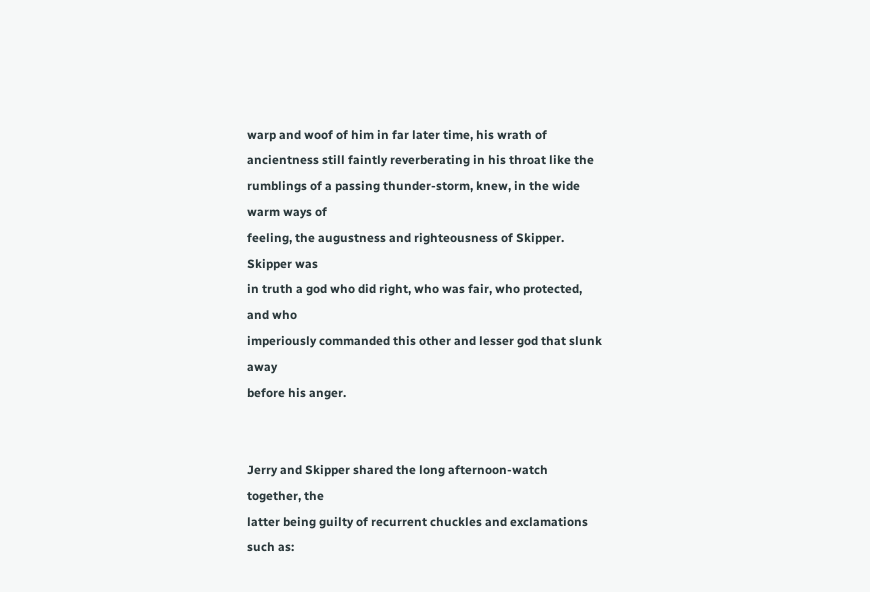warp and woof of him in far later time, his wrath of
ancientness still faintly reverberating in his throat like the
rumblings of a passing thunder-storm, knew, in the wide warm ways of
feeling, the augustness and righteousness of Skipper. Skipper was
in truth a god who did right, who was fair, who protected, and who
imperiously commanded this other and lesser god that slunk away
before his anger.


Jerry and Skipper shared the long afternoon-watch together, the
latter being guilty of recurrent chuckles and exclamations such as: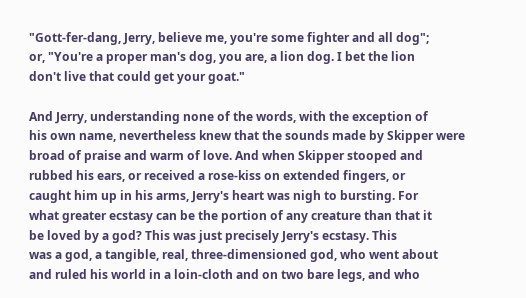"Gott-fer-dang, Jerry, believe me, you're some fighter and all dog";
or, "You're a proper man's dog, you are, a lion dog. I bet the lion
don't live that could get your goat."

And Jerry, understanding none of the words, with the exception of
his own name, nevertheless knew that the sounds made by Skipper were
broad of praise and warm of love. And when Skipper stooped and
rubbed his ears, or received a rose-kiss on extended fingers, or
caught him up in his arms, Jerry's heart was nigh to bursting. For
what greater ecstasy can be the portion of any creature than that it
be loved by a god? This was just precisely Jerry's ecstasy. This
was a god, a tangible, real, three-dimensioned god, who went about
and ruled his world in a loin-cloth and on two bare legs, and who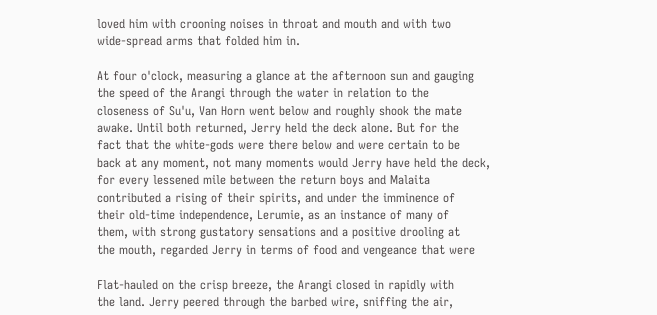loved him with crooning noises in throat and mouth and with two
wide-spread arms that folded him in.

At four o'clock, measuring a glance at the afternoon sun and gauging
the speed of the Arangi through the water in relation to the
closeness of Su'u, Van Horn went below and roughly shook the mate
awake. Until both returned, Jerry held the deck alone. But for the
fact that the white-gods were there below and were certain to be
back at any moment, not many moments would Jerry have held the deck,
for every lessened mile between the return boys and Malaita
contributed a rising of their spirits, and under the imminence of
their old-time independence, Lerumie, as an instance of many of
them, with strong gustatory sensations and a positive drooling at
the mouth, regarded Jerry in terms of food and vengeance that were

Flat-hauled on the crisp breeze, the Arangi closed in rapidly with
the land. Jerry peered through the barbed wire, sniffing the air,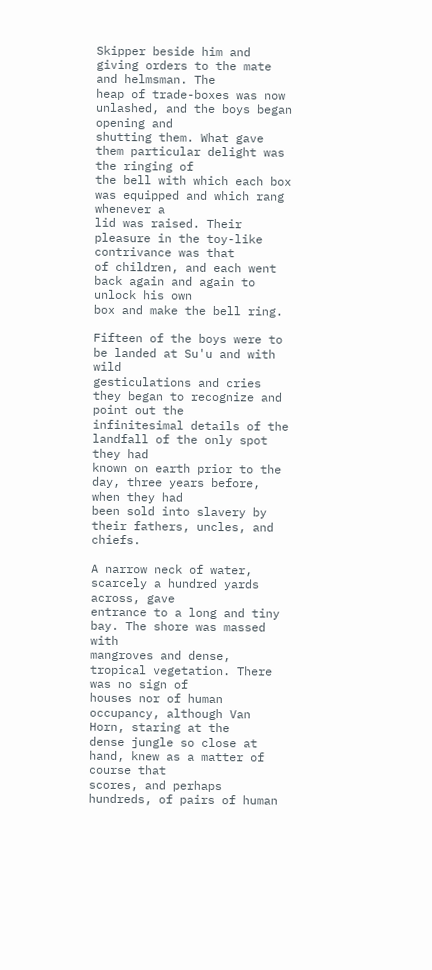Skipper beside him and giving orders to the mate and helmsman. The
heap of trade-boxes was now unlashed, and the boys began opening and
shutting them. What gave them particular delight was the ringing of
the bell with which each box was equipped and which rang whenever a
lid was raised. Their pleasure in the toy-like contrivance was that
of children, and each went back again and again to unlock his own
box and make the bell ring.

Fifteen of the boys were to be landed at Su'u and with wild
gesticulations and cries they began to recognize and point out the
infinitesimal details of the landfall of the only spot they had
known on earth prior to the day, three years before, when they had
been sold into slavery by their fathers, uncles, and chiefs.

A narrow neck of water, scarcely a hundred yards across, gave
entrance to a long and tiny bay. The shore was massed with
mangroves and dense, tropical vegetation. There was no sign of
houses nor of human occupancy, although Van Horn, staring at the
dense jungle so close at hand, knew as a matter of course that
scores, and perhaps hundreds, of pairs of human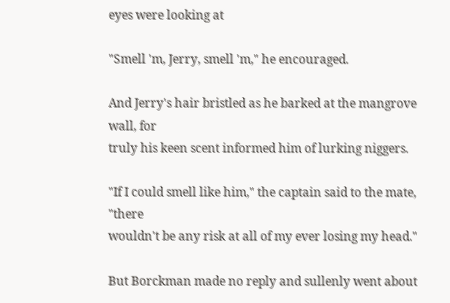eyes were looking at

"Smell 'm, Jerry, smell 'm," he encouraged.

And Jerry's hair bristled as he barked at the mangrove wall, for
truly his keen scent informed him of lurking niggers.

"If I could smell like him," the captain said to the mate, "there
wouldn't be any risk at all of my ever losing my head."

But Borckman made no reply and sullenly went about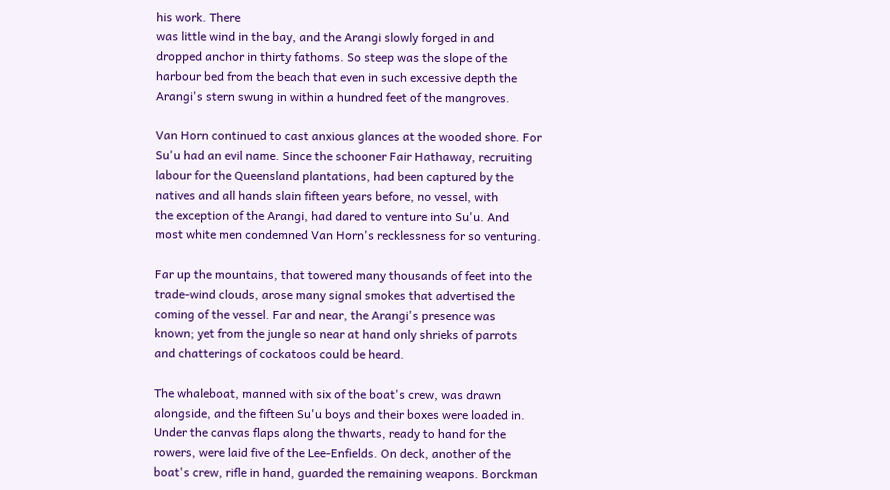his work. There
was little wind in the bay, and the Arangi slowly forged in and
dropped anchor in thirty fathoms. So steep was the slope of the
harbour bed from the beach that even in such excessive depth the
Arangi's stern swung in within a hundred feet of the mangroves.

Van Horn continued to cast anxious glances at the wooded shore. For
Su'u had an evil name. Since the schooner Fair Hathaway, recruiting
labour for the Queensland plantations, had been captured by the
natives and all hands slain fifteen years before, no vessel, with
the exception of the Arangi, had dared to venture into Su'u. And
most white men condemned Van Horn's recklessness for so venturing.

Far up the mountains, that towered many thousands of feet into the
trade-wind clouds, arose many signal smokes that advertised the
coming of the vessel. Far and near, the Arangi's presence was
known; yet from the jungle so near at hand only shrieks of parrots
and chatterings of cockatoos could be heard.

The whaleboat, manned with six of the boat's crew, was drawn
alongside, and the fifteen Su'u boys and their boxes were loaded in.
Under the canvas flaps along the thwarts, ready to hand for the
rowers, were laid five of the Lee-Enfields. On deck, another of the
boat's crew, rifle in hand, guarded the remaining weapons. Borckman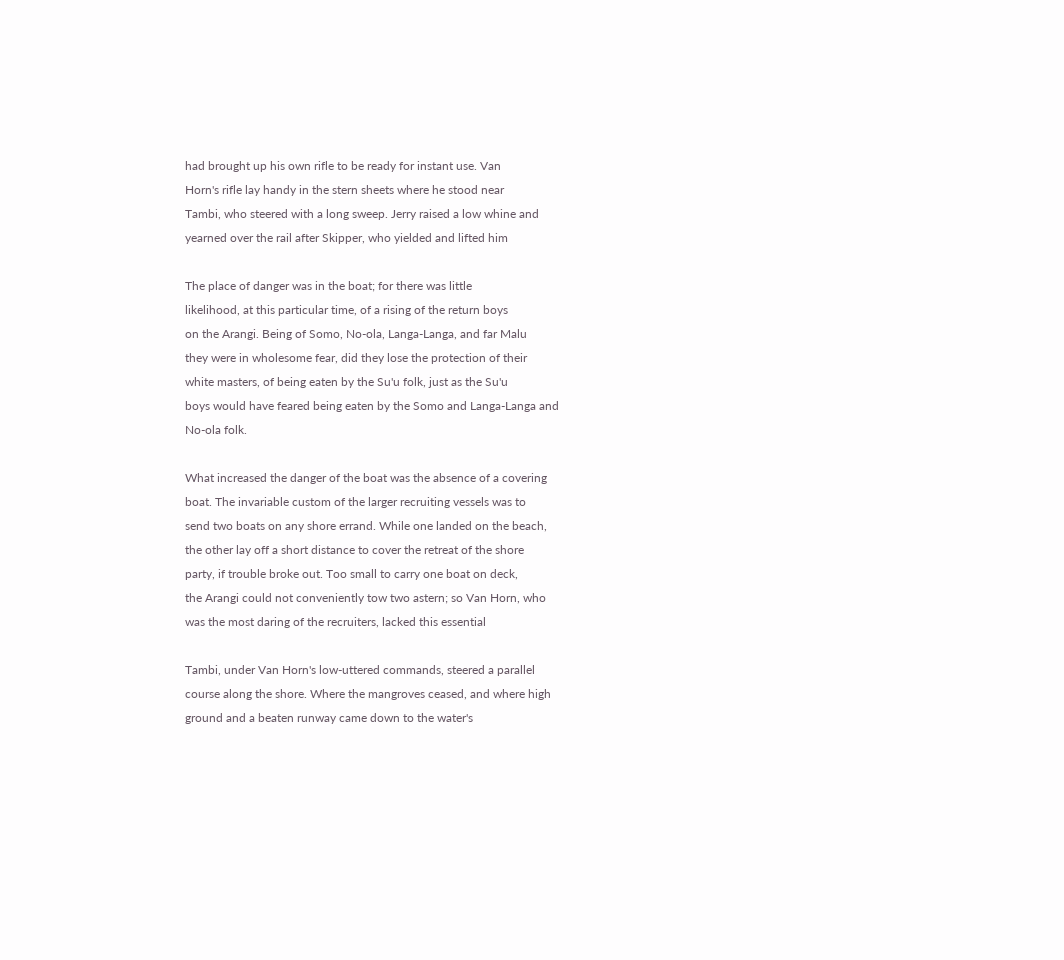had brought up his own rifle to be ready for instant use. Van
Horn's rifle lay handy in the stern sheets where he stood near
Tambi, who steered with a long sweep. Jerry raised a low whine and
yearned over the rail after Skipper, who yielded and lifted him

The place of danger was in the boat; for there was little
likelihood, at this particular time, of a rising of the return boys
on the Arangi. Being of Somo, No-ola, Langa-Langa, and far Malu
they were in wholesome fear, did they lose the protection of their
white masters, of being eaten by the Su'u folk, just as the Su'u
boys would have feared being eaten by the Somo and Langa-Langa and
No-ola folk.

What increased the danger of the boat was the absence of a covering
boat. The invariable custom of the larger recruiting vessels was to
send two boats on any shore errand. While one landed on the beach,
the other lay off a short distance to cover the retreat of the shore
party, if trouble broke out. Too small to carry one boat on deck,
the Arangi could not conveniently tow two astern; so Van Horn, who
was the most daring of the recruiters, lacked this essential

Tambi, under Van Horn's low-uttered commands, steered a parallel
course along the shore. Where the mangroves ceased, and where high
ground and a beaten runway came down to the water's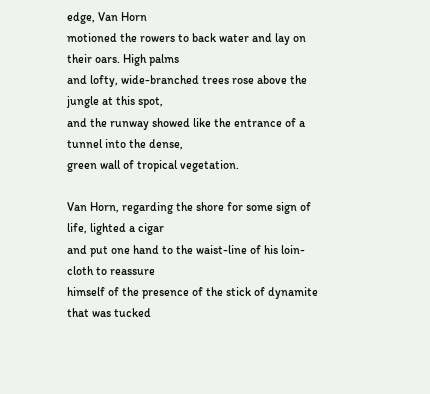edge, Van Horn
motioned the rowers to back water and lay on their oars. High palms
and lofty, wide-branched trees rose above the jungle at this spot,
and the runway showed like the entrance of a tunnel into the dense,
green wall of tropical vegetation.

Van Horn, regarding the shore for some sign of life, lighted a cigar
and put one hand to the waist-line of his loin-cloth to reassure
himself of the presence of the stick of dynamite that was tucked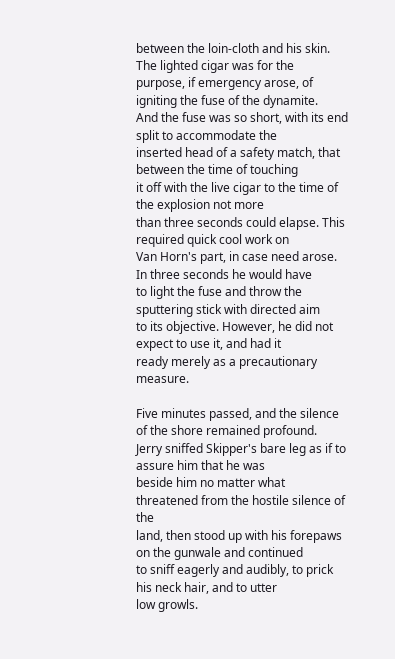between the loin-cloth and his skin. The lighted cigar was for the
purpose, if emergency arose, of igniting the fuse of the dynamite.
And the fuse was so short, with its end split to accommodate the
inserted head of a safety match, that between the time of touching
it off with the live cigar to the time of the explosion not more
than three seconds could elapse. This required quick cool work on
Van Horn's part, in case need arose. In three seconds he would have
to light the fuse and throw the sputtering stick with directed aim
to its objective. However, he did not expect to use it, and had it
ready merely as a precautionary measure.

Five minutes passed, and the silence of the shore remained profound.
Jerry sniffed Skipper's bare leg as if to assure him that he was
beside him no matter what threatened from the hostile silence of the
land, then stood up with his forepaws on the gunwale and continued
to sniff eagerly and audibly, to prick his neck hair, and to utter
low growls.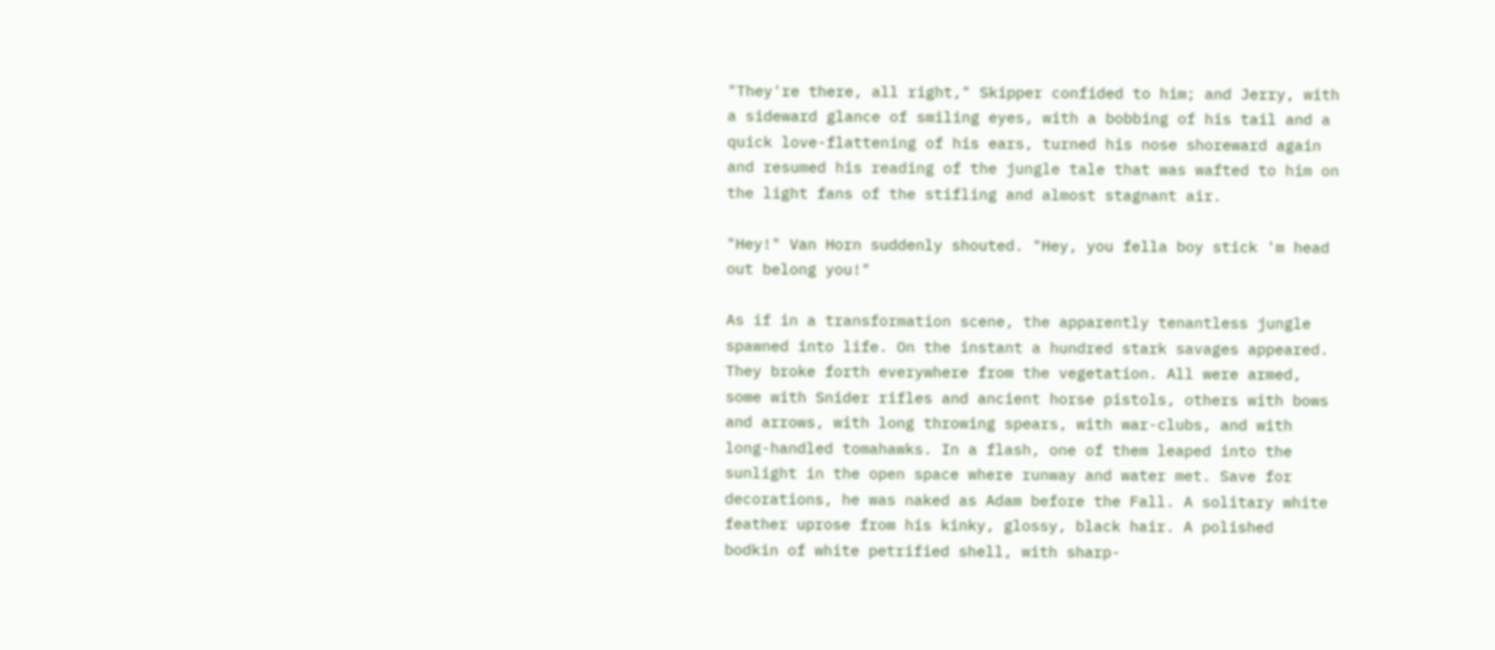"They're there, all right," Skipper confided to him; and Jerry, with
a sideward glance of smiling eyes, with a bobbing of his tail and a
quick love-flattening of his ears, turned his nose shoreward again
and resumed his reading of the jungle tale that was wafted to him on
the light fans of the stifling and almost stagnant air.

"Hey!" Van Horn suddenly shouted. "Hey, you fella boy stick 'm head
out belong you!"

As if in a transformation scene, the apparently tenantless jungle
spawned into life. On the instant a hundred stark savages appeared.
They broke forth everywhere from the vegetation. All were armed,
some with Snider rifles and ancient horse pistols, others with bows
and arrows, with long throwing spears, with war-clubs, and with
long-handled tomahawks. In a flash, one of them leaped into the
sunlight in the open space where runway and water met. Save for
decorations, he was naked as Adam before the Fall. A solitary white
feather uprose from his kinky, glossy, black hair. A polished
bodkin of white petrified shell, with sharp-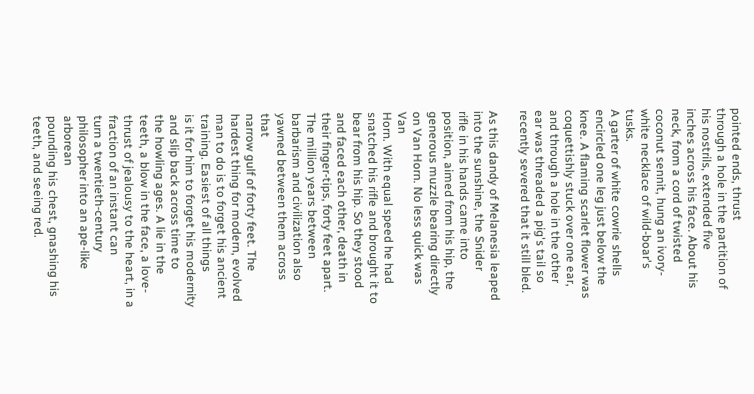pointed ends, thrust
through a hole in the partition of his nostrils, extended five
inches across his face. About his neck, from a cord of twisted
coconut sennit, hung an ivory-white necklace of wild-boar's tusks.
A garter of white cowrie shells encircled one leg just below the
knee. A flaming scarlet flower was coquettishly stuck over one ear,
and through a hole in the other ear was threaded a pig's tail so
recently severed that it still bled.

As this dandy of Melanesia leaped into the sunshine, the Snider
rifle in his hands came into position, aimed from his hip, the
generous muzzle bearing directly on Van Horn. No less quick was Van
Horn. With equal speed he had snatched his rifle and brought it to
bear from his hip. So they stood and faced each other, death in
their finger-tips, forty feet apart. The million years between
barbarism and civilization also yawned between them across that
narrow gulf of forty feet. The hardest thing for modern, evolved
man to do is to forget his ancient training. Easiest of all things
is it for him to forget his modernity and slip back across time to
the howling ages. A lie in the teeth, a blow in the face, a love-
thrust of jealousy to the heart, in a fraction of an instant can
turn a twentieth-century philosopher into an ape-like arborean
pounding his chest, gnashing his teeth, and seeing red.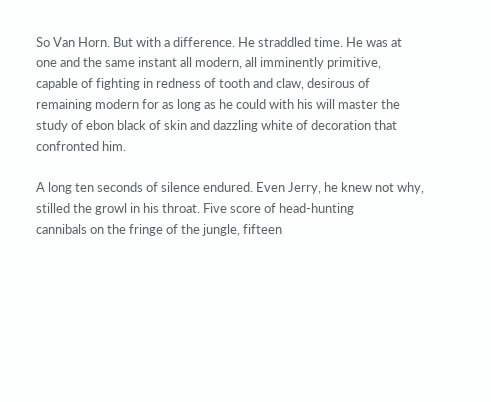So Van Horn. But with a difference. He straddled time. He was at
one and the same instant all modern, all imminently primitive,
capable of fighting in redness of tooth and claw, desirous of
remaining modern for as long as he could with his will master the
study of ebon black of skin and dazzling white of decoration that
confronted him.

A long ten seconds of silence endured. Even Jerry, he knew not why,
stilled the growl in his throat. Five score of head-hunting
cannibals on the fringe of the jungle, fifteen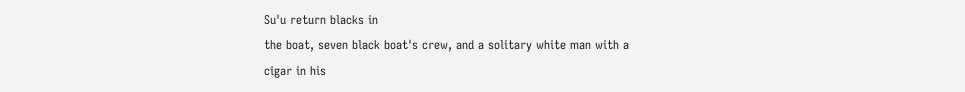Su'u return blacks in
the boat, seven black boat's crew, and a solitary white man with a
cigar in his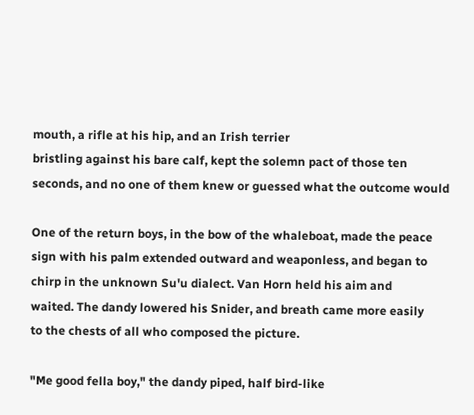mouth, a rifle at his hip, and an Irish terrier
bristling against his bare calf, kept the solemn pact of those ten
seconds, and no one of them knew or guessed what the outcome would

One of the return boys, in the bow of the whaleboat, made the peace
sign with his palm extended outward and weaponless, and began to
chirp in the unknown Su'u dialect. Van Horn held his aim and
waited. The dandy lowered his Snider, and breath came more easily
to the chests of all who composed the picture.

"Me good fella boy," the dandy piped, half bird-like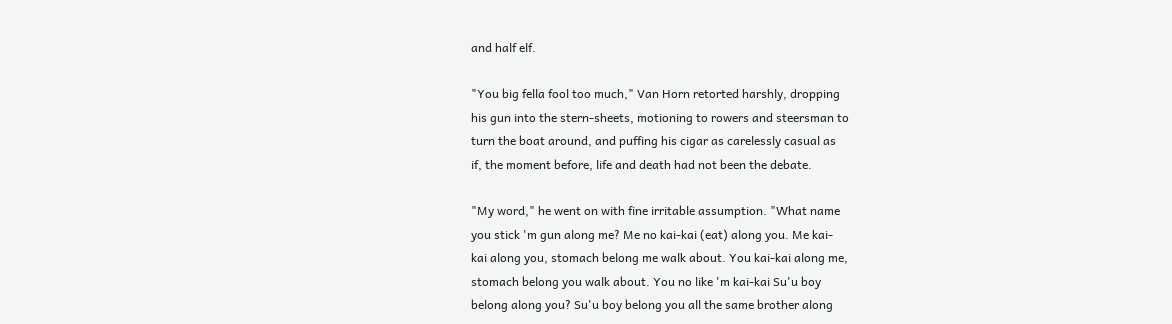and half elf.

"You big fella fool too much," Van Horn retorted harshly, dropping
his gun into the stern-sheets, motioning to rowers and steersman to
turn the boat around, and puffing his cigar as carelessly casual as
if, the moment before, life and death had not been the debate.

"My word," he went on with fine irritable assumption. "What name
you stick 'm gun along me? Me no kai-kai (eat) along you. Me kai-
kai along you, stomach belong me walk about. You kai-kai along me,
stomach belong you walk about. You no like 'm kai-kai Su'u boy
belong along you? Su'u boy belong you all the same brother along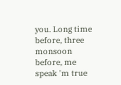you. Long time before, three monsoon before, me speak 'm true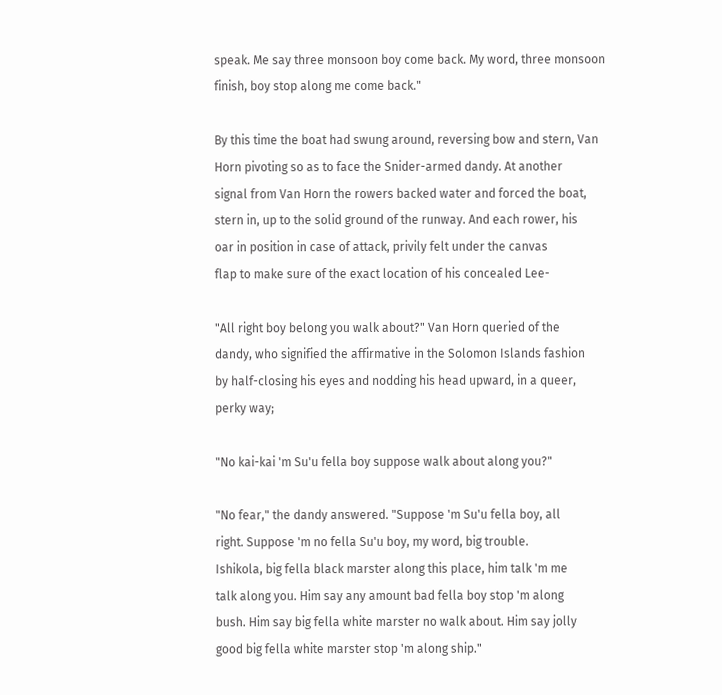speak. Me say three monsoon boy come back. My word, three monsoon
finish, boy stop along me come back."

By this time the boat had swung around, reversing bow and stern, Van
Horn pivoting so as to face the Snider-armed dandy. At another
signal from Van Horn the rowers backed water and forced the boat,
stern in, up to the solid ground of the runway. And each rower, his
oar in position in case of attack, privily felt under the canvas
flap to make sure of the exact location of his concealed Lee-

"All right boy belong you walk about?" Van Horn queried of the
dandy, who signified the affirmative in the Solomon Islands fashion
by half-closing his eyes and nodding his head upward, in a queer,
perky way;

"No kai-kai 'm Su'u fella boy suppose walk about along you?"

"No fear," the dandy answered. "Suppose 'm Su'u fella boy, all
right. Suppose 'm no fella Su'u boy, my word, big trouble.
Ishikola, big fella black marster along this place, him talk 'm me
talk along you. Him say any amount bad fella boy stop 'm along
bush. Him say big fella white marster no walk about. Him say jolly
good big fella white marster stop 'm along ship."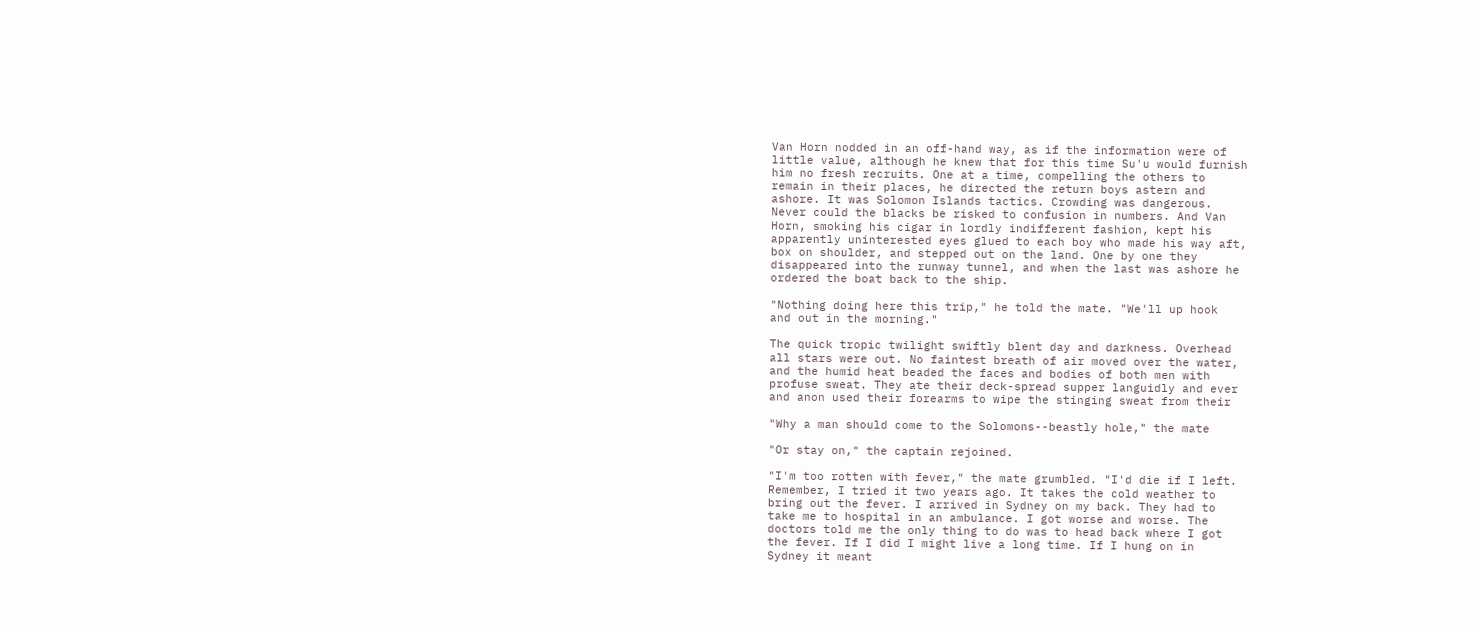Van Horn nodded in an off-hand way, as if the information were of
little value, although he knew that for this time Su'u would furnish
him no fresh recruits. One at a time, compelling the others to
remain in their places, he directed the return boys astern and
ashore. It was Solomon Islands tactics. Crowding was dangerous.
Never could the blacks be risked to confusion in numbers. And Van
Horn, smoking his cigar in lordly indifferent fashion, kept his
apparently uninterested eyes glued to each boy who made his way aft,
box on shoulder, and stepped out on the land. One by one they
disappeared into the runway tunnel, and when the last was ashore he
ordered the boat back to the ship.

"Nothing doing here this trip," he told the mate. "We'll up hook
and out in the morning."

The quick tropic twilight swiftly blent day and darkness. Overhead
all stars were out. No faintest breath of air moved over the water,
and the humid heat beaded the faces and bodies of both men with
profuse sweat. They ate their deck-spread supper languidly and ever
and anon used their forearms to wipe the stinging sweat from their

"Why a man should come to the Solomons--beastly hole," the mate

"Or stay on," the captain rejoined.

"I'm too rotten with fever," the mate grumbled. "I'd die if I left.
Remember, I tried it two years ago. It takes the cold weather to
bring out the fever. I arrived in Sydney on my back. They had to
take me to hospital in an ambulance. I got worse and worse. The
doctors told me the only thing to do was to head back where I got
the fever. If I did I might live a long time. If I hung on in
Sydney it meant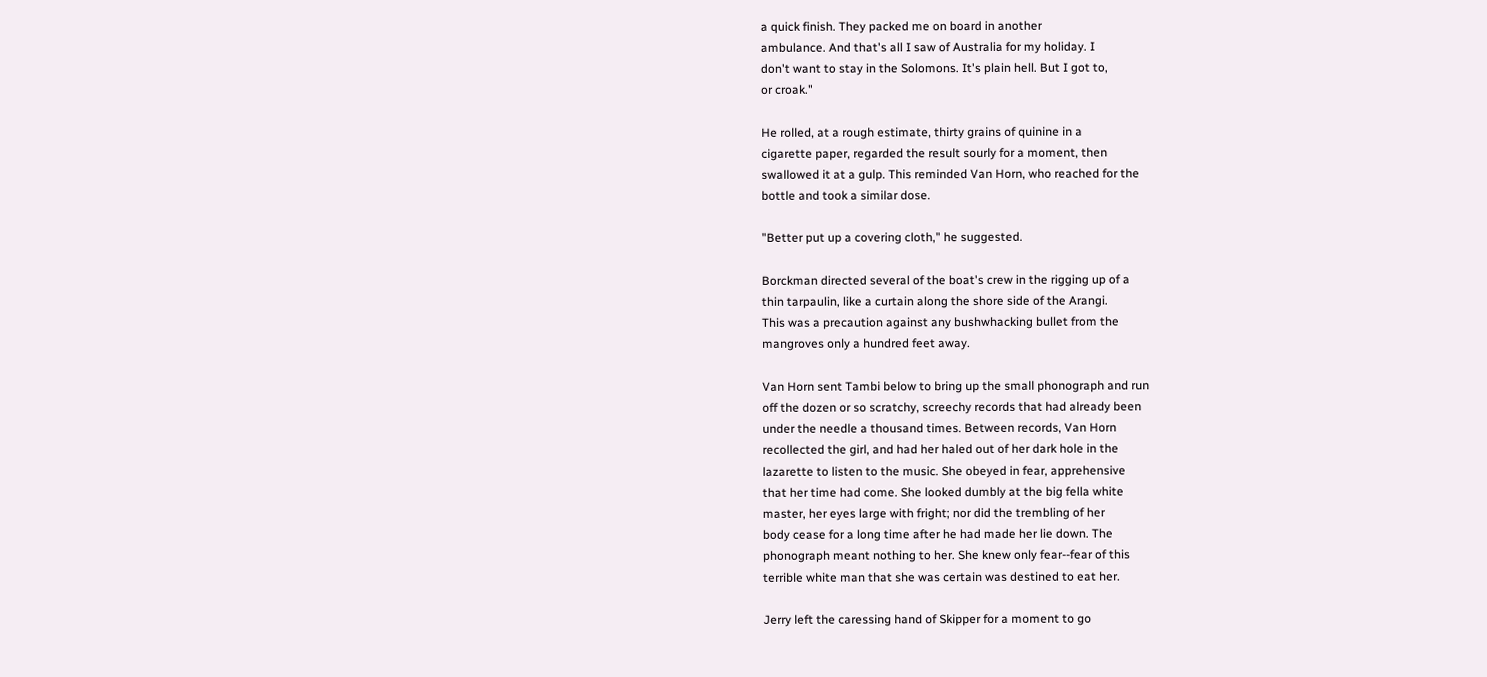a quick finish. They packed me on board in another
ambulance. And that's all I saw of Australia for my holiday. I
don't want to stay in the Solomons. It's plain hell. But I got to,
or croak."

He rolled, at a rough estimate, thirty grains of quinine in a
cigarette paper, regarded the result sourly for a moment, then
swallowed it at a gulp. This reminded Van Horn, who reached for the
bottle and took a similar dose.

"Better put up a covering cloth," he suggested.

Borckman directed several of the boat's crew in the rigging up of a
thin tarpaulin, like a curtain along the shore side of the Arangi.
This was a precaution against any bushwhacking bullet from the
mangroves only a hundred feet away.

Van Horn sent Tambi below to bring up the small phonograph and run
off the dozen or so scratchy, screechy records that had already been
under the needle a thousand times. Between records, Van Horn
recollected the girl, and had her haled out of her dark hole in the
lazarette to listen to the music. She obeyed in fear, apprehensive
that her time had come. She looked dumbly at the big fella white
master, her eyes large with fright; nor did the trembling of her
body cease for a long time after he had made her lie down. The
phonograph meant nothing to her. She knew only fear--fear of this
terrible white man that she was certain was destined to eat her.

Jerry left the caressing hand of Skipper for a moment to go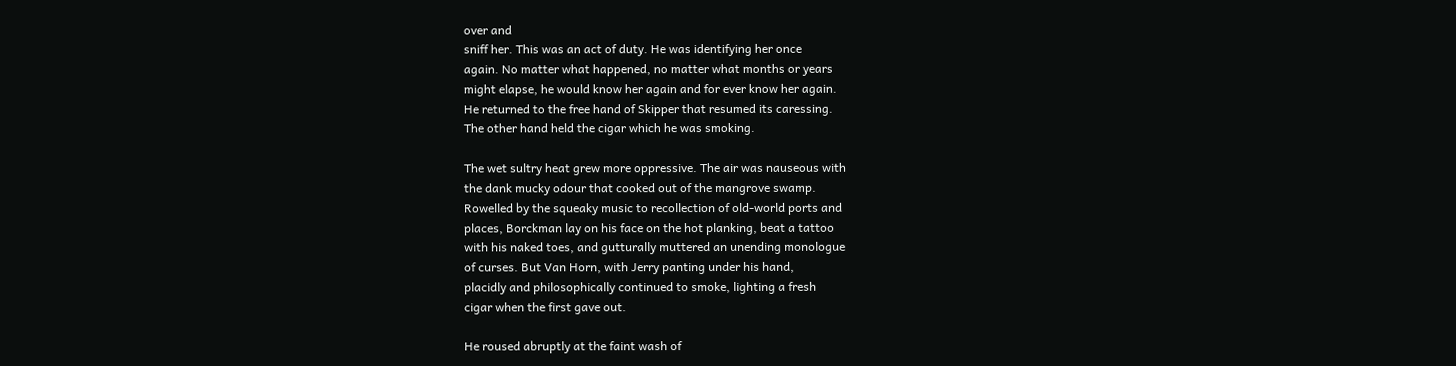over and
sniff her. This was an act of duty. He was identifying her once
again. No matter what happened, no matter what months or years
might elapse, he would know her again and for ever know her again.
He returned to the free hand of Skipper that resumed its caressing.
The other hand held the cigar which he was smoking.

The wet sultry heat grew more oppressive. The air was nauseous with
the dank mucky odour that cooked out of the mangrove swamp.
Rowelled by the squeaky music to recollection of old-world ports and
places, Borckman lay on his face on the hot planking, beat a tattoo
with his naked toes, and gutturally muttered an unending monologue
of curses. But Van Horn, with Jerry panting under his hand,
placidly and philosophically continued to smoke, lighting a fresh
cigar when the first gave out.

He roused abruptly at the faint wash of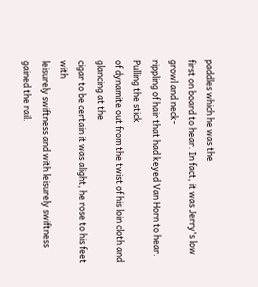paddles which he was the
first on board to hear. In fact, it was Jerry's low growl and neck-
rippling of hair that had keyed Van Horn to hear. Pulling the stick
of dynamite out from the twist of his loin cloth and glancing at the
cigar to be certain it was alight, he rose to his feet with
leisurely swiftness and with leisurely swiftness gained the rail.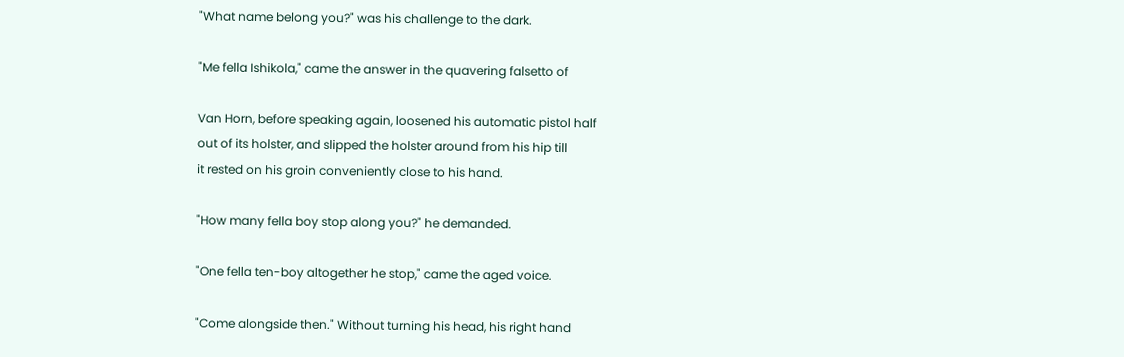"What name belong you?" was his challenge to the dark.

"Me fella Ishikola," came the answer in the quavering falsetto of

Van Horn, before speaking again, loosened his automatic pistol half
out of its holster, and slipped the holster around from his hip till
it rested on his groin conveniently close to his hand.

"How many fella boy stop along you?" he demanded.

"One fella ten-boy altogether he stop," came the aged voice.

"Come alongside then." Without turning his head, his right hand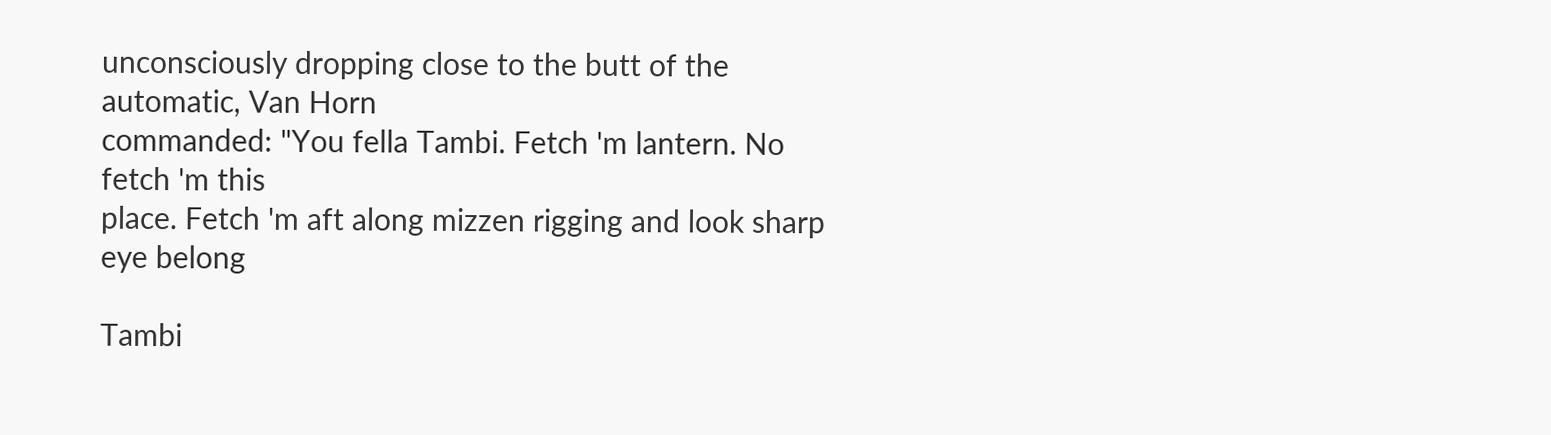unconsciously dropping close to the butt of the automatic, Van Horn
commanded: "You fella Tambi. Fetch 'm lantern. No fetch 'm this
place. Fetch 'm aft along mizzen rigging and look sharp eye belong

Tambi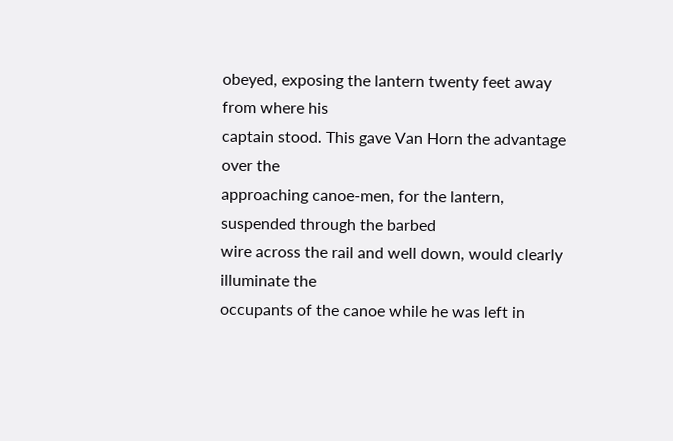obeyed, exposing the lantern twenty feet away from where his
captain stood. This gave Van Horn the advantage over the
approaching canoe-men, for the lantern, suspended through the barbed
wire across the rail and well down, would clearly illuminate the
occupants of the canoe while he was left in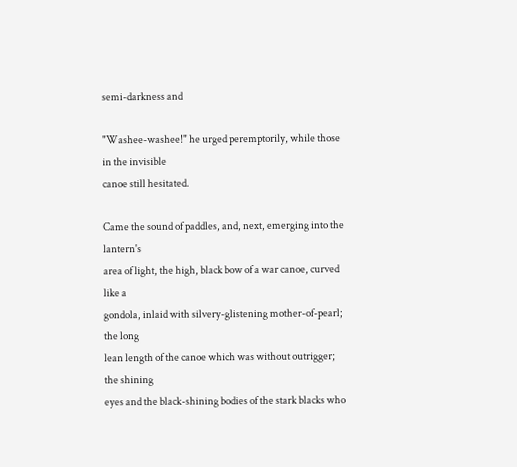semi-darkness and

"Washee-washee!" he urged peremptorily, while those in the invisible
canoe still hesitated.

Came the sound of paddles, and, next, emerging into the lantern's
area of light, the high, black bow of a war canoe, curved like a
gondola, inlaid with silvery-glistening mother-of-pearl; the long
lean length of the canoe which was without outrigger; the shining
eyes and the black-shining bodies of the stark blacks who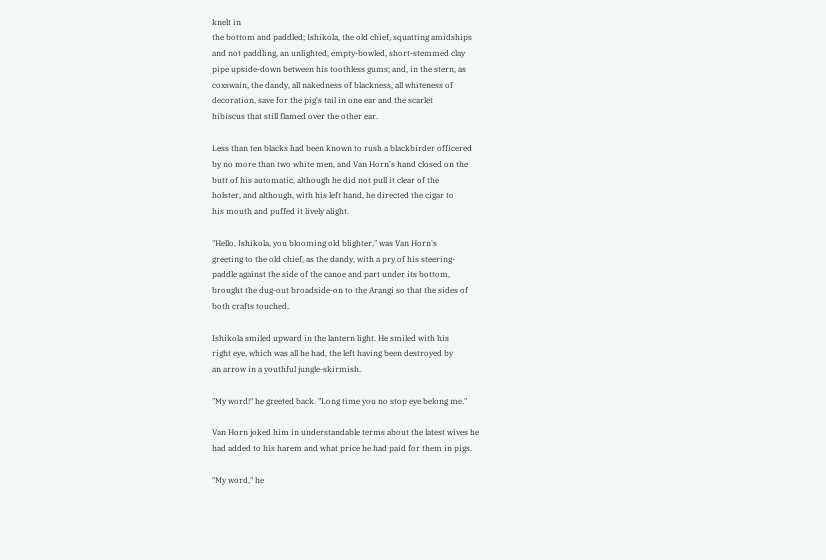knelt in
the bottom and paddled; Ishikola, the old chief, squatting amidships
and not paddling, an unlighted, empty-bowled, short-stemmed clay
pipe upside-down between his toothless gums; and, in the stern, as
coxswain, the dandy, all nakedness of blackness, all whiteness of
decoration, save for the pig's tail in one ear and the scarlet
hibiscus that still flamed over the other ear.

Less than ten blacks had been known to rush a blackbirder officered
by no more than two white men, and Van Horn's hand closed on the
butt of his automatic, although he did not pull it clear of the
holster, and although, with his left hand, he directed the cigar to
his mouth and puffed it lively alight.

"Hello, Ishikola, you blooming old blighter," was Van Horn's
greeting to the old chief, as the dandy, with a pry of his steering-
paddle against the side of the canoe and part under its bottom,
brought the dug-out broadside-on to the Arangi so that the sides of
both crafts touched.

Ishikola smiled upward in the lantern light. He smiled with his
right eye, which was all he had, the left having been destroyed by
an arrow in a youthful jungle-skirmish.

"My word!" he greeted back. "Long time you no stop eye belong me."

Van Horn joked him in understandable terms about the latest wives he
had added to his harem and what price he had paid for them in pigs.

"My word," he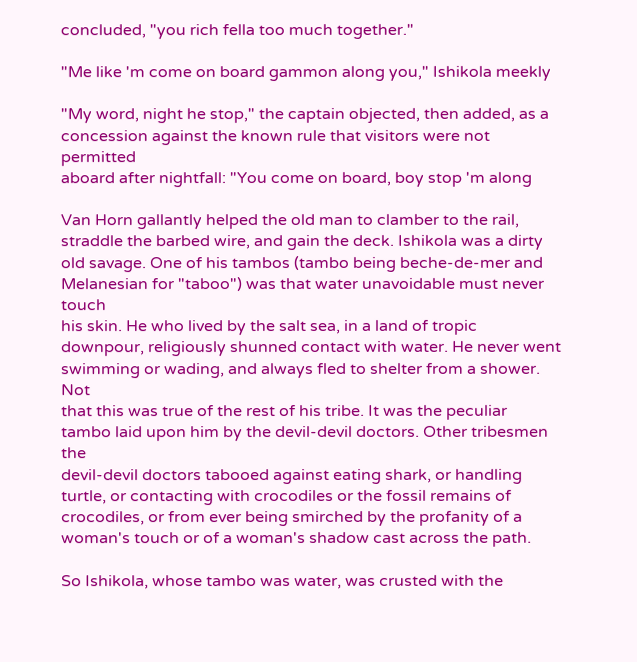concluded, "you rich fella too much together."

"Me like 'm come on board gammon along you," Ishikola meekly

"My word, night he stop," the captain objected, then added, as a
concession against the known rule that visitors were not permitted
aboard after nightfall: "You come on board, boy stop 'm along

Van Horn gallantly helped the old man to clamber to the rail,
straddle the barbed wire, and gain the deck. Ishikola was a dirty
old savage. One of his tambos (tambo being beche-de-mer and
Melanesian for "taboo") was that water unavoidable must never touch
his skin. He who lived by the salt sea, in a land of tropic
downpour, religiously shunned contact with water. He never went
swimming or wading, and always fled to shelter from a shower. Not
that this was true of the rest of his tribe. It was the peculiar
tambo laid upon him by the devil-devil doctors. Other tribesmen the
devil-devil doctors tabooed against eating shark, or handling
turtle, or contacting with crocodiles or the fossil remains of
crocodiles, or from ever being smirched by the profanity of a
woman's touch or of a woman's shadow cast across the path.

So Ishikola, whose tambo was water, was crusted with the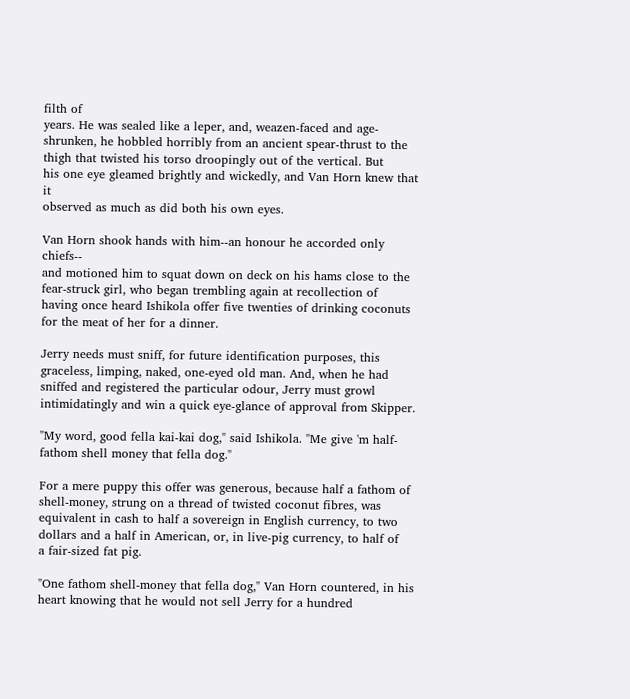filth of
years. He was sealed like a leper, and, weazen-faced and age-
shrunken, he hobbled horribly from an ancient spear-thrust to the
thigh that twisted his torso droopingly out of the vertical. But
his one eye gleamed brightly and wickedly, and Van Horn knew that it
observed as much as did both his own eyes.

Van Horn shook hands with him--an honour he accorded only chiefs--
and motioned him to squat down on deck on his hams close to the
fear-struck girl, who began trembling again at recollection of
having once heard Ishikola offer five twenties of drinking coconuts
for the meat of her for a dinner.

Jerry needs must sniff, for future identification purposes, this
graceless, limping, naked, one-eyed old man. And, when he had
sniffed and registered the particular odour, Jerry must growl
intimidatingly and win a quick eye-glance of approval from Skipper.

"My word, good fella kai-kai dog," said Ishikola. "Me give 'm half-
fathom shell money that fella dog."

For a mere puppy this offer was generous, because half a fathom of
shell-money, strung on a thread of twisted coconut fibres, was
equivalent in cash to half a sovereign in English currency, to two
dollars and a half in American, or, in live-pig currency, to half of
a fair-sized fat pig.

"One fathom shell-money that fella dog," Van Horn countered, in his
heart knowing that he would not sell Jerry for a hundred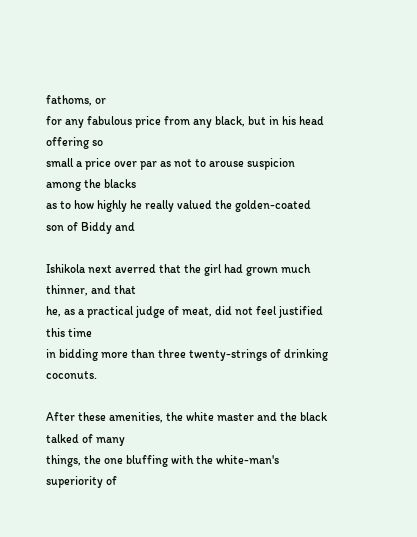fathoms, or
for any fabulous price from any black, but in his head offering so
small a price over par as not to arouse suspicion among the blacks
as to how highly he really valued the golden-coated son of Biddy and

Ishikola next averred that the girl had grown much thinner, and that
he, as a practical judge of meat, did not feel justified this time
in bidding more than three twenty-strings of drinking coconuts.

After these amenities, the white master and the black talked of many
things, the one bluffing with the white-man's superiority of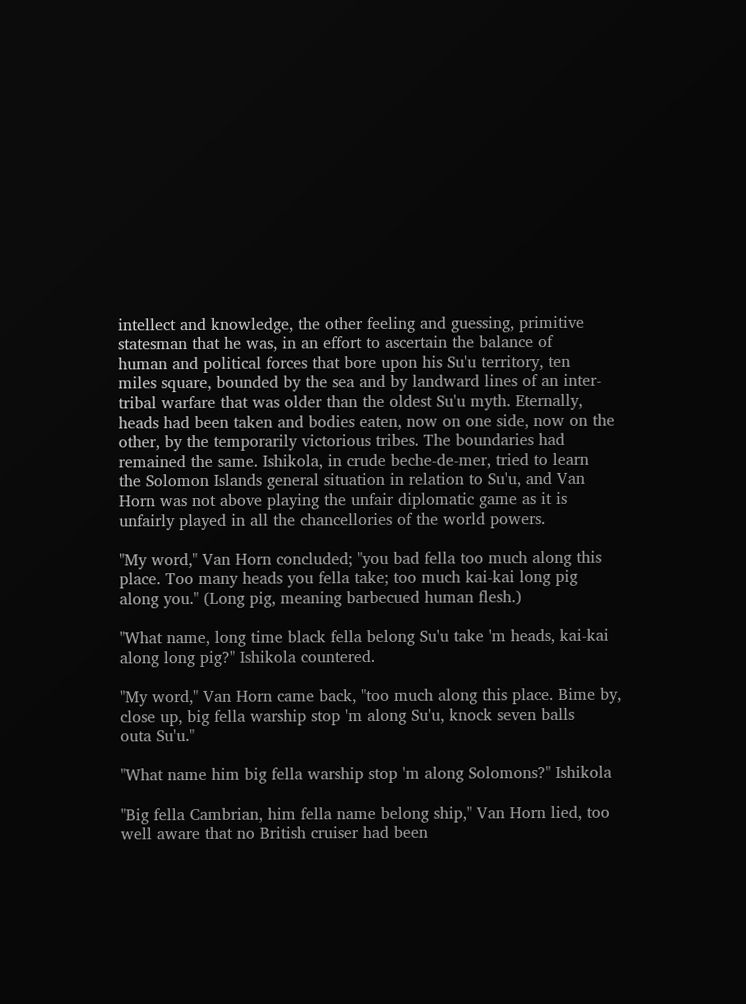intellect and knowledge, the other feeling and guessing, primitive
statesman that he was, in an effort to ascertain the balance of
human and political forces that bore upon his Su'u territory, ten
miles square, bounded by the sea and by landward lines of an inter-
tribal warfare that was older than the oldest Su'u myth. Eternally,
heads had been taken and bodies eaten, now on one side, now on the
other, by the temporarily victorious tribes. The boundaries had
remained the same. Ishikola, in crude beche-de-mer, tried to learn
the Solomon Islands general situation in relation to Su'u, and Van
Horn was not above playing the unfair diplomatic game as it is
unfairly played in all the chancellories of the world powers.

"My word," Van Horn concluded; "you bad fella too much along this
place. Too many heads you fella take; too much kai-kai long pig
along you." (Long pig, meaning barbecued human flesh.)

"What name, long time black fella belong Su'u take 'm heads, kai-kai
along long pig?" Ishikola countered.

"My word," Van Horn came back, "too much along this place. Bime by,
close up, big fella warship stop 'm along Su'u, knock seven balls
outa Su'u."

"What name him big fella warship stop 'm along Solomons?" Ishikola

"Big fella Cambrian, him fella name belong ship," Van Horn lied, too
well aware that no British cruiser had been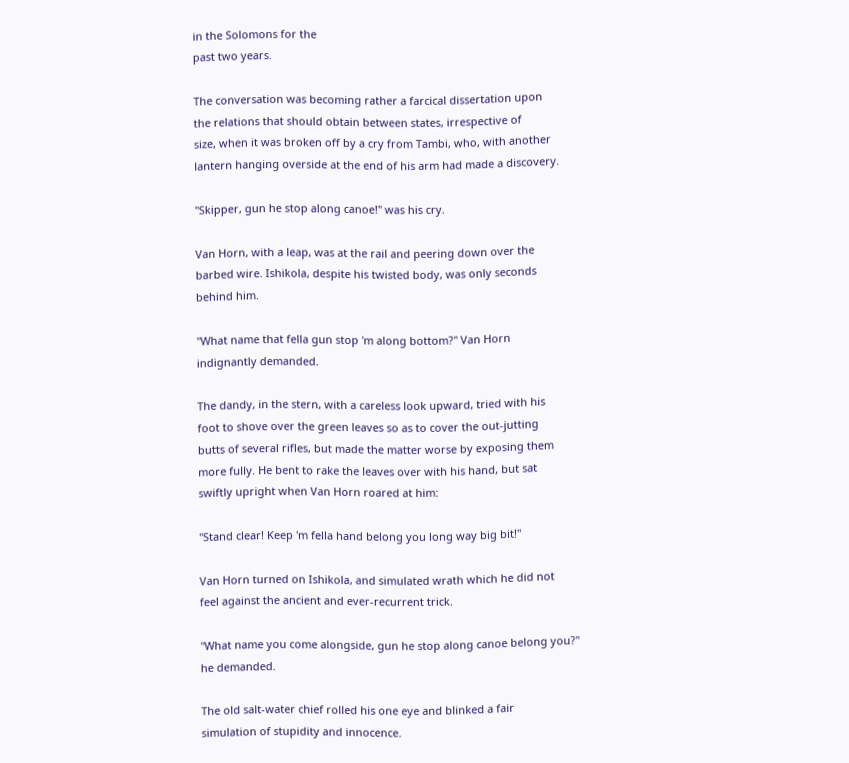in the Solomons for the
past two years.

The conversation was becoming rather a farcical dissertation upon
the relations that should obtain between states, irrespective of
size, when it was broken off by a cry from Tambi, who, with another
lantern hanging overside at the end of his arm had made a discovery.

"Skipper, gun he stop along canoe!" was his cry.

Van Horn, with a leap, was at the rail and peering down over the
barbed wire. Ishikola, despite his twisted body, was only seconds
behind him.

"What name that fella gun stop 'm along bottom?" Van Horn
indignantly demanded.

The dandy, in the stern, with a careless look upward, tried with his
foot to shove over the green leaves so as to cover the out-jutting
butts of several rifles, but made the matter worse by exposing them
more fully. He bent to rake the leaves over with his hand, but sat
swiftly upright when Van Horn roared at him:

"Stand clear! Keep 'm fella hand belong you long way big bit!"

Van Horn turned on Ishikola, and simulated wrath which he did not
feel against the ancient and ever-recurrent trick.

"What name you come alongside, gun he stop along canoe belong you?"
he demanded.

The old salt-water chief rolled his one eye and blinked a fair
simulation of stupidity and innocence.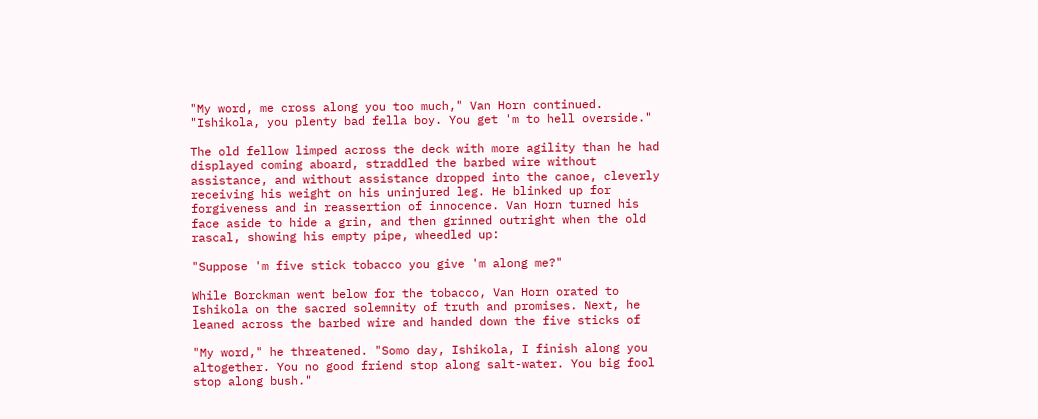"My word, me cross along you too much," Van Horn continued.
"Ishikola, you plenty bad fella boy. You get 'm to hell overside."

The old fellow limped across the deck with more agility than he had
displayed coming aboard, straddled the barbed wire without
assistance, and without assistance dropped into the canoe, cleverly
receiving his weight on his uninjured leg. He blinked up for
forgiveness and in reassertion of innocence. Van Horn turned his
face aside to hide a grin, and then grinned outright when the old
rascal, showing his empty pipe, wheedled up:

"Suppose 'm five stick tobacco you give 'm along me?"

While Borckman went below for the tobacco, Van Horn orated to
Ishikola on the sacred solemnity of truth and promises. Next, he
leaned across the barbed wire and handed down the five sticks of

"My word," he threatened. "Somo day, Ishikola, I finish along you
altogether. You no good friend stop along salt-water. You big fool
stop along bush."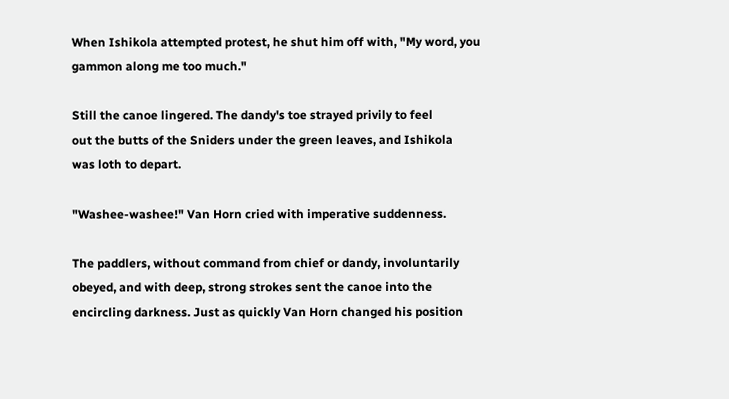When Ishikola attempted protest, he shut him off with, "My word, you
gammon along me too much."

Still the canoe lingered. The dandy's toe strayed privily to feel
out the butts of the Sniders under the green leaves, and Ishikola
was loth to depart.

"Washee-washee!" Van Horn cried with imperative suddenness.

The paddlers, without command from chief or dandy, involuntarily
obeyed, and with deep, strong strokes sent the canoe into the
encircling darkness. Just as quickly Van Horn changed his position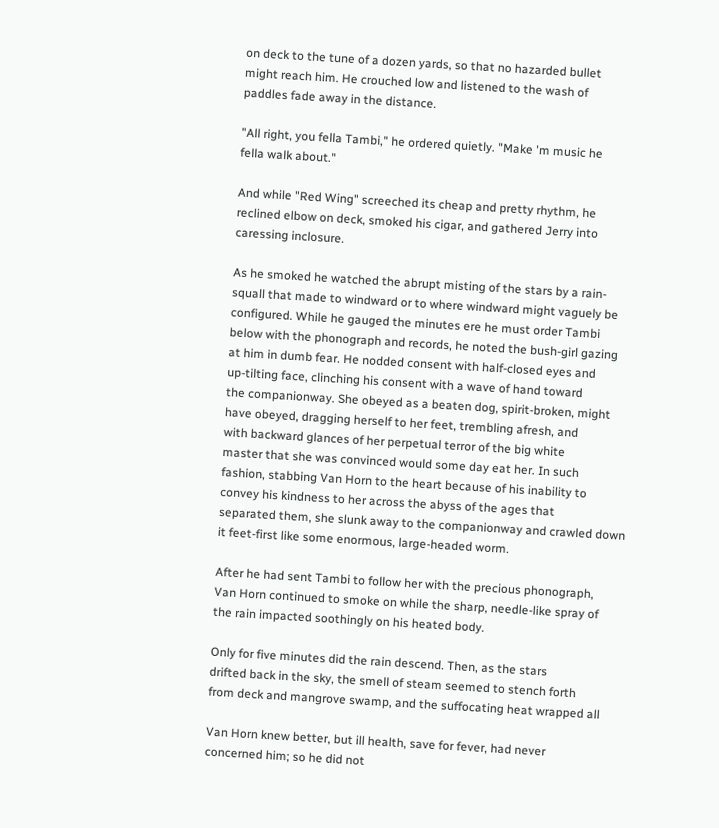on deck to the tune of a dozen yards, so that no hazarded bullet
might reach him. He crouched low and listened to the wash of
paddles fade away in the distance.

"All right, you fella Tambi," he ordered quietly. "Make 'm music he
fella walk about."

And while "Red Wing" screeched its cheap and pretty rhythm, he
reclined elbow on deck, smoked his cigar, and gathered Jerry into
caressing inclosure.

As he smoked he watched the abrupt misting of the stars by a rain-
squall that made to windward or to where windward might vaguely be
configured. While he gauged the minutes ere he must order Tambi
below with the phonograph and records, he noted the bush-girl gazing
at him in dumb fear. He nodded consent with half-closed eyes and
up-tilting face, clinching his consent with a wave of hand toward
the companionway. She obeyed as a beaten dog, spirit-broken, might
have obeyed, dragging herself to her feet, trembling afresh, and
with backward glances of her perpetual terror of the big white
master that she was convinced would some day eat her. In such
fashion, stabbing Van Horn to the heart because of his inability to
convey his kindness to her across the abyss of the ages that
separated them, she slunk away to the companionway and crawled down
it feet-first like some enormous, large-headed worm.

After he had sent Tambi to follow her with the precious phonograph,
Van Horn continued to smoke on while the sharp, needle-like spray of
the rain impacted soothingly on his heated body.

Only for five minutes did the rain descend. Then, as the stars
drifted back in the sky, the smell of steam seemed to stench forth
from deck and mangrove swamp, and the suffocating heat wrapped all

Van Horn knew better, but ill health, save for fever, had never
concerned him; so he did not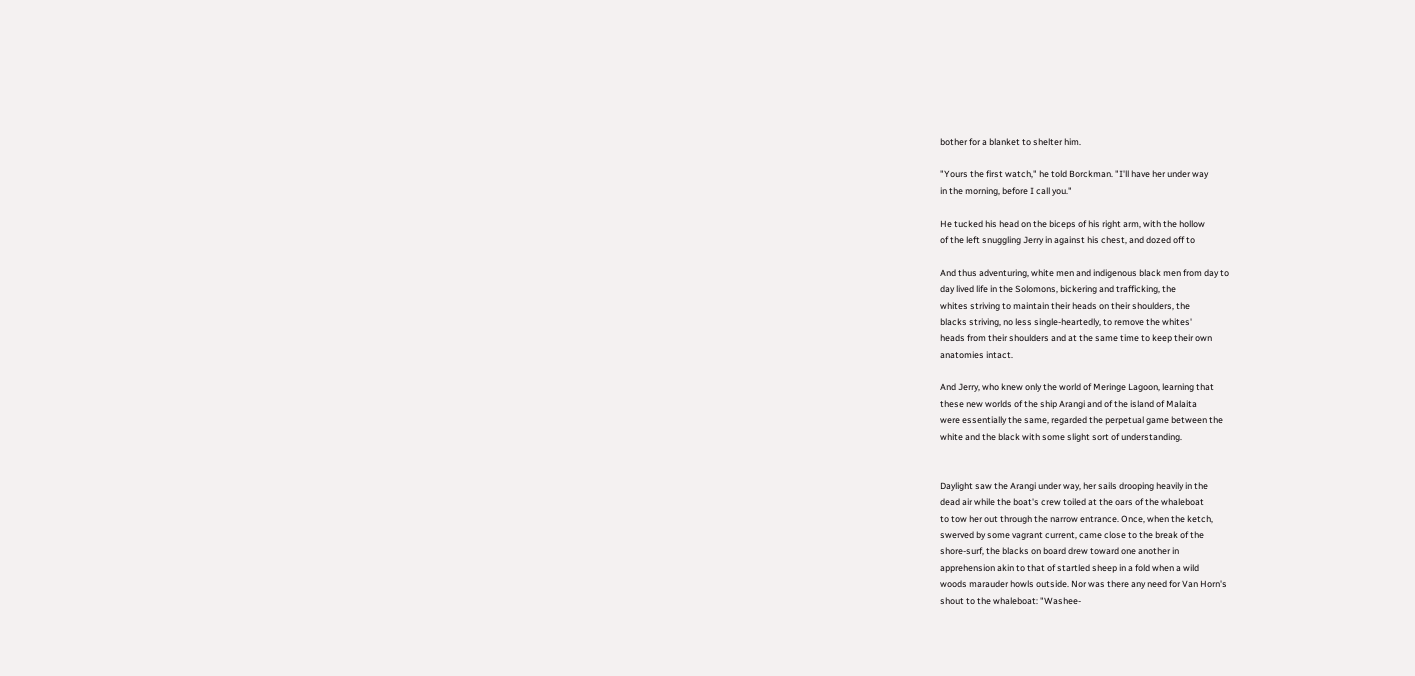bother for a blanket to shelter him.

"Yours the first watch," he told Borckman. "I'll have her under way
in the morning, before I call you."

He tucked his head on the biceps of his right arm, with the hollow
of the left snuggling Jerry in against his chest, and dozed off to

And thus adventuring, white men and indigenous black men from day to
day lived life in the Solomons, bickering and trafficking, the
whites striving to maintain their heads on their shoulders, the
blacks striving, no less single-heartedly, to remove the whites'
heads from their shoulders and at the same time to keep their own
anatomies intact.

And Jerry, who knew only the world of Meringe Lagoon, learning that
these new worlds of the ship Arangi and of the island of Malaita
were essentially the same, regarded the perpetual game between the
white and the black with some slight sort of understanding.


Daylight saw the Arangi under way, her sails drooping heavily in the
dead air while the boat's crew toiled at the oars of the whaleboat
to tow her out through the narrow entrance. Once, when the ketch,
swerved by some vagrant current, came close to the break of the
shore-surf, the blacks on board drew toward one another in
apprehension akin to that of startled sheep in a fold when a wild
woods marauder howls outside. Nor was there any need for Van Horn's
shout to the whaleboat: "Washee-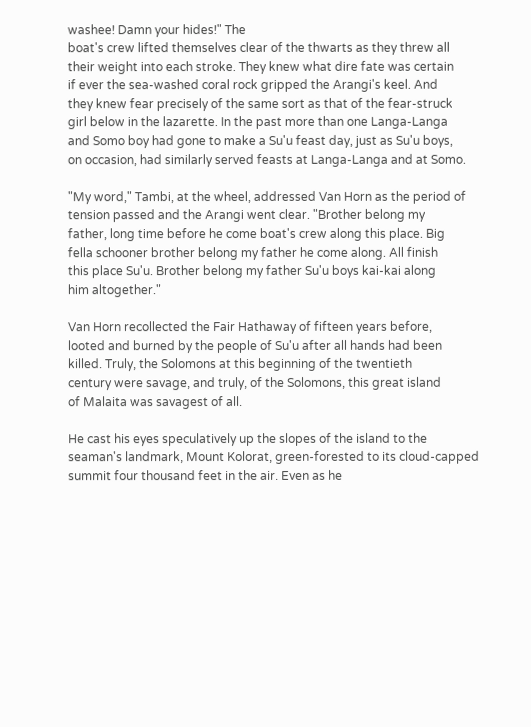washee! Damn your hides!" The
boat's crew lifted themselves clear of the thwarts as they threw all
their weight into each stroke. They knew what dire fate was certain
if ever the sea-washed coral rock gripped the Arangi's keel. And
they knew fear precisely of the same sort as that of the fear-struck
girl below in the lazarette. In the past more than one Langa-Langa
and Somo boy had gone to make a Su'u feast day, just as Su'u boys,
on occasion, had similarly served feasts at Langa-Langa and at Somo.

"My word," Tambi, at the wheel, addressed Van Horn as the period of
tension passed and the Arangi went clear. "Brother belong my
father, long time before he come boat's crew along this place. Big
fella schooner brother belong my father he come along. All finish
this place Su'u. Brother belong my father Su'u boys kai-kai along
him altogether."

Van Horn recollected the Fair Hathaway of fifteen years before,
looted and burned by the people of Su'u after all hands had been
killed. Truly, the Solomons at this beginning of the twentieth
century were savage, and truly, of the Solomons, this great island
of Malaita was savagest of all.

He cast his eyes speculatively up the slopes of the island to the
seaman's landmark, Mount Kolorat, green-forested to its cloud-capped
summit four thousand feet in the air. Even as he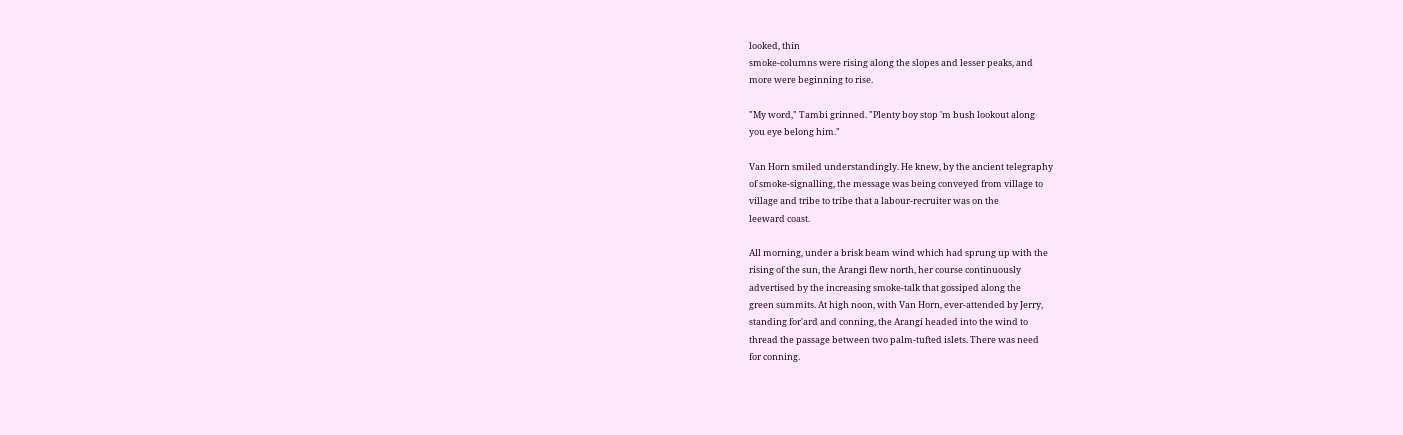looked, thin
smoke-columns were rising along the slopes and lesser peaks, and
more were beginning to rise.

"My word," Tambi grinned. "Plenty boy stop 'm bush lookout along
you eye belong him."

Van Horn smiled understandingly. He knew, by the ancient telegraphy
of smoke-signalling, the message was being conveyed from village to
village and tribe to tribe that a labour-recruiter was on the
leeward coast.

All morning, under a brisk beam wind which had sprung up with the
rising of the sun, the Arangi flew north, her course continuously
advertised by the increasing smoke-talk that gossiped along the
green summits. At high noon, with Van Horn, ever-attended by Jerry,
standing for'ard and conning, the Arangi headed into the wind to
thread the passage between two palm-tufted islets. There was need
for conning.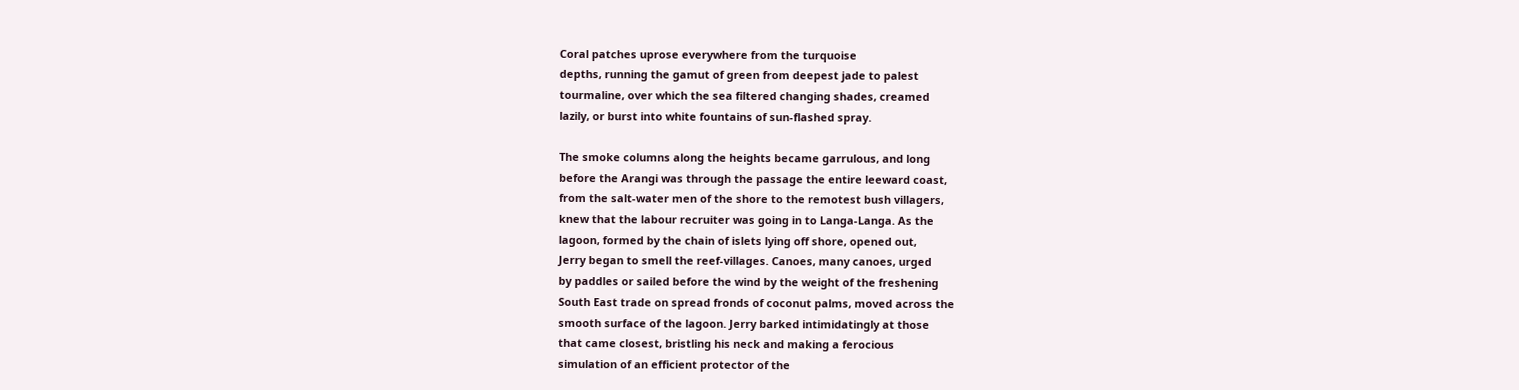Coral patches uprose everywhere from the turquoise
depths, running the gamut of green from deepest jade to palest
tourmaline, over which the sea filtered changing shades, creamed
lazily, or burst into white fountains of sun-flashed spray.

The smoke columns along the heights became garrulous, and long
before the Arangi was through the passage the entire leeward coast,
from the salt-water men of the shore to the remotest bush villagers,
knew that the labour recruiter was going in to Langa-Langa. As the
lagoon, formed by the chain of islets lying off shore, opened out,
Jerry began to smell the reef-villages. Canoes, many canoes, urged
by paddles or sailed before the wind by the weight of the freshening
South East trade on spread fronds of coconut palms, moved across the
smooth surface of the lagoon. Jerry barked intimidatingly at those
that came closest, bristling his neck and making a ferocious
simulation of an efficient protector of the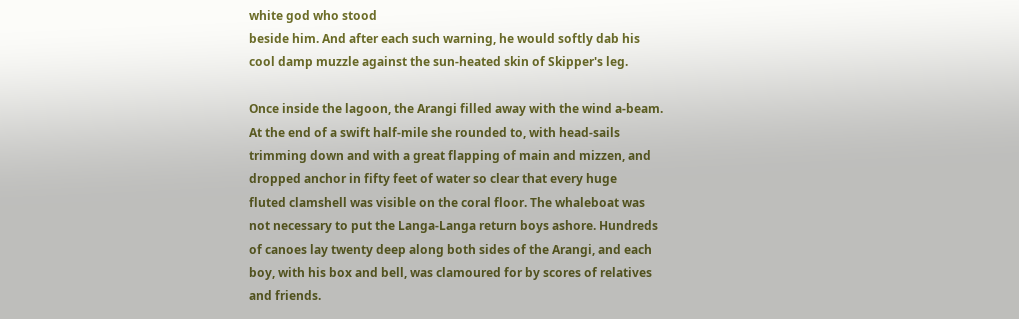white god who stood
beside him. And after each such warning, he would softly dab his
cool damp muzzle against the sun-heated skin of Skipper's leg.

Once inside the lagoon, the Arangi filled away with the wind a-beam.
At the end of a swift half-mile she rounded to, with head-sails
trimming down and with a great flapping of main and mizzen, and
dropped anchor in fifty feet of water so clear that every huge
fluted clamshell was visible on the coral floor. The whaleboat was
not necessary to put the Langa-Langa return boys ashore. Hundreds
of canoes lay twenty deep along both sides of the Arangi, and each
boy, with his box and bell, was clamoured for by scores of relatives
and friends.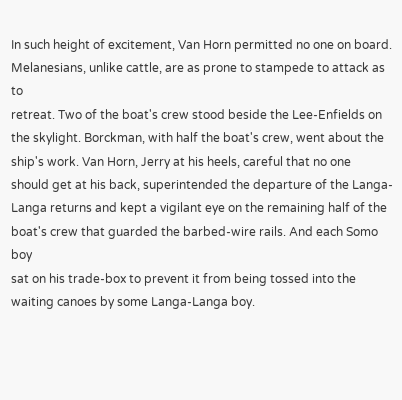In such height of excitement, Van Horn permitted no one on board.
Melanesians, unlike cattle, are as prone to stampede to attack as to
retreat. Two of the boat's crew stood beside the Lee-Enfields on
the skylight. Borckman, with half the boat's crew, went about the
ship's work. Van Horn, Jerry at his heels, careful that no one
should get at his back, superintended the departure of the Langa-
Langa returns and kept a vigilant eye on the remaining half of the
boat's crew that guarded the barbed-wire rails. And each Somo boy
sat on his trade-box to prevent it from being tossed into the
waiting canoes by some Langa-Langa boy.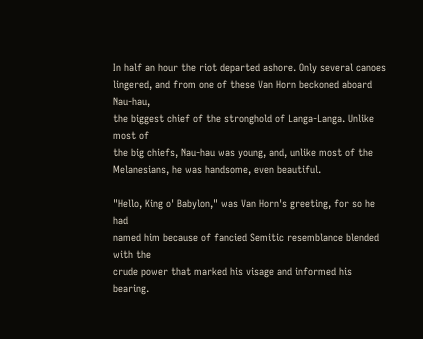In half an hour the riot departed ashore. Only several canoes
lingered, and from one of these Van Horn beckoned aboard Nau-hau,
the biggest chief of the stronghold of Langa-Langa. Unlike most of
the big chiefs, Nau-hau was young, and, unlike most of the
Melanesians, he was handsome, even beautiful.

"Hello, King o' Babylon," was Van Horn's greeting, for so he had
named him because of fancied Semitic resemblance blended with the
crude power that marked his visage and informed his bearing.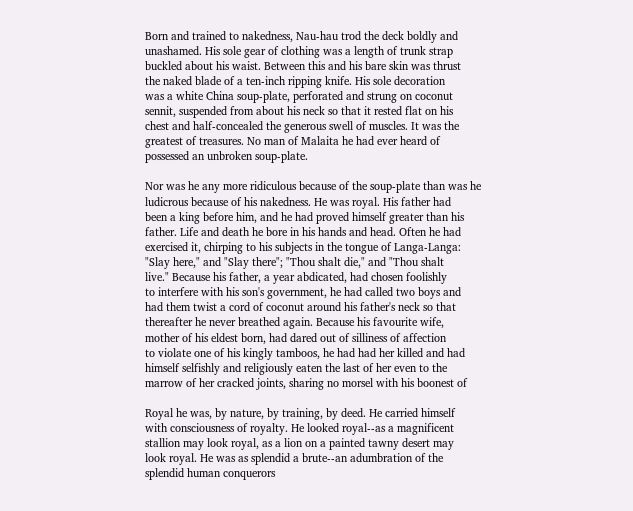Born and trained to nakedness, Nau-hau trod the deck boldly and
unashamed. His sole gear of clothing was a length of trunk strap
buckled about his waist. Between this and his bare skin was thrust
the naked blade of a ten-inch ripping knife. His sole decoration
was a white China soup-plate, perforated and strung on coconut
sennit, suspended from about his neck so that it rested flat on his
chest and half-concealed the generous swell of muscles. It was the
greatest of treasures. No man of Malaita he had ever heard of
possessed an unbroken soup-plate.

Nor was he any more ridiculous because of the soup-plate than was he
ludicrous because of his nakedness. He was royal. His father had
been a king before him, and he had proved himself greater than his
father. Life and death he bore in his hands and head. Often he had
exercised it, chirping to his subjects in the tongue of Langa-Langa:
"Slay here," and "Slay there"; "Thou shalt die," and "Thou shalt
live." Because his father, a year abdicated, had chosen foolishly
to interfere with his son's government, he had called two boys and
had them twist a cord of coconut around his father's neck so that
thereafter he never breathed again. Because his favourite wife,
mother of his eldest born, had dared out of silliness of affection
to violate one of his kingly tamboos, he had had her killed and had
himself selfishly and religiously eaten the last of her even to the
marrow of her cracked joints, sharing no morsel with his boonest of

Royal he was, by nature, by training, by deed. He carried himself
with consciousness of royalty. He looked royal--as a magnificent
stallion may look royal, as a lion on a painted tawny desert may
look royal. He was as splendid a brute--an adumbration of the
splendid human conquerors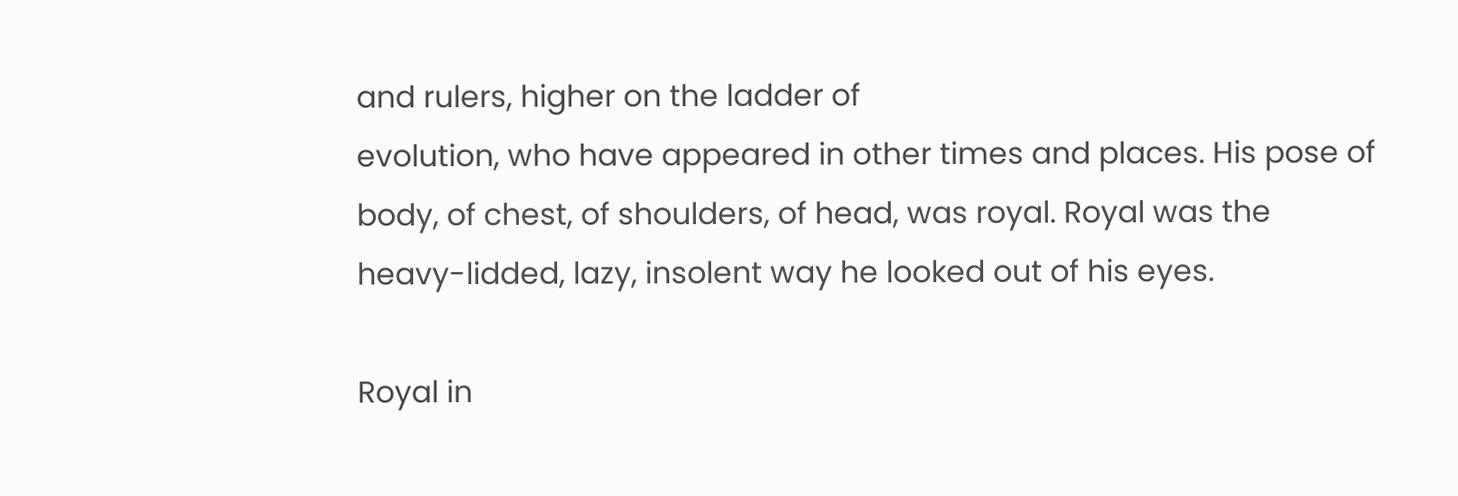and rulers, higher on the ladder of
evolution, who have appeared in other times and places. His pose of
body, of chest, of shoulders, of head, was royal. Royal was the
heavy-lidded, lazy, insolent way he looked out of his eyes.

Royal in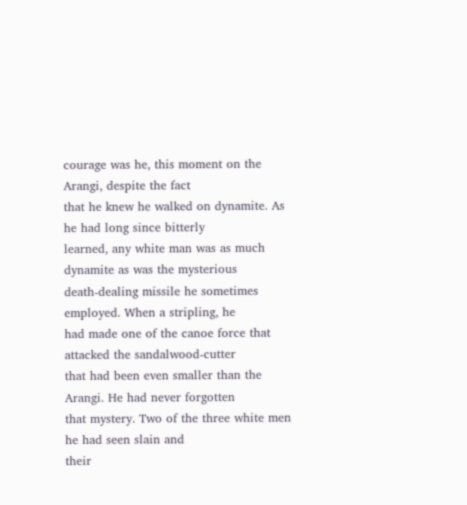courage was he, this moment on the Arangi, despite the fact
that he knew he walked on dynamite. As he had long since bitterly
learned, any white man was as much dynamite as was the mysterious
death-dealing missile he sometimes employed. When a stripling, he
had made one of the canoe force that attacked the sandalwood-cutter
that had been even smaller than the Arangi. He had never forgotten
that mystery. Two of the three white men he had seen slain and
their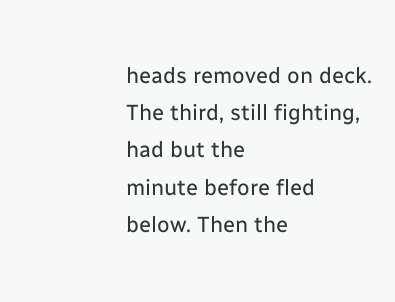heads removed on deck. The third, still fighting, had but the
minute before fled below. Then the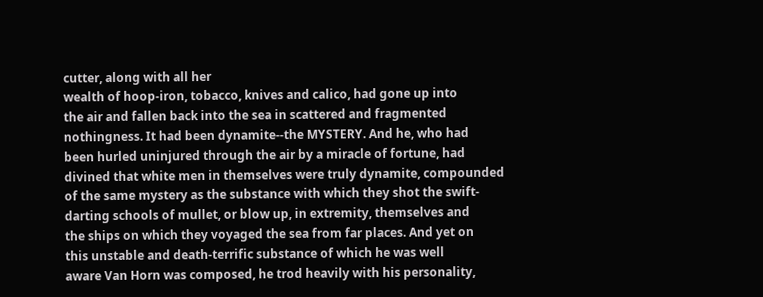cutter, along with all her
wealth of hoop-iron, tobacco, knives and calico, had gone up into
the air and fallen back into the sea in scattered and fragmented
nothingness. It had been dynamite--the MYSTERY. And he, who had
been hurled uninjured through the air by a miracle of fortune, had
divined that white men in themselves were truly dynamite, compounded
of the same mystery as the substance with which they shot the swift-
darting schools of mullet, or blow up, in extremity, themselves and
the ships on which they voyaged the sea from far places. And yet on
this unstable and death-terrific substance of which he was well
aware Van Horn was composed, he trod heavily with his personality,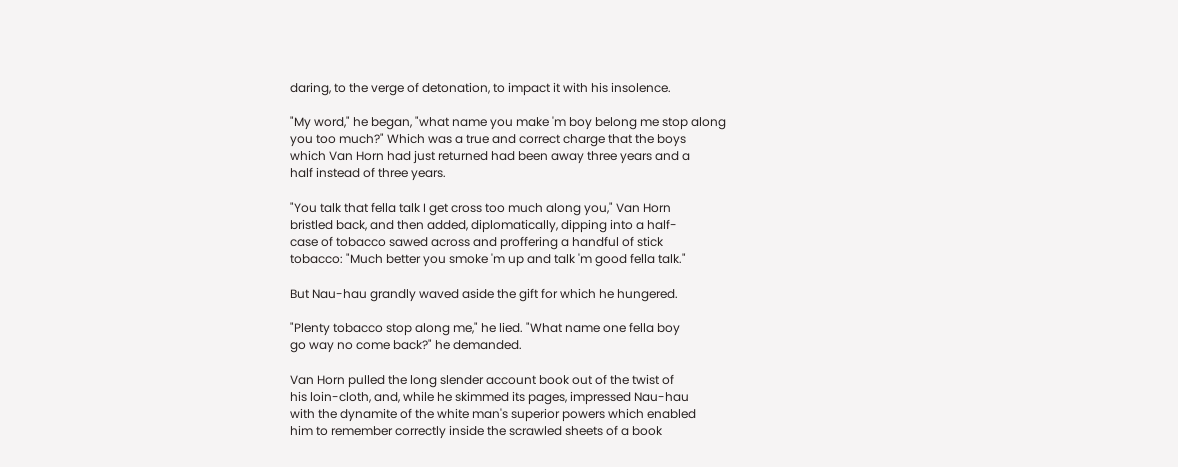daring, to the verge of detonation, to impact it with his insolence.

"My word," he began, "what name you make 'm boy belong me stop along
you too much?" Which was a true and correct charge that the boys
which Van Horn had just returned had been away three years and a
half instead of three years.

"You talk that fella talk I get cross too much along you," Van Horn
bristled back, and then added, diplomatically, dipping into a half-
case of tobacco sawed across and proffering a handful of stick
tobacco: "Much better you smoke 'm up and talk 'm good fella talk."

But Nau-hau grandly waved aside the gift for which he hungered.

"Plenty tobacco stop along me," he lied. "What name one fella boy
go way no come back?" he demanded.

Van Horn pulled the long slender account book out of the twist of
his loin-cloth, and, while he skimmed its pages, impressed Nau-hau
with the dynamite of the white man's superior powers which enabled
him to remember correctly inside the scrawled sheets of a book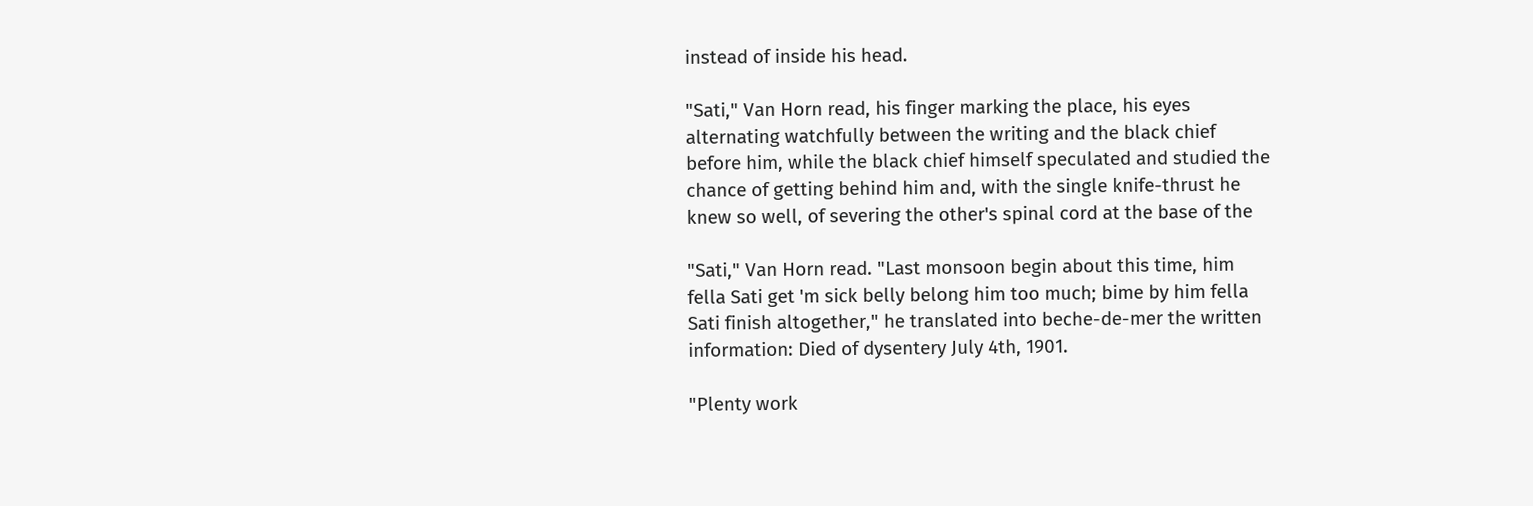instead of inside his head.

"Sati," Van Horn read, his finger marking the place, his eyes
alternating watchfully between the writing and the black chief
before him, while the black chief himself speculated and studied the
chance of getting behind him and, with the single knife-thrust he
knew so well, of severing the other's spinal cord at the base of the

"Sati," Van Horn read. "Last monsoon begin about this time, him
fella Sati get 'm sick belly belong him too much; bime by him fella
Sati finish altogether," he translated into beche-de-mer the written
information: Died of dysentery July 4th, 1901.

"Plenty work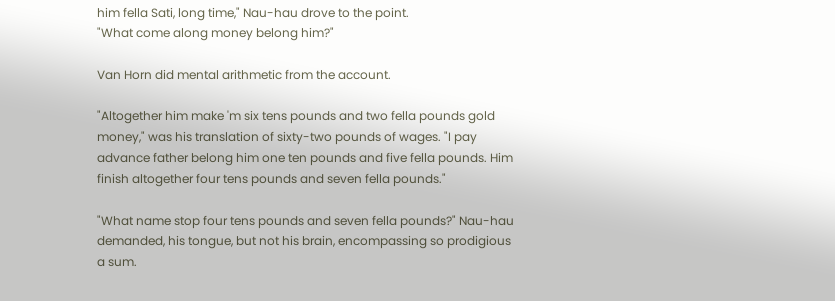him fella Sati, long time," Nau-hau drove to the point.
"What come along money belong him?"

Van Horn did mental arithmetic from the account.

"Altogether him make 'm six tens pounds and two fella pounds gold
money," was his translation of sixty-two pounds of wages. "I pay
advance father belong him one ten pounds and five fella pounds. Him
finish altogether four tens pounds and seven fella pounds."

"What name stop four tens pounds and seven fella pounds?" Nau-hau
demanded, his tongue, but not his brain, encompassing so prodigious
a sum.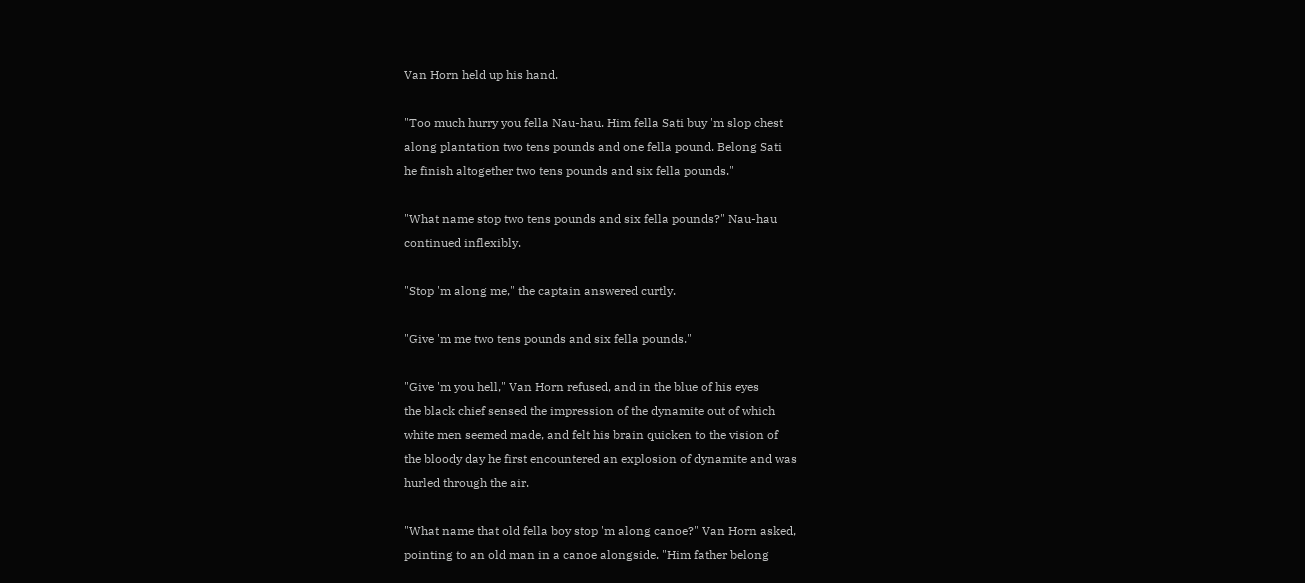Van Horn held up his hand.

"Too much hurry you fella Nau-hau. Him fella Sati buy 'm slop chest
along plantation two tens pounds and one fella pound. Belong Sati
he finish altogether two tens pounds and six fella pounds."

"What name stop two tens pounds and six fella pounds?" Nau-hau
continued inflexibly.

"Stop 'm along me," the captain answered curtly.

"Give 'm me two tens pounds and six fella pounds."

"Give 'm you hell," Van Horn refused, and in the blue of his eyes
the black chief sensed the impression of the dynamite out of which
white men seemed made, and felt his brain quicken to the vision of
the bloody day he first encountered an explosion of dynamite and was
hurled through the air.

"What name that old fella boy stop 'm along canoe?" Van Horn asked,
pointing to an old man in a canoe alongside. "Him father belong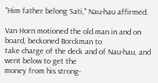"Him father belong Sati," Nau-hau affirmed.

Van Horn motioned the old man in and on board, beckoned Borckman to
take charge of the deck and of Nau-hau, and went below to get the
money from his strong-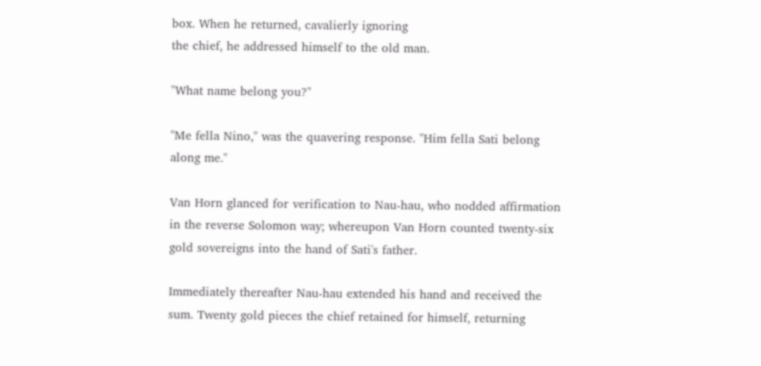box. When he returned, cavalierly ignoring
the chief, he addressed himself to the old man.

"What name belong you?"

"Me fella Nino," was the quavering response. "Him fella Sati belong
along me."

Van Horn glanced for verification to Nau-hau, who nodded affirmation
in the reverse Solomon way; whereupon Van Horn counted twenty-six
gold sovereigns into the hand of Sati's father.

Immediately thereafter Nau-hau extended his hand and received the
sum. Twenty gold pieces the chief retained for himself, returning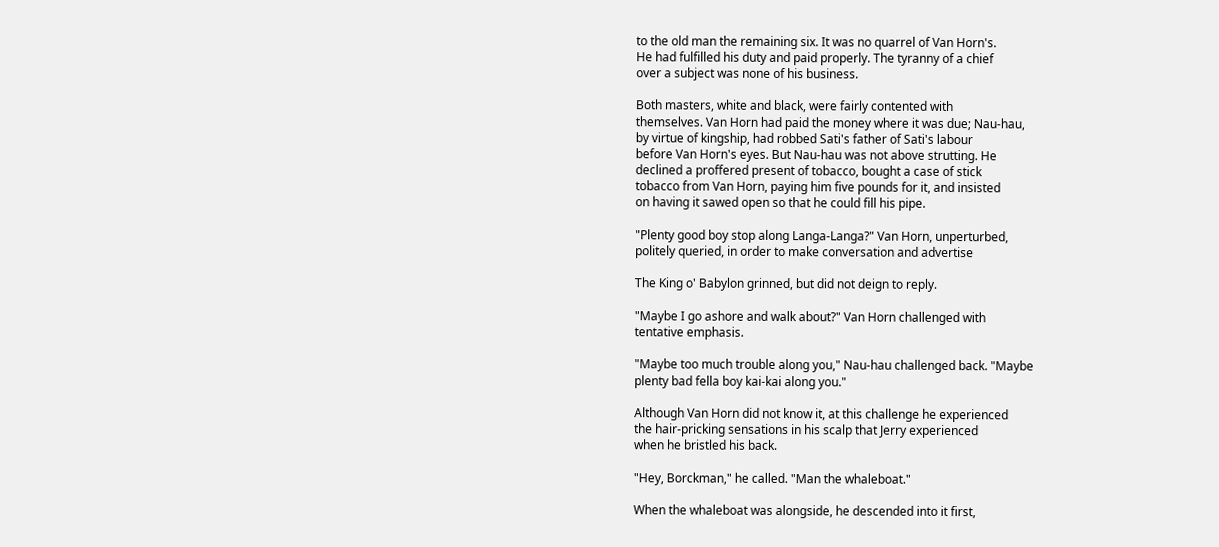to the old man the remaining six. It was no quarrel of Van Horn's.
He had fulfilled his duty and paid properly. The tyranny of a chief
over a subject was none of his business.

Both masters, white and black, were fairly contented with
themselves. Van Horn had paid the money where it was due; Nau-hau,
by virtue of kingship, had robbed Sati's father of Sati's labour
before Van Horn's eyes. But Nau-hau was not above strutting. He
declined a proffered present of tobacco, bought a case of stick
tobacco from Van Horn, paying him five pounds for it, and insisted
on having it sawed open so that he could fill his pipe.

"Plenty good boy stop along Langa-Langa?" Van Horn, unperturbed,
politely queried, in order to make conversation and advertise

The King o' Babylon grinned, but did not deign to reply.

"Maybe I go ashore and walk about?" Van Horn challenged with
tentative emphasis.

"Maybe too much trouble along you," Nau-hau challenged back. "Maybe
plenty bad fella boy kai-kai along you."

Although Van Horn did not know it, at this challenge he experienced
the hair-pricking sensations in his scalp that Jerry experienced
when he bristled his back.

"Hey, Borckman," he called. "Man the whaleboat."

When the whaleboat was alongside, he descended into it first,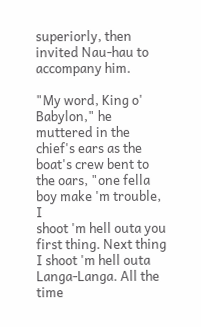superiorly, then invited Nau-hau to accompany him.

"My word, King o' Babylon," he muttered in the chief's ears as the
boat's crew bent to the oars, "one fella boy make 'm trouble, I
shoot 'm hell outa you first thing. Next thing I shoot 'm hell outa
Langa-Langa. All the time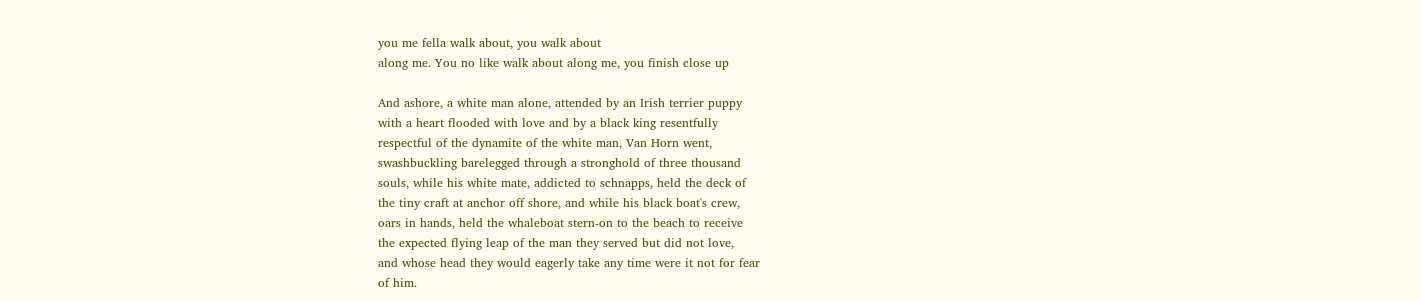you me fella walk about, you walk about
along me. You no like walk about along me, you finish close up

And ashore, a white man alone, attended by an Irish terrier puppy
with a heart flooded with love and by a black king resentfully
respectful of the dynamite of the white man, Van Horn went,
swashbuckling barelegged through a stronghold of three thousand
souls, while his white mate, addicted to schnapps, held the deck of
the tiny craft at anchor off shore, and while his black boat's crew,
oars in hands, held the whaleboat stern-on to the beach to receive
the expected flying leap of the man they served but did not love,
and whose head they would eagerly take any time were it not for fear
of him.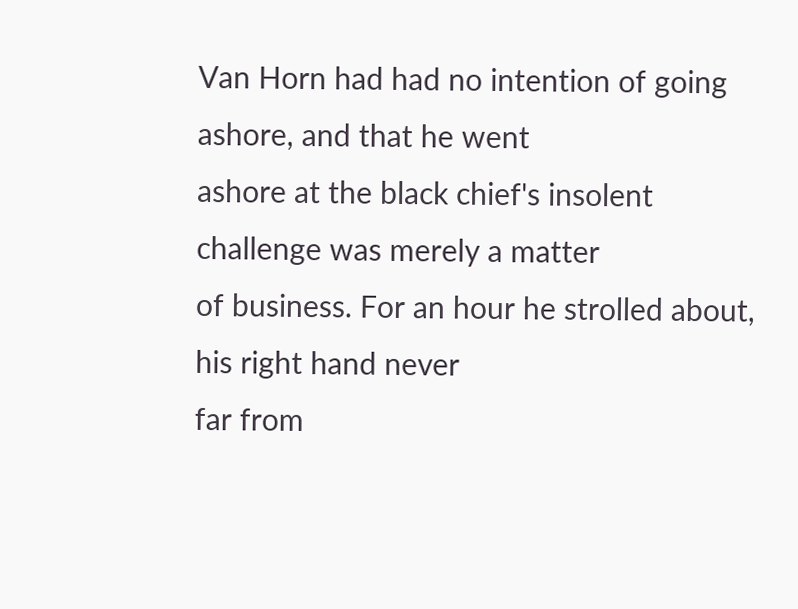Van Horn had had no intention of going ashore, and that he went
ashore at the black chief's insolent challenge was merely a matter
of business. For an hour he strolled about, his right hand never
far from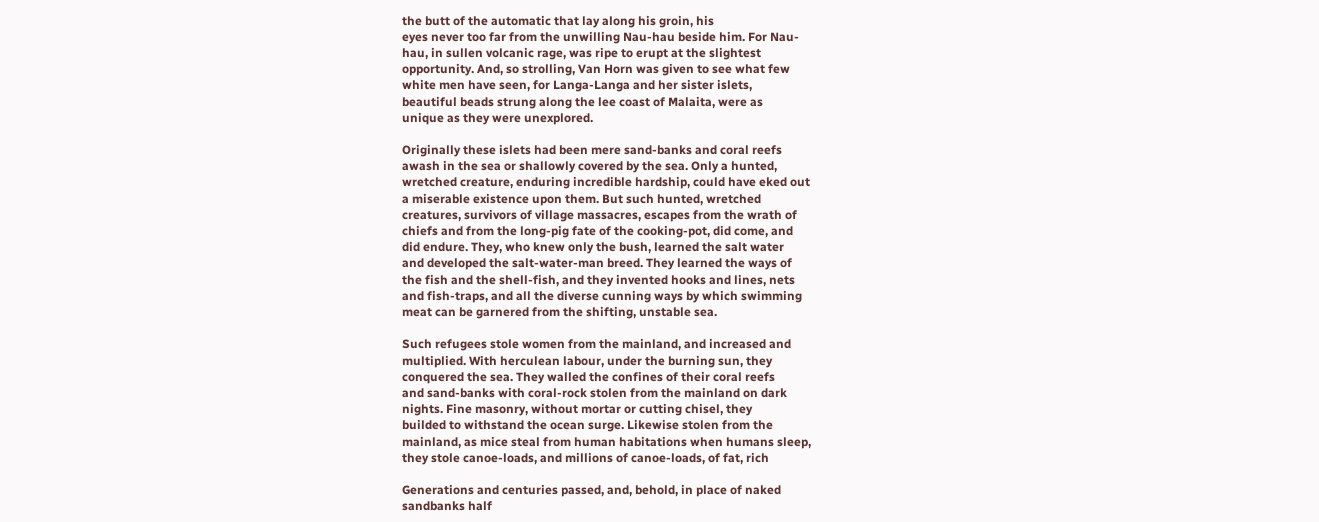the butt of the automatic that lay along his groin, his
eyes never too far from the unwilling Nau-hau beside him. For Nau-
hau, in sullen volcanic rage, was ripe to erupt at the slightest
opportunity. And, so strolling, Van Horn was given to see what few
white men have seen, for Langa-Langa and her sister islets,
beautiful beads strung along the lee coast of Malaita, were as
unique as they were unexplored.

Originally these islets had been mere sand-banks and coral reefs
awash in the sea or shallowly covered by the sea. Only a hunted,
wretched creature, enduring incredible hardship, could have eked out
a miserable existence upon them. But such hunted, wretched
creatures, survivors of village massacres, escapes from the wrath of
chiefs and from the long-pig fate of the cooking-pot, did come, and
did endure. They, who knew only the bush, learned the salt water
and developed the salt-water-man breed. They learned the ways of
the fish and the shell-fish, and they invented hooks and lines, nets
and fish-traps, and all the diverse cunning ways by which swimming
meat can be garnered from the shifting, unstable sea.

Such refugees stole women from the mainland, and increased and
multiplied. With herculean labour, under the burning sun, they
conquered the sea. They walled the confines of their coral reefs
and sand-banks with coral-rock stolen from the mainland on dark
nights. Fine masonry, without mortar or cutting chisel, they
builded to withstand the ocean surge. Likewise stolen from the
mainland, as mice steal from human habitations when humans sleep,
they stole canoe-loads, and millions of canoe-loads, of fat, rich

Generations and centuries passed, and, behold, in place of naked
sandbanks half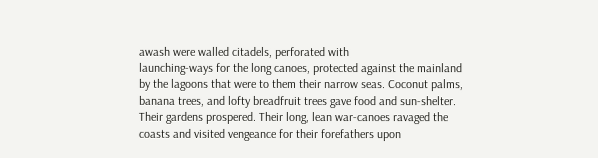awash were walled citadels, perforated with
launching-ways for the long canoes, protected against the mainland
by the lagoons that were to them their narrow seas. Coconut palms,
banana trees, and lofty breadfruit trees gave food and sun-shelter.
Their gardens prospered. Their long, lean war-canoes ravaged the
coasts and visited vengeance for their forefathers upon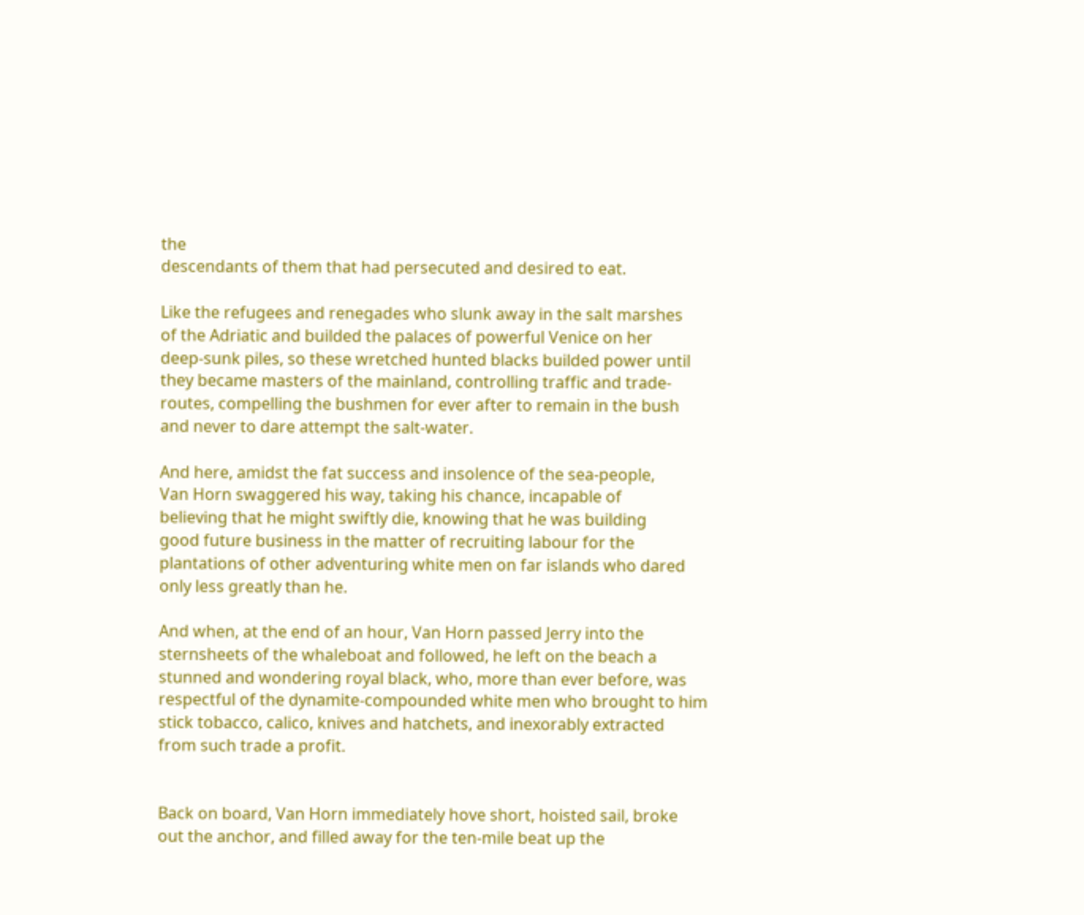the
descendants of them that had persecuted and desired to eat.

Like the refugees and renegades who slunk away in the salt marshes
of the Adriatic and builded the palaces of powerful Venice on her
deep-sunk piles, so these wretched hunted blacks builded power until
they became masters of the mainland, controlling traffic and trade-
routes, compelling the bushmen for ever after to remain in the bush
and never to dare attempt the salt-water.

And here, amidst the fat success and insolence of the sea-people,
Van Horn swaggered his way, taking his chance, incapable of
believing that he might swiftly die, knowing that he was building
good future business in the matter of recruiting labour for the
plantations of other adventuring white men on far islands who dared
only less greatly than he.

And when, at the end of an hour, Van Horn passed Jerry into the
sternsheets of the whaleboat and followed, he left on the beach a
stunned and wondering royal black, who, more than ever before, was
respectful of the dynamite-compounded white men who brought to him
stick tobacco, calico, knives and hatchets, and inexorably extracted
from such trade a profit.


Back on board, Van Horn immediately hove short, hoisted sail, broke
out the anchor, and filled away for the ten-mile beat up the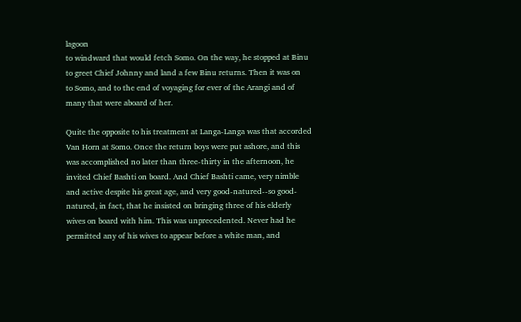lagoon
to windward that would fetch Somo. On the way, he stopped at Binu
to greet Chief Johnny and land a few Binu returns. Then it was on
to Somo, and to the end of voyaging for ever of the Arangi and of
many that were aboard of her.

Quite the opposite to his treatment at Langa-Langa was that accorded
Van Horn at Somo. Once the return boys were put ashore, and this
was accomplished no later than three-thirty in the afternoon, he
invited Chief Bashti on board. And Chief Bashti came, very nimble
and active despite his great age, and very good-natured--so good-
natured, in fact, that he insisted on bringing three of his elderly
wives on board with him. This was unprecedented. Never had he
permitted any of his wives to appear before a white man, and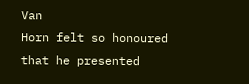Van
Horn felt so honoured that he presented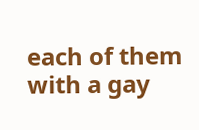each of them with a gay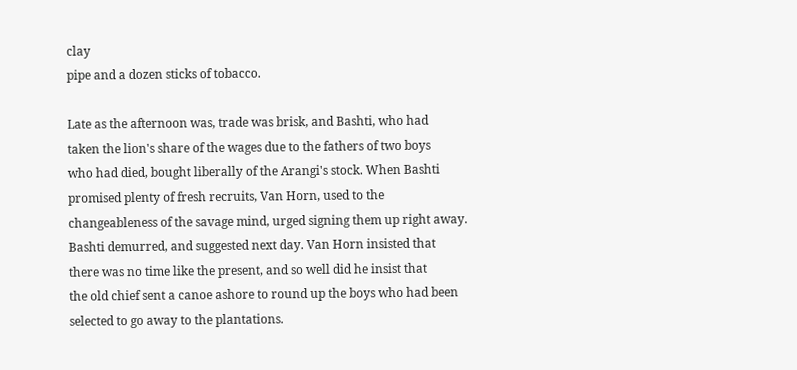clay
pipe and a dozen sticks of tobacco.

Late as the afternoon was, trade was brisk, and Bashti, who had
taken the lion's share of the wages due to the fathers of two boys
who had died, bought liberally of the Arangi's stock. When Bashti
promised plenty of fresh recruits, Van Horn, used to the
changeableness of the savage mind, urged signing them up right away.
Bashti demurred, and suggested next day. Van Horn insisted that
there was no time like the present, and so well did he insist that
the old chief sent a canoe ashore to round up the boys who had been
selected to go away to the plantations.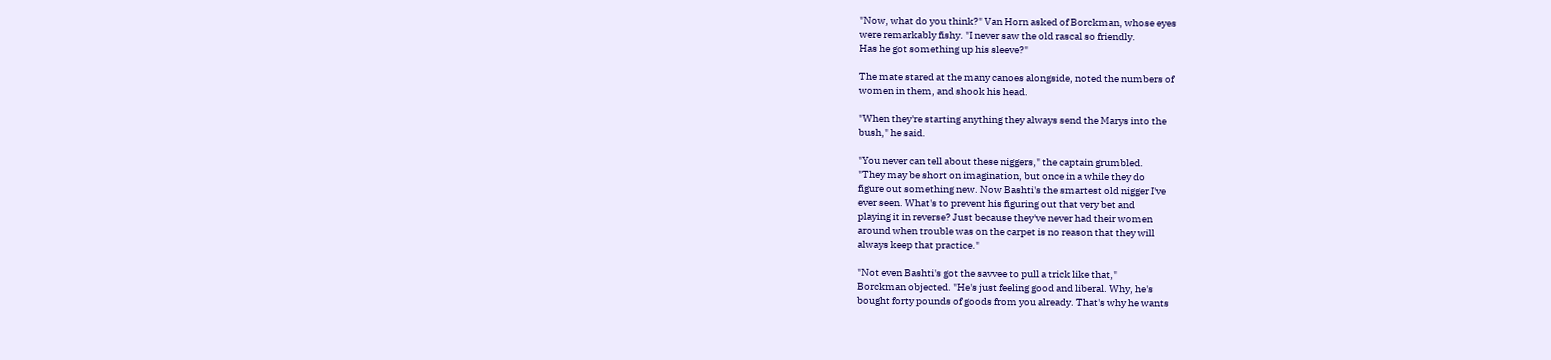"Now, what do you think?" Van Horn asked of Borckman, whose eyes
were remarkably fishy. "I never saw the old rascal so friendly.
Has he got something up his sleeve?"

The mate stared at the many canoes alongside, noted the numbers of
women in them, and shook his head.

"When they're starting anything they always send the Marys into the
bush," he said.

"You never can tell about these niggers," the captain grumbled.
"They may be short on imagination, but once in a while they do
figure out something new. Now Bashti's the smartest old nigger I've
ever seen. What's to prevent his figuring out that very bet and
playing it in reverse? Just because they've never had their women
around when trouble was on the carpet is no reason that they will
always keep that practice."

"Not even Bashti's got the savvee to pull a trick like that,"
Borckman objected. "He's just feeling good and liberal. Why, he's
bought forty pounds of goods from you already. That's why he wants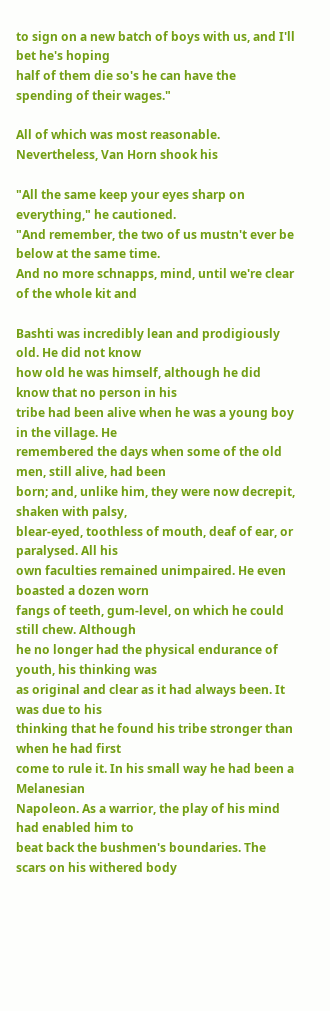to sign on a new batch of boys with us, and I'll bet he's hoping
half of them die so's he can have the spending of their wages."

All of which was most reasonable. Nevertheless, Van Horn shook his

"All the same keep your eyes sharp on everything," he cautioned.
"And remember, the two of us mustn't ever be below at the same time.
And no more schnapps, mind, until we're clear of the whole kit and

Bashti was incredibly lean and prodigiously old. He did not know
how old he was himself, although he did know that no person in his
tribe had been alive when he was a young boy in the village. He
remembered the days when some of the old men, still alive, had been
born; and, unlike him, they were now decrepit, shaken with palsy,
blear-eyed, toothless of mouth, deaf of ear, or paralysed. All his
own faculties remained unimpaired. He even boasted a dozen worn
fangs of teeth, gum-level, on which he could still chew. Although
he no longer had the physical endurance of youth, his thinking was
as original and clear as it had always been. It was due to his
thinking that he found his tribe stronger than when he had first
come to rule it. In his small way he had been a Melanesian
Napoleon. As a warrior, the play of his mind had enabled him to
beat back the bushmen's boundaries. The scars on his withered body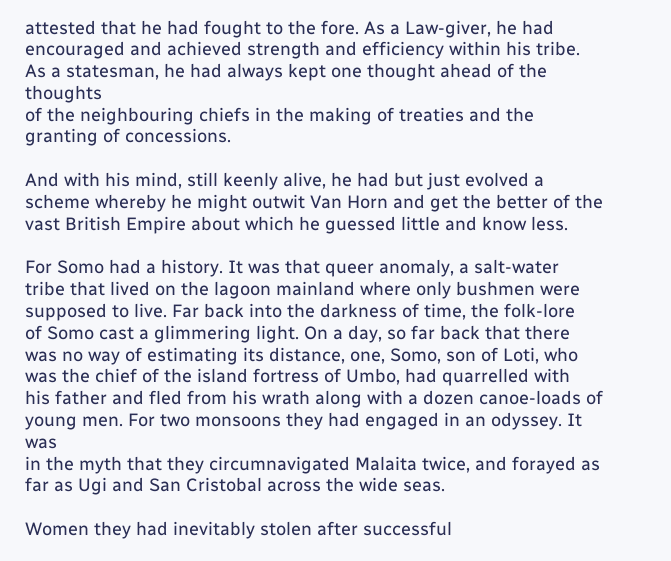attested that he had fought to the fore. As a Law-giver, he had
encouraged and achieved strength and efficiency within his tribe.
As a statesman, he had always kept one thought ahead of the thoughts
of the neighbouring chiefs in the making of treaties and the
granting of concessions.

And with his mind, still keenly alive, he had but just evolved a
scheme whereby he might outwit Van Horn and get the better of the
vast British Empire about which he guessed little and know less.

For Somo had a history. It was that queer anomaly, a salt-water
tribe that lived on the lagoon mainland where only bushmen were
supposed to live. Far back into the darkness of time, the folk-lore
of Somo cast a glimmering light. On a day, so far back that there
was no way of estimating its distance, one, Somo, son of Loti, who
was the chief of the island fortress of Umbo, had quarrelled with
his father and fled from his wrath along with a dozen canoe-loads of
young men. For two monsoons they had engaged in an odyssey. It was
in the myth that they circumnavigated Malaita twice, and forayed as
far as Ugi and San Cristobal across the wide seas.

Women they had inevitably stolen after successful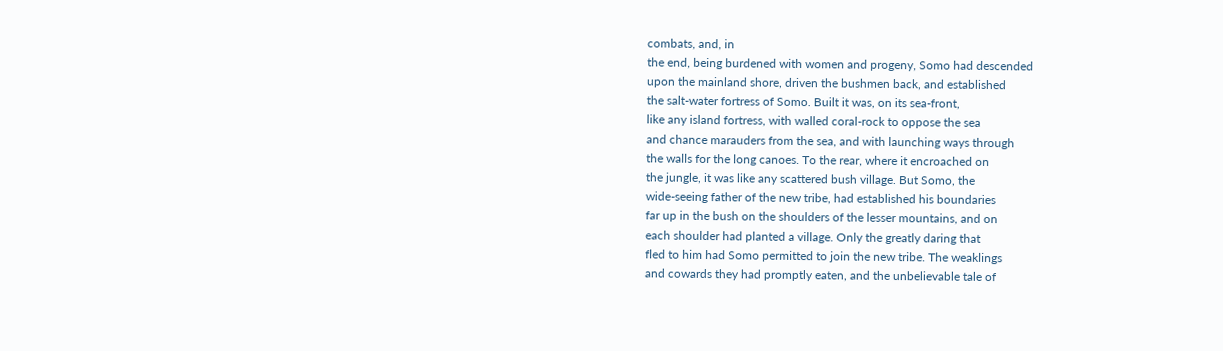combats, and, in
the end, being burdened with women and progeny, Somo had descended
upon the mainland shore, driven the bushmen back, and established
the salt-water fortress of Somo. Built it was, on its sea-front,
like any island fortress, with walled coral-rock to oppose the sea
and chance marauders from the sea, and with launching ways through
the walls for the long canoes. To the rear, where it encroached on
the jungle, it was like any scattered bush village. But Somo, the
wide-seeing father of the new tribe, had established his boundaries
far up in the bush on the shoulders of the lesser mountains, and on
each shoulder had planted a village. Only the greatly daring that
fled to him had Somo permitted to join the new tribe. The weaklings
and cowards they had promptly eaten, and the unbelievable tale of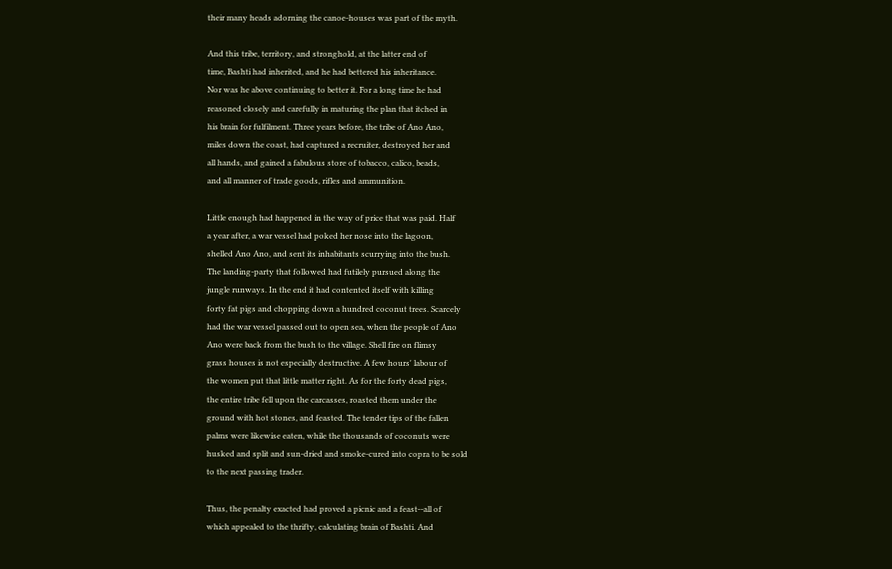their many heads adorning the canoe-houses was part of the myth.

And this tribe, territory, and stronghold, at the latter end of
time, Bashti had inherited, and he had bettered his inheritance.
Nor was he above continuing to better it. For a long time he had
reasoned closely and carefully in maturing the plan that itched in
his brain for fulfilment. Three years before, the tribe of Ano Ano,
miles down the coast, had captured a recruiter, destroyed her and
all hands, and gained a fabulous store of tobacco, calico, beads,
and all manner of trade goods, rifles and ammunition.

Little enough had happened in the way of price that was paid. Half
a year after, a war vessel had poked her nose into the lagoon,
shelled Ano Ano, and sent its inhabitants scurrying into the bush.
The landing-party that followed had futilely pursued along the
jungle runways. In the end it had contented itself with killing
forty fat pigs and chopping down a hundred coconut trees. Scarcely
had the war vessel passed out to open sea, when the people of Ano
Ano were back from the bush to the village. Shell fire on flimsy
grass houses is not especially destructive. A few hours' labour of
the women put that little matter right. As for the forty dead pigs,
the entire tribe fell upon the carcasses, roasted them under the
ground with hot stones, and feasted. The tender tips of the fallen
palms were likewise eaten, while the thousands of coconuts were
husked and split and sun-dried and smoke-cured into copra to be sold
to the next passing trader.

Thus, the penalty exacted had proved a picnic and a feast--all of
which appealed to the thrifty, calculating brain of Bashti. And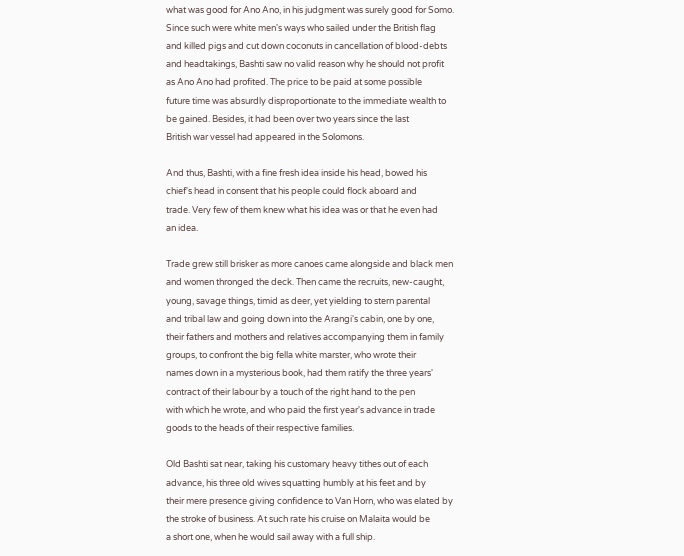what was good for Ano Ano, in his judgment was surely good for Somo.
Since such were white men's ways who sailed under the British flag
and killed pigs and cut down coconuts in cancellation of blood-debts
and headtakings, Bashti saw no valid reason why he should not profit
as Ano Ano had profited. The price to be paid at some possible
future time was absurdly disproportionate to the immediate wealth to
be gained. Besides, it had been over two years since the last
British war vessel had appeared in the Solomons.

And thus, Bashti, with a fine fresh idea inside his head, bowed his
chief's head in consent that his people could flock aboard and
trade. Very few of them knew what his idea was or that he even had
an idea.

Trade grew still brisker as more canoes came alongside and black men
and women thronged the deck. Then came the recruits, new-caught,
young, savage things, timid as deer, yet yielding to stern parental
and tribal law and going down into the Arangi's cabin, one by one,
their fathers and mothers and relatives accompanying them in family
groups, to confront the big fella white marster, who wrote their
names down in a mysterious book, had them ratify the three years'
contract of their labour by a touch of the right hand to the pen
with which he wrote, and who paid the first year's advance in trade
goods to the heads of their respective families.

Old Bashti sat near, taking his customary heavy tithes out of each
advance, his three old wives squatting humbly at his feet and by
their mere presence giving confidence to Van Horn, who was elated by
the stroke of business. At such rate his cruise on Malaita would be
a short one, when he would sail away with a full ship.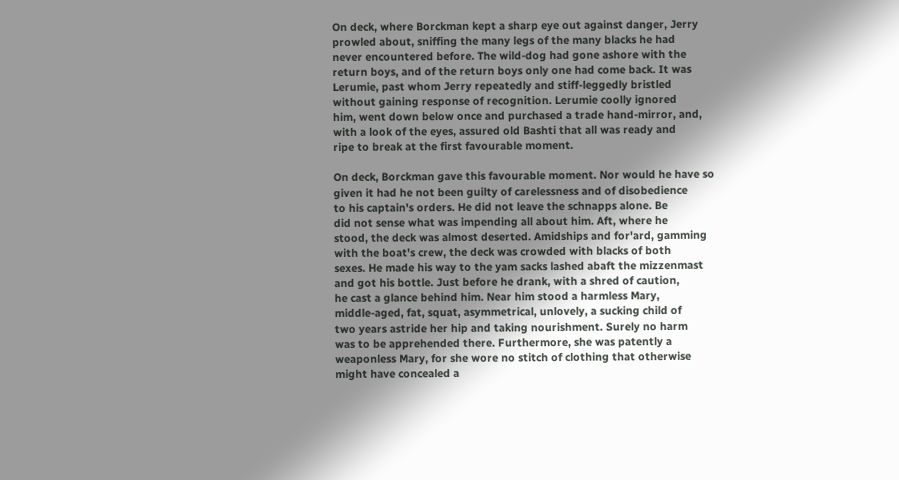On deck, where Borckman kept a sharp eye out against danger, Jerry
prowled about, sniffing the many legs of the many blacks he had
never encountered before. The wild-dog had gone ashore with the
return boys, and of the return boys only one had come back. It was
Lerumie, past whom Jerry repeatedly and stiff-leggedly bristled
without gaining response of recognition. Lerumie coolly ignored
him, went down below once and purchased a trade hand-mirror, and,
with a look of the eyes, assured old Bashti that all was ready and
ripe to break at the first favourable moment.

On deck, Borckman gave this favourable moment. Nor would he have so
given it had he not been guilty of carelessness and of disobedience
to his captain's orders. He did not leave the schnapps alone. Be
did not sense what was impending all about him. Aft, where he
stood, the deck was almost deserted. Amidships and for'ard, gamming
with the boat's crew, the deck was crowded with blacks of both
sexes. He made his way to the yam sacks lashed abaft the mizzenmast
and got his bottle. Just before he drank, with a shred of caution,
he cast a glance behind him. Near him stood a harmless Mary,
middle-aged, fat, squat, asymmetrical, unlovely, a sucking child of
two years astride her hip and taking nourishment. Surely no harm
was to be apprehended there. Furthermore, she was patently a
weaponless Mary, for she wore no stitch of clothing that otherwise
might have concealed a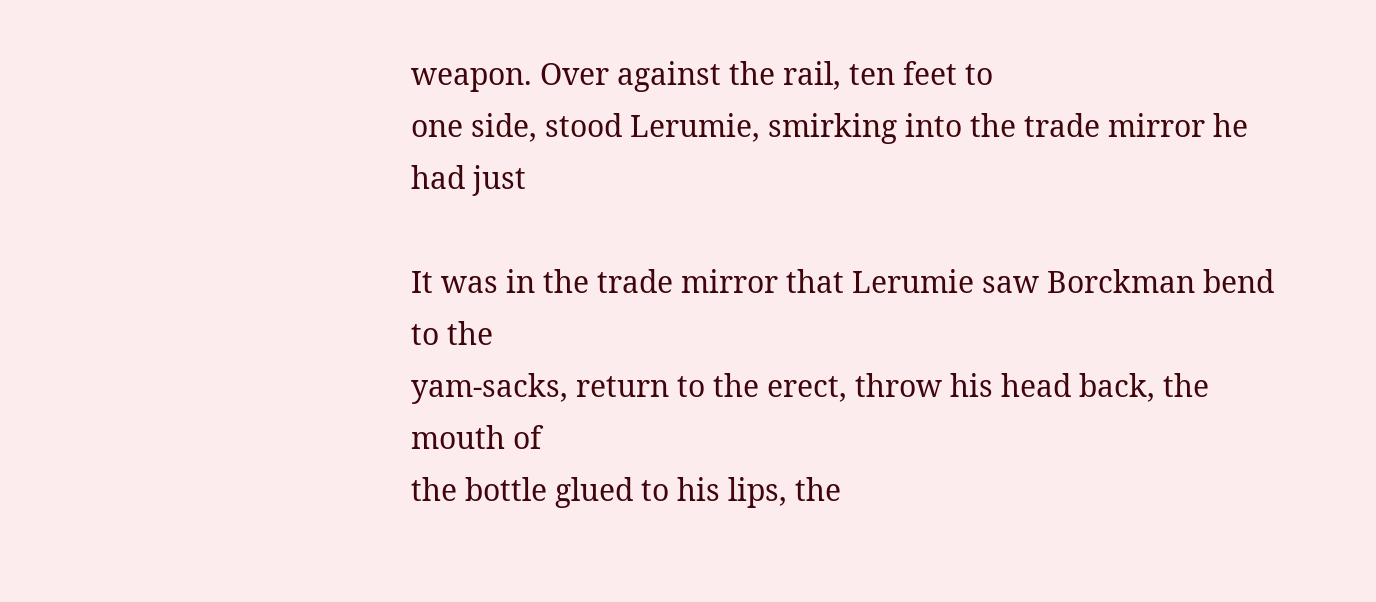weapon. Over against the rail, ten feet to
one side, stood Lerumie, smirking into the trade mirror he had just

It was in the trade mirror that Lerumie saw Borckman bend to the
yam-sacks, return to the erect, throw his head back, the mouth of
the bottle glued to his lips, the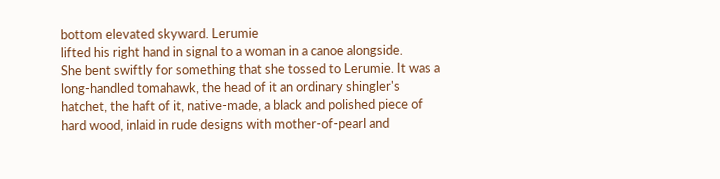bottom elevated skyward. Lerumie
lifted his right hand in signal to a woman in a canoe alongside.
She bent swiftly for something that she tossed to Lerumie. It was a
long-handled tomahawk, the head of it an ordinary shingler's
hatchet, the haft of it, native-made, a black and polished piece of
hard wood, inlaid in rude designs with mother-of-pearl and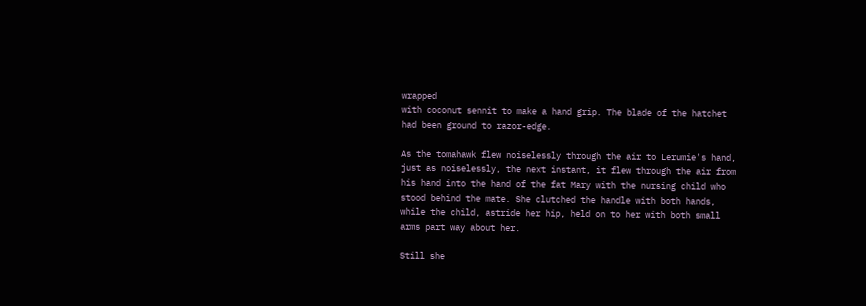wrapped
with coconut sennit to make a hand grip. The blade of the hatchet
had been ground to razor-edge.

As the tomahawk flew noiselessly through the air to Lerumie's hand,
just as noiselessly, the next instant, it flew through the air from
his hand into the hand of the fat Mary with the nursing child who
stood behind the mate. She clutched the handle with both hands,
while the child, astride her hip, held on to her with both small
arms part way about her.

Still she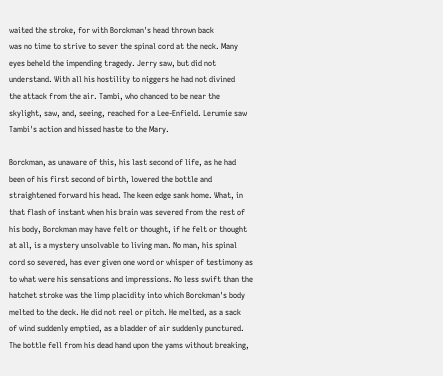waited the stroke, for with Borckman's head thrown back
was no time to strive to sever the spinal cord at the neck. Many
eyes beheld the impending tragedy. Jerry saw, but did not
understand. With all his hostility to niggers he had not divined
the attack from the air. Tambi, who chanced to be near the
skylight, saw, and, seeing, reached for a Lee-Enfield. Lerumie saw
Tambi's action and hissed haste to the Mary.

Borckman, as unaware of this, his last second of life, as he had
been of his first second of birth, lowered the bottle and
straightened forward his head. The keen edge sank home. What, in
that flash of instant when his brain was severed from the rest of
his body, Borckman may have felt or thought, if he felt or thought
at all, is a mystery unsolvable to living man. No man, his spinal
cord so severed, has ever given one word or whisper of testimony as
to what were his sensations and impressions. No less swift than the
hatchet stroke was the limp placidity into which Borckman's body
melted to the deck. He did not reel or pitch. He melted, as a sack
of wind suddenly emptied, as a bladder of air suddenly punctured.
The bottle fell from his dead hand upon the yams without breaking,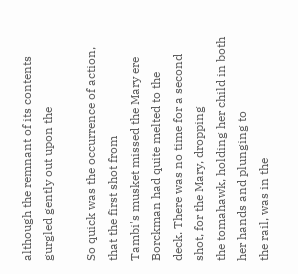although the remnant of its contents gurgled gently out upon the

So quick was the occurrence of action, that the first shot from
Tambi's musket missed the Mary ere Borckman had quite melted to the
deck. There was no time for a second shot, for the Mary, dropping
the tomahawk, holding her child in both her hands and plunging to
the rail, was in the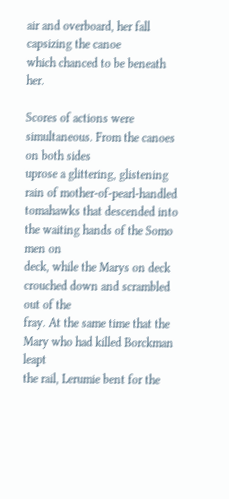air and overboard, her fall capsizing the canoe
which chanced to be beneath her.

Scores of actions were simultaneous. From the canoes on both sides
uprose a glittering, glistening rain of mother-of-pearl-handled
tomahawks that descended into the waiting hands of the Somo men on
deck, while the Marys on deck crouched down and scrambled out of the
fray. At the same time that the Mary who had killed Borckman leapt
the rail, Lerumie bent for the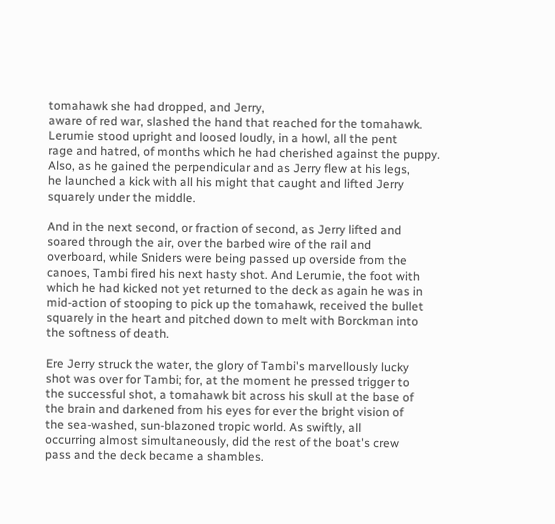tomahawk she had dropped, and Jerry,
aware of red war, slashed the hand that reached for the tomahawk.
Lerumie stood upright and loosed loudly, in a howl, all the pent
rage and hatred, of months which he had cherished against the puppy.
Also, as he gained the perpendicular and as Jerry flew at his legs,
he launched a kick with all his might that caught and lifted Jerry
squarely under the middle.

And in the next second, or fraction of second, as Jerry lifted and
soared through the air, over the barbed wire of the rail and
overboard, while Sniders were being passed up overside from the
canoes, Tambi fired his next hasty shot. And Lerumie, the foot with
which he had kicked not yet returned to the deck as again he was in
mid-action of stooping to pick up the tomahawk, received the bullet
squarely in the heart and pitched down to melt with Borckman into
the softness of death.

Ere Jerry struck the water, the glory of Tambi's marvellously lucky
shot was over for Tambi; for, at the moment he pressed trigger to
the successful shot, a tomahawk bit across his skull at the base of
the brain and darkened from his eyes for ever the bright vision of
the sea-washed, sun-blazoned tropic world. As swiftly, all
occurring almost simultaneously, did the rest of the boat's crew
pass and the deck became a shambles.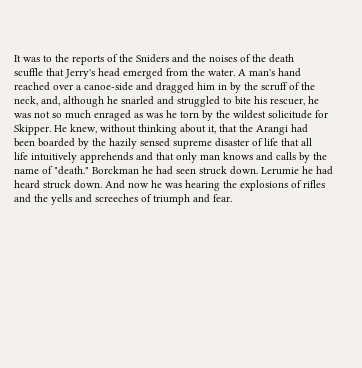It was to the reports of the Sniders and the noises of the death
scuffle that Jerry's head emerged from the water. A man's hand
reached over a canoe-side and dragged him in by the scruff of the
neck, and, although he snarled and struggled to bite his rescuer, he
was not so much enraged as was he torn by the wildest solicitude for
Skipper. He knew, without thinking about it, that the Arangi had
been boarded by the hazily sensed supreme disaster of life that all
life intuitively apprehends and that only man knows and calls by the
name of "death." Borckman he had seen struck down. Lerumie he had
heard struck down. And now he was hearing the explosions of rifles
and the yells and screeches of triumph and fear.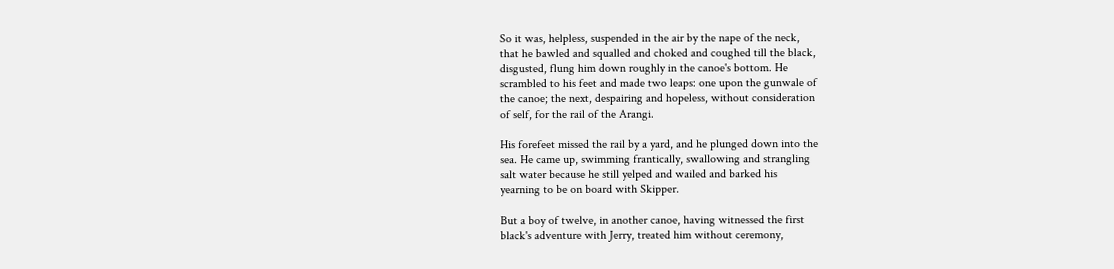So it was, helpless, suspended in the air by the nape of the neck,
that he bawled and squalled and choked and coughed till the black,
disgusted, flung him down roughly in the canoe's bottom. He
scrambled to his feet and made two leaps: one upon the gunwale of
the canoe; the next, despairing and hopeless, without consideration
of self, for the rail of the Arangi.

His forefeet missed the rail by a yard, and he plunged down into the
sea. He came up, swimming frantically, swallowing and strangling
salt water because he still yelped and wailed and barked his
yearning to be on board with Skipper.

But a boy of twelve, in another canoe, having witnessed the first
black's adventure with Jerry, treated him without ceremony,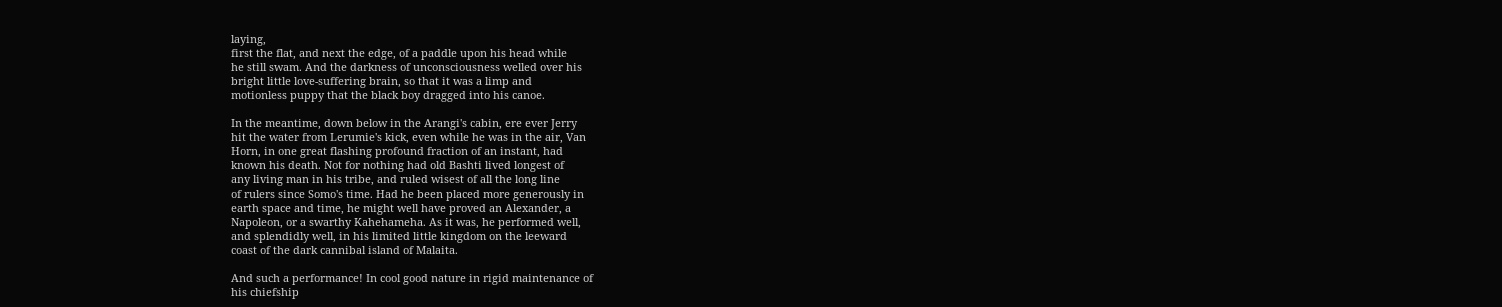laying,
first the flat, and next the edge, of a paddle upon his head while
he still swam. And the darkness of unconsciousness welled over his
bright little love-suffering brain, so that it was a limp and
motionless puppy that the black boy dragged into his canoe.

In the meantime, down below in the Arangi's cabin, ere ever Jerry
hit the water from Lerumie's kick, even while he was in the air, Van
Horn, in one great flashing profound fraction of an instant, had
known his death. Not for nothing had old Bashti lived longest of
any living man in his tribe, and ruled wisest of all the long line
of rulers since Somo's time. Had he been placed more generously in
earth space and time, he might well have proved an Alexander, a
Napoleon, or a swarthy Kahehameha. As it was, he performed well,
and splendidly well, in his limited little kingdom on the leeward
coast of the dark cannibal island of Malaita.

And such a performance! In cool good nature in rigid maintenance of
his chiefship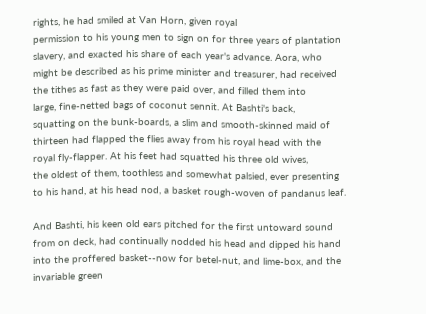rights, he had smiled at Van Horn, given royal
permission to his young men to sign on for three years of plantation
slavery, and exacted his share of each year's advance. Aora, who
might be described as his prime minister and treasurer, had received
the tithes as fast as they were paid over, and filled them into
large, fine-netted bags of coconut sennit. At Bashti's back,
squatting on the bunk-boards, a slim and smooth-skinned maid of
thirteen had flapped the flies away from his royal head with the
royal fly-flapper. At his feet had squatted his three old wives,
the oldest of them, toothless and somewhat palsied, ever presenting
to his hand, at his head nod, a basket rough-woven of pandanus leaf.

And Bashti, his keen old ears pitched for the first untoward sound
from on deck, had continually nodded his head and dipped his hand
into the proffered basket--now for betel-nut, and lime-box, and the
invariable green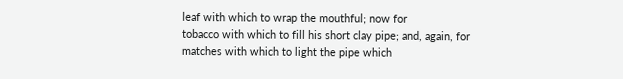leaf with which to wrap the mouthful; now for
tobacco with which to fill his short clay pipe; and, again, for
matches with which to light the pipe which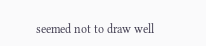seemed not to draw well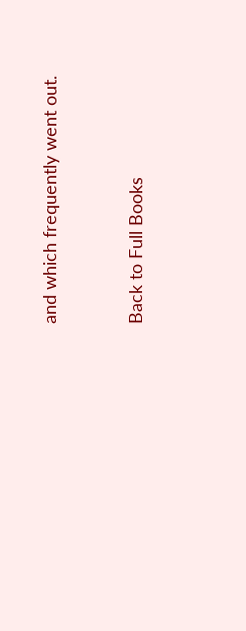and which frequently went out.


Back to Full Books